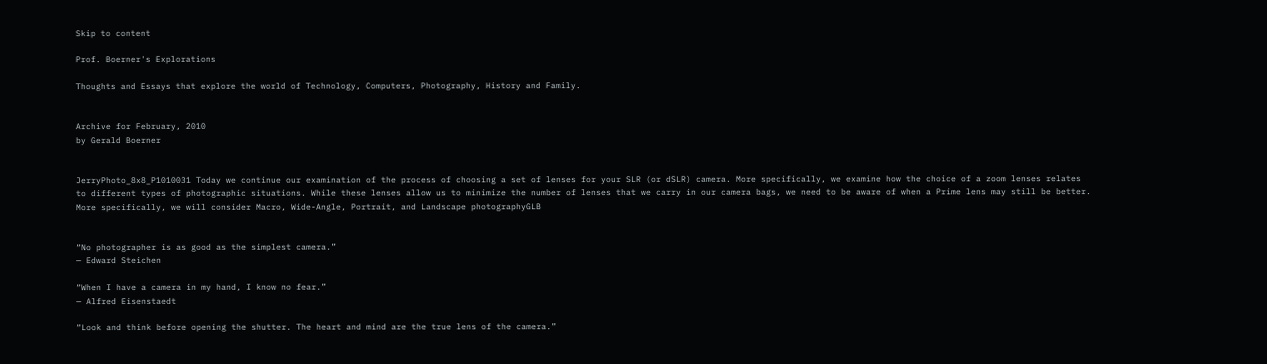Skip to content

Prof. Boerner's Explorations

Thoughts and Essays that explore the world of Technology, Computers, Photography, History and Family.


Archive for February, 2010
by Gerald Boerner


JerryPhoto_8x8_P1010031 Today we continue our examination of the process of choosing a set of lenses for your SLR (or dSLR) camera. More specifically, we examine how the choice of a zoom lenses relates to different types of photographic situations. While these lenses allow us to minimize the number of lenses that we carry in our camera bags, we need to be aware of when a Prime lens may still be better. More specifically, we will consider Macro, Wide-Angle, Portrait, and Landscape photographyGLB


“No photographer is as good as the simplest camera.”
— Edward Steichen

“When I have a camera in my hand, I know no fear.”
— Alfred Eisenstaedt

“Look and think before opening the shutter. The heart and mind are the true lens of the camera.”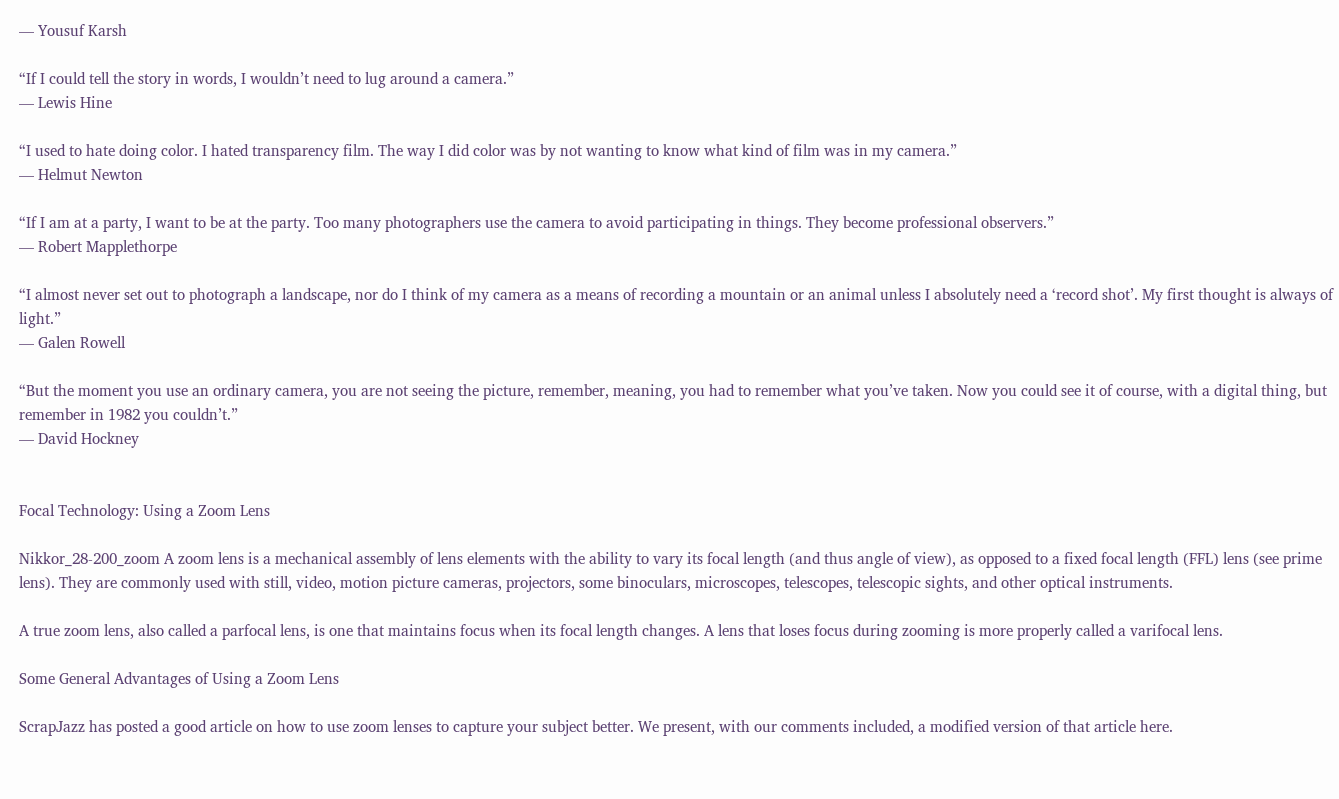— Yousuf Karsh

“If I could tell the story in words, I wouldn’t need to lug around a camera.”
— Lewis Hine

“I used to hate doing color. I hated transparency film. The way I did color was by not wanting to know what kind of film was in my camera.”
— Helmut Newton

“If I am at a party, I want to be at the party. Too many photographers use the camera to avoid participating in things. They become professional observers.”
— Robert Mapplethorpe

“I almost never set out to photograph a landscape, nor do I think of my camera as a means of recording a mountain or an animal unless I absolutely need a ‘record shot’. My first thought is always of light.”
— Galen Rowell

“But the moment you use an ordinary camera, you are not seeing the picture, remember, meaning, you had to remember what you’ve taken. Now you could see it of course, with a digital thing, but remember in 1982 you couldn’t.”
— David Hockney


Focal Technology: Using a Zoom Lens

Nikkor_28-200_zoom A zoom lens is a mechanical assembly of lens elements with the ability to vary its focal length (and thus angle of view), as opposed to a fixed focal length (FFL) lens (see prime lens). They are commonly used with still, video, motion picture cameras, projectors, some binoculars, microscopes, telescopes, telescopic sights, and other optical instruments.

A true zoom lens, also called a parfocal lens, is one that maintains focus when its focal length changes. A lens that loses focus during zooming is more properly called a varifocal lens.

Some General Advantages of Using a Zoom Lens

ScrapJazz has posted a good article on how to use zoom lenses to capture your subject better. We present, with our comments included, a modified version of that article here.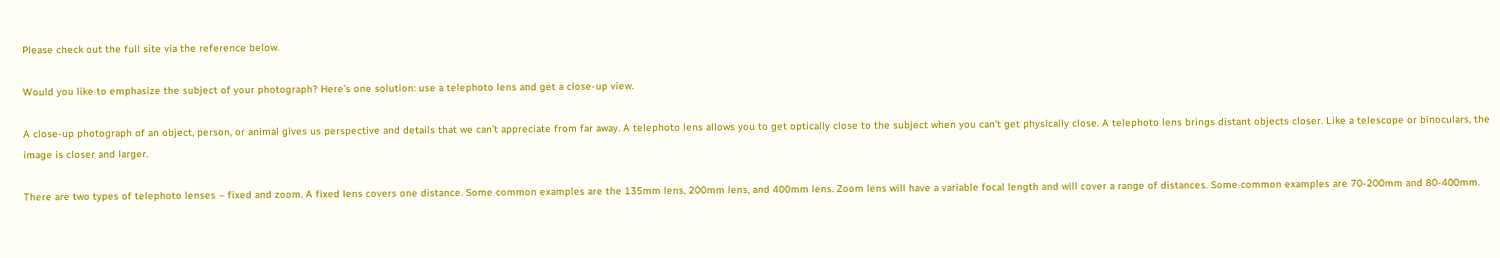Please check out the full site via the reference below.

Would you like to emphasize the subject of your photograph? Here’s one solution: use a telephoto lens and get a close-up view.

A close-up photograph of an object, person, or animal gives us perspective and details that we can’t appreciate from far away. A telephoto lens allows you to get optically close to the subject when you can’t get physically close. A telephoto lens brings distant objects closer. Like a telescope or binoculars, the image is closer and larger.

There are two types of telephoto lenses – fixed and zoom. A fixed lens covers one distance. Some common examples are the 135mm lens, 200mm lens, and 400mm lens. Zoom lens will have a variable focal length and will cover a range of distances. Some common examples are 70-200mm and 80-400mm.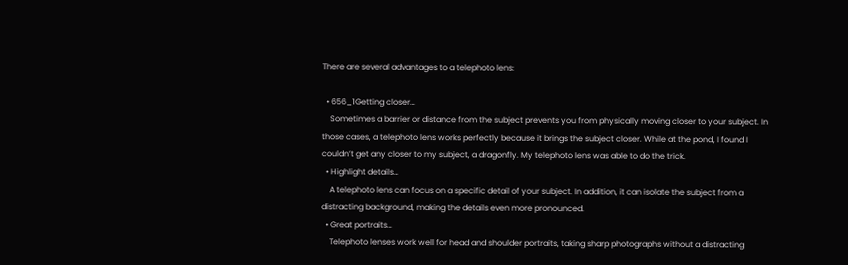There are several advantages to a telephoto lens:

  • 656_1Getting closer…
    Sometimes a barrier or distance from the subject prevents you from physically moving closer to your subject. In those cases, a telephoto lens works perfectly because it brings the subject closer. While at the pond, I found I couldn’t get any closer to my subject, a dragonfly. My telephoto lens was able to do the trick.
  • Highlight details…
    A telephoto lens can focus on a specific detail of your subject. In addition, it can isolate the subject from a distracting background, making the details even more pronounced.
  • Great portraits…
    Telephoto lenses work well for head and shoulder portraits, taking sharp photographs without a distracting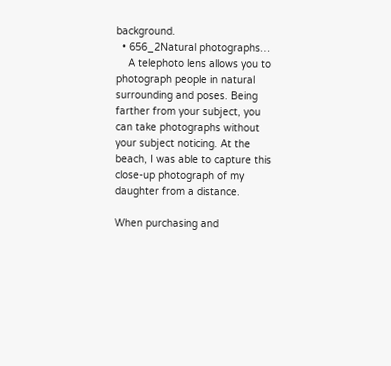background.
  • 656_2Natural photographs…
    A telephoto lens allows you to photograph people in natural surrounding and poses. Being farther from your subject, you can take photographs without your subject noticing. At the beach, I was able to capture this close-up photograph of my daughter from a distance.

When purchasing and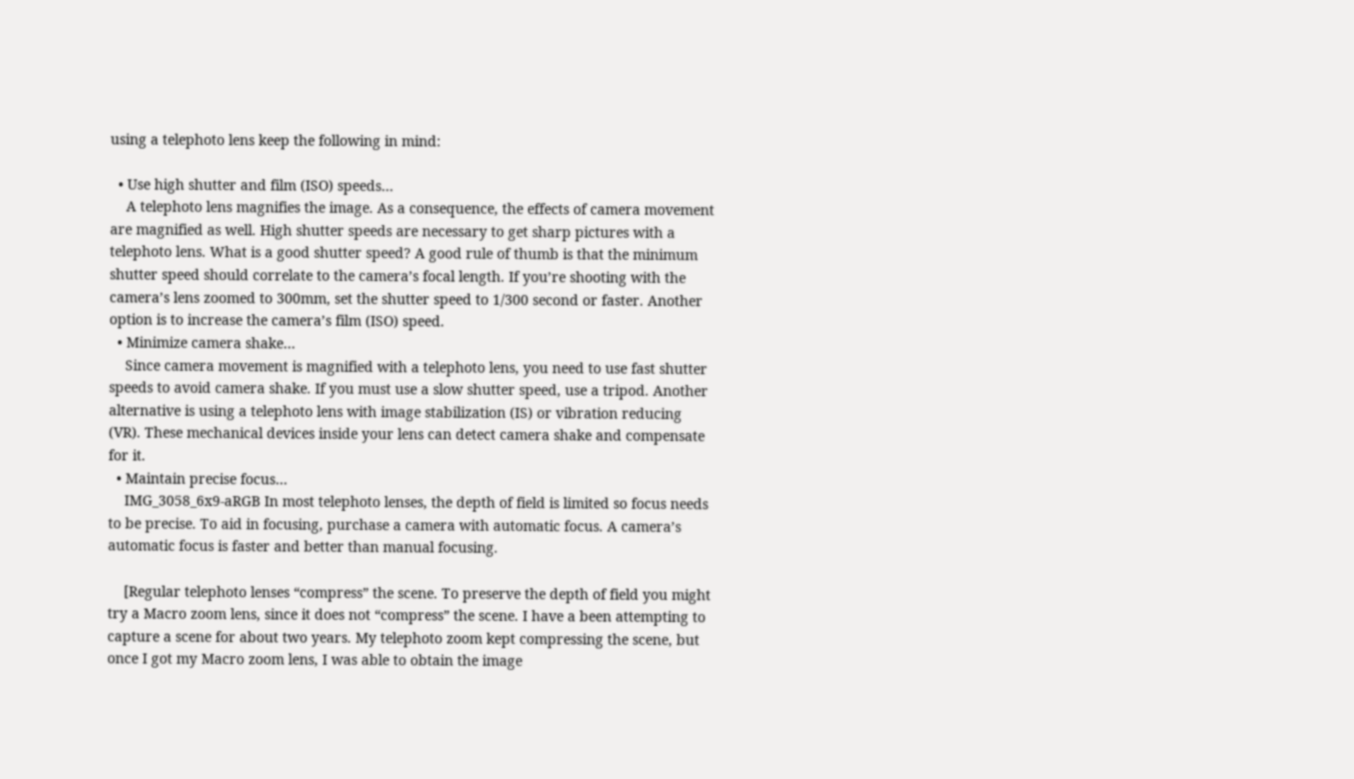using a telephoto lens keep the following in mind:

  • Use high shutter and film (ISO) speeds…
    A telephoto lens magnifies the image. As a consequence, the effects of camera movement are magnified as well. High shutter speeds are necessary to get sharp pictures with a telephoto lens. What is a good shutter speed? A good rule of thumb is that the minimum shutter speed should correlate to the camera’s focal length. If you’re shooting with the camera’s lens zoomed to 300mm, set the shutter speed to 1/300 second or faster. Another option is to increase the camera’s film (ISO) speed.
  • Minimize camera shake…
    Since camera movement is magnified with a telephoto lens, you need to use fast shutter speeds to avoid camera shake. If you must use a slow shutter speed, use a tripod. Another alternative is using a telephoto lens with image stabilization (IS) or vibration reducing (VR). These mechanical devices inside your lens can detect camera shake and compensate for it.
  • Maintain precise focus…
    IMG_3058_6x9-aRGB In most telephoto lenses, the depth of field is limited so focus needs to be precise. To aid in focusing, purchase a camera with automatic focus. A camera’s automatic focus is faster and better than manual focusing.

    [Regular telephoto lenses “compress” the scene. To preserve the depth of field you might try a Macro zoom lens, since it does not “compress” the scene. I have a been attempting to capture a scene for about two years. My telephoto zoom kept compressing the scene, but once I got my Macro zoom lens, I was able to obtain the image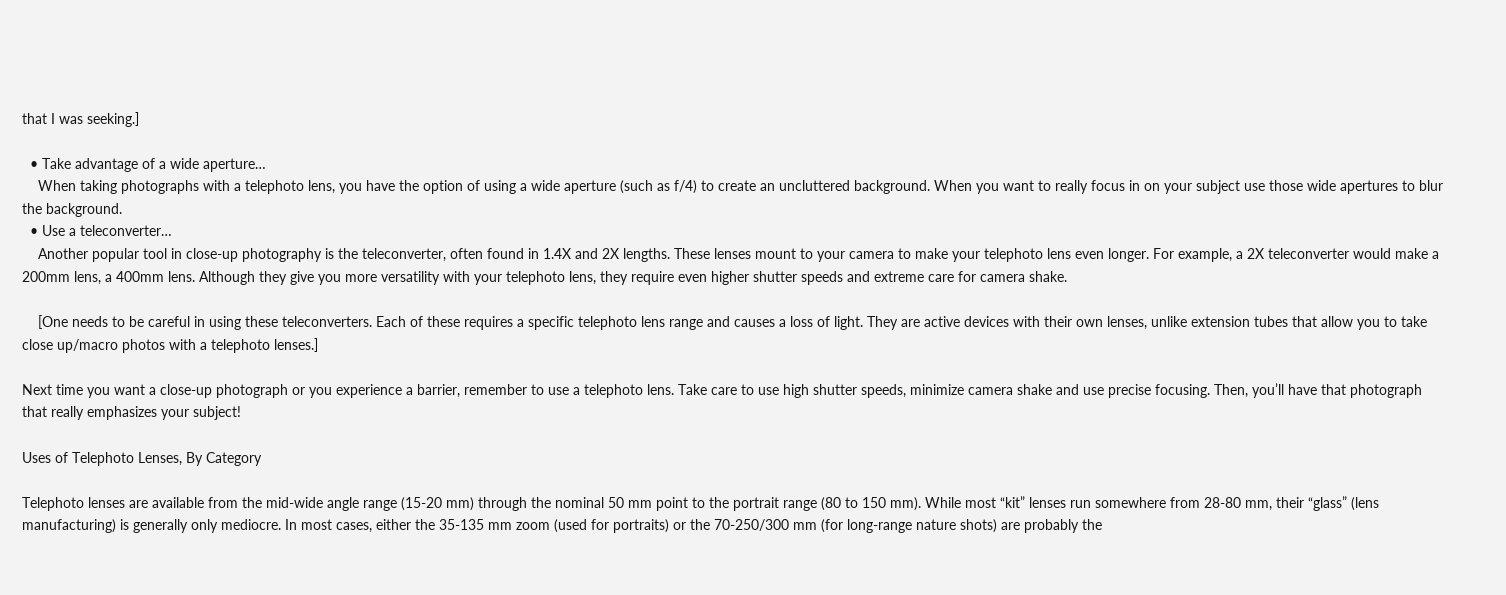that I was seeking.]

  • Take advantage of a wide aperture…
    When taking photographs with a telephoto lens, you have the option of using a wide aperture (such as f/4) to create an uncluttered background. When you want to really focus in on your subject use those wide apertures to blur the background.
  • Use a teleconverter…
    Another popular tool in close-up photography is the teleconverter, often found in 1.4X and 2X lengths. These lenses mount to your camera to make your telephoto lens even longer. For example, a 2X teleconverter would make a 200mm lens, a 400mm lens. Although they give you more versatility with your telephoto lens, they require even higher shutter speeds and extreme care for camera shake.

    [One needs to be careful in using these teleconverters. Each of these requires a specific telephoto lens range and causes a loss of light. They are active devices with their own lenses, unlike extension tubes that allow you to take close up/macro photos with a telephoto lenses.]

Next time you want a close-up photograph or you experience a barrier, remember to use a telephoto lens. Take care to use high shutter speeds, minimize camera shake and use precise focusing. Then, you’ll have that photograph that really emphasizes your subject!

Uses of Telephoto Lenses, By Category

Telephoto lenses are available from the mid-wide angle range (15-20 mm) through the nominal 50 mm point to the portrait range (80 to 150 mm). While most “kit” lenses run somewhere from 28-80 mm, their “glass” (lens manufacturing) is generally only mediocre. In most cases, either the 35-135 mm zoom (used for portraits) or the 70-250/300 mm (for long-range nature shots) are probably the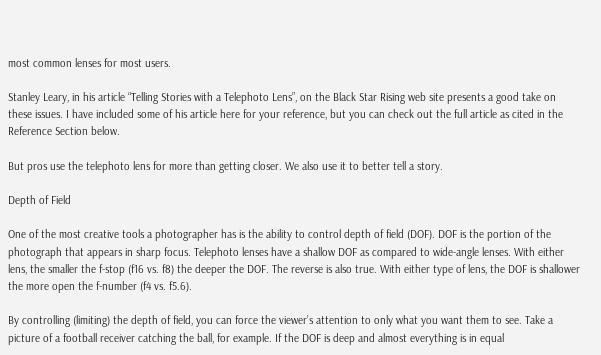most common lenses for most users.

Stanley Leary, in his article “Telling Stories with a Telephoto Lens”, on the Black Star Rising web site presents a good take on these issues. I have included some of his article here for your reference, but you can check out the full article as cited in the Reference Section below.

But pros use the telephoto lens for more than getting closer. We also use it to better tell a story.

Depth of Field

One of the most creative tools a photographer has is the ability to control depth of field (DOF). DOF is the portion of the photograph that appears in sharp focus. Telephoto lenses have a shallow DOF as compared to wide-angle lenses. With either lens, the smaller the f-stop (f16 vs. f8) the deeper the DOF. The reverse is also true. With either type of lens, the DOF is shallower the more open the f-number (f4 vs. f5.6).

By controlling (limiting) the depth of field, you can force the viewer’s attention to only what you want them to see. Take a picture of a football receiver catching the ball, for example. If the DOF is deep and almost everything is in equal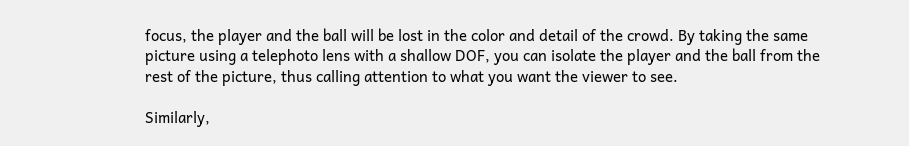focus, the player and the ball will be lost in the color and detail of the crowd. By taking the same picture using a telephoto lens with a shallow DOF, you can isolate the player and the ball from the rest of the picture, thus calling attention to what you want the viewer to see.

Similarly,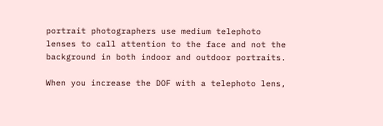portrait photographers use medium telephoto lenses to call attention to the face and not the background in both indoor and outdoor portraits.

When you increase the DOF with a telephoto lens,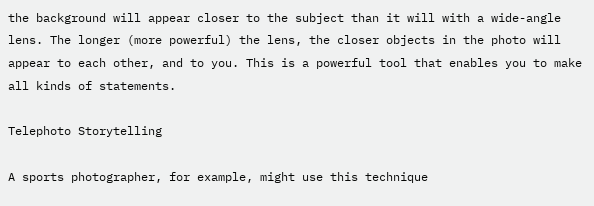the background will appear closer to the subject than it will with a wide-angle lens. The longer (more powerful) the lens, the closer objects in the photo will appear to each other, and to you. This is a powerful tool that enables you to make all kinds of statements.

Telephoto Storytelling

A sports photographer, for example, might use this technique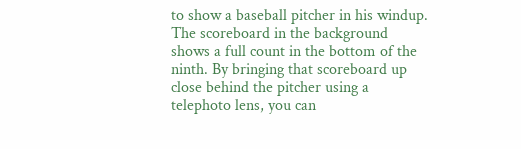to show a baseball pitcher in his windup. The scoreboard in the background shows a full count in the bottom of the ninth. By bringing that scoreboard up close behind the pitcher using a telephoto lens, you can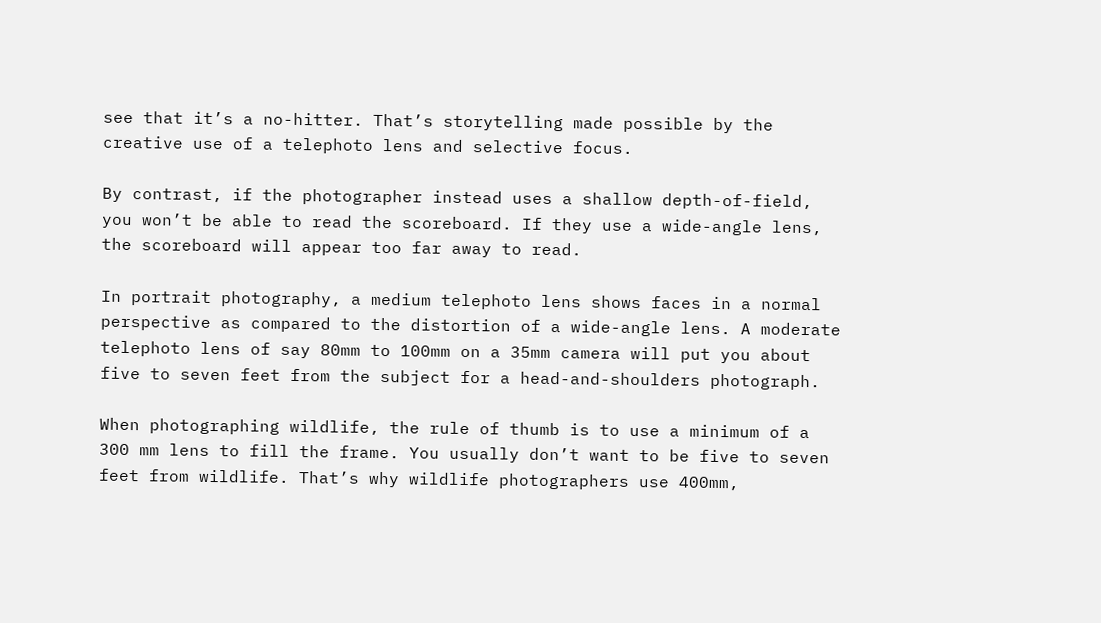see that it’s a no-hitter. That’s storytelling made possible by the creative use of a telephoto lens and selective focus.

By contrast, if the photographer instead uses a shallow depth-of-field, you won’t be able to read the scoreboard. If they use a wide-angle lens, the scoreboard will appear too far away to read.

In portrait photography, a medium telephoto lens shows faces in a normal perspective as compared to the distortion of a wide-angle lens. A moderate telephoto lens of say 80mm to 100mm on a 35mm camera will put you about five to seven feet from the subject for a head-and-shoulders photograph.

When photographing wildlife, the rule of thumb is to use a minimum of a 300 mm lens to fill the frame. You usually don’t want to be five to seven feet from wildlife. That’s why wildlife photographers use 400mm,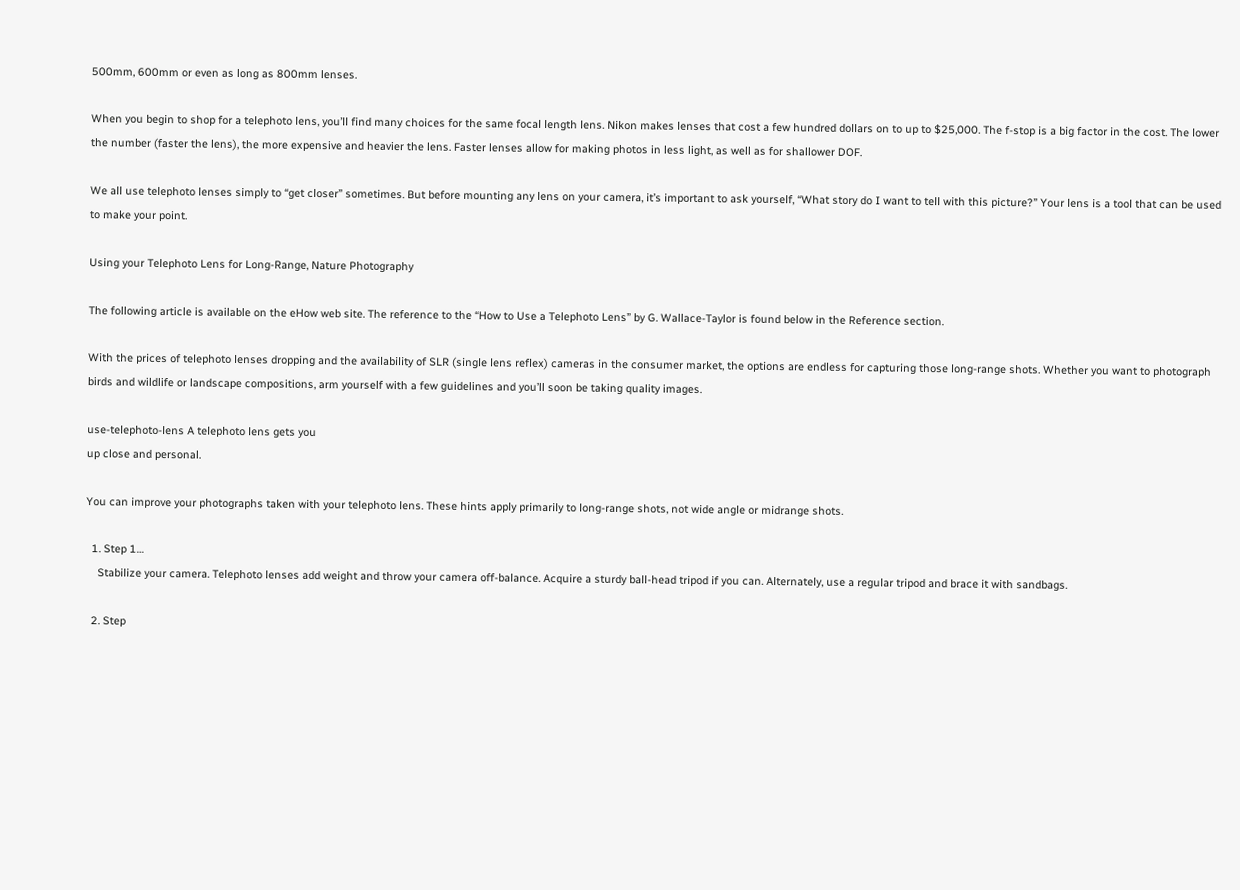500mm, 600mm or even as long as 800mm lenses.

When you begin to shop for a telephoto lens, you’ll find many choices for the same focal length lens. Nikon makes lenses that cost a few hundred dollars on to up to $25,000. The f-stop is a big factor in the cost. The lower the number (faster the lens), the more expensive and heavier the lens. Faster lenses allow for making photos in less light, as well as for shallower DOF.

We all use telephoto lenses simply to “get closer” sometimes. But before mounting any lens on your camera, it’s important to ask yourself, “What story do I want to tell with this picture?” Your lens is a tool that can be used to make your point.

Using your Telephoto Lens for Long-Range, Nature Photography

The following article is available on the eHow web site. The reference to the “How to Use a Telephoto Lens” by G. Wallace-Taylor is found below in the Reference section.

With the prices of telephoto lenses dropping and the availability of SLR (single lens reflex) cameras in the consumer market, the options are endless for capturing those long-range shots. Whether you want to photograph birds and wildlife or landscape compositions, arm yourself with a few guidelines and you’ll soon be taking quality images.

use-telephoto-lens A telephoto lens gets you
up close and personal.

You can improve your photographs taken with your telephoto lens. These hints apply primarily to long-range shots, not wide angle or midrange shots.

  1. Step 1…
    Stabilize your camera. Telephoto lenses add weight and throw your camera off-balance. Acquire a sturdy ball-head tripod if you can. Alternately, use a regular tripod and brace it with sandbags.

  2. Step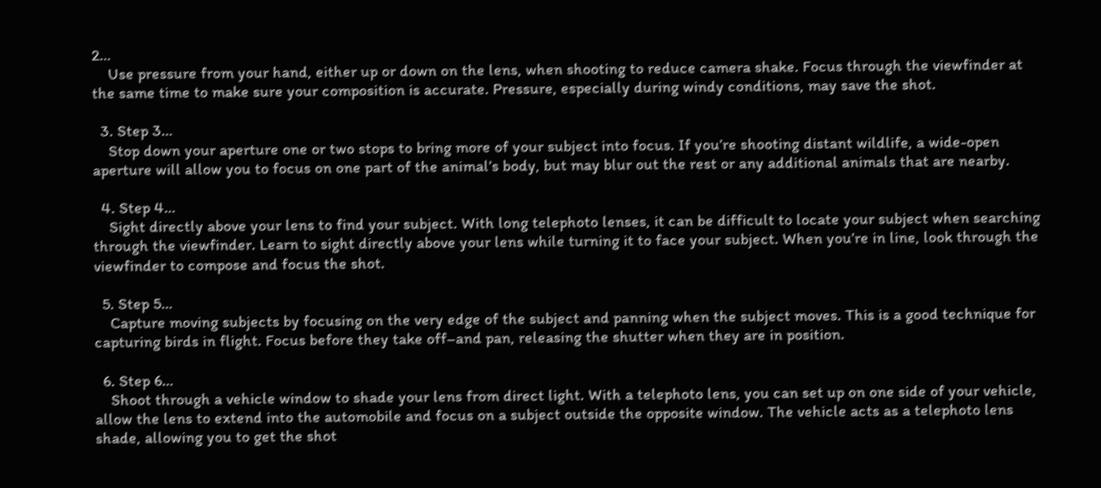2…
    Use pressure from your hand, either up or down on the lens, when shooting to reduce camera shake. Focus through the viewfinder at the same time to make sure your composition is accurate. Pressure, especially during windy conditions, may save the shot.

  3. Step 3…
    Stop down your aperture one or two stops to bring more of your subject into focus. If you’re shooting distant wildlife, a wide-open aperture will allow you to focus on one part of the animal’s body, but may blur out the rest or any additional animals that are nearby.

  4. Step 4…
    Sight directly above your lens to find your subject. With long telephoto lenses, it can be difficult to locate your subject when searching through the viewfinder. Learn to sight directly above your lens while turning it to face your subject. When you’re in line, look through the viewfinder to compose and focus the shot.

  5. Step 5…
    Capture moving subjects by focusing on the very edge of the subject and panning when the subject moves. This is a good technique for capturing birds in flight. Focus before they take off–and pan, releasing the shutter when they are in position.

  6. Step 6…
    Shoot through a vehicle window to shade your lens from direct light. With a telephoto lens, you can set up on one side of your vehicle, allow the lens to extend into the automobile and focus on a subject outside the opposite window. The vehicle acts as a telephoto lens shade, allowing you to get the shot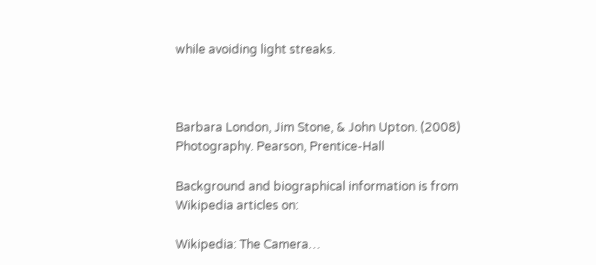while avoiding light streaks.



Barbara London, Jim Stone, & John Upton. (2008) Photography. Pearson, Prentice-Hall

Background and biographical information is from Wikipedia articles on:

Wikipedia: The Camera…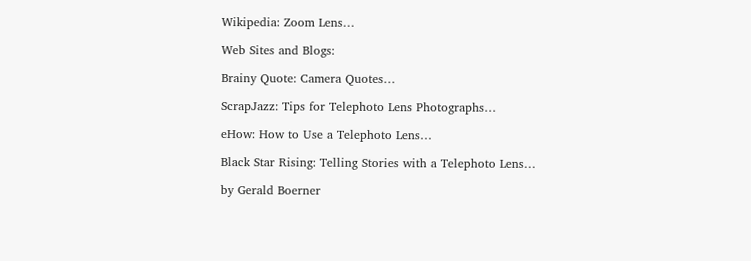Wikipedia: Zoom Lens…

Web Sites and Blogs:

Brainy Quote: Camera Quotes…

ScrapJazz: Tips for Telephoto Lens Photographs…

eHow: How to Use a Telephoto Lens…

Black Star Rising: Telling Stories with a Telephoto Lens…

by Gerald Boerner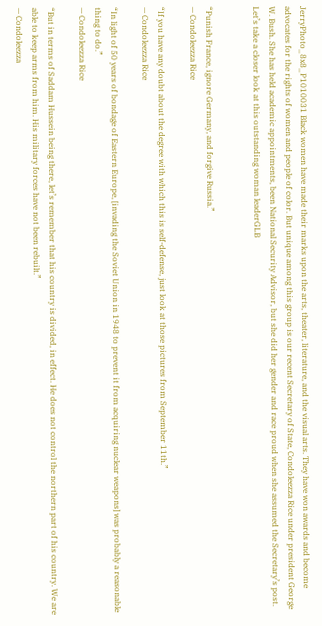JerryPhoto_8x8_P1010031 Black women have made their marks upon the arts, theater, literature, and the visual arts. They have won awards and become advocates for the rights of women and people of color. But unique among this group is our recent Secretary of State, Condoleezza Rice under president George W. Bush. She has held academic appointments, been National Security Advisor, but she did her gender and race proud when she assumed the Secretary’s post. Let’s take a closer look at this outstanding woman leaderGLB


“Punish France, ignore Germany, and forgive Russia.”
— Condoleezza Rice

“If you have any doubt about the degree with which this is self-defense, just look at those pictures from September 11th.”
— Condoleezza Rice

“In light of 50 years of bondage of Eastern Europe, [invading the Soviet Union in 1948 to prevent it from acquiring nuclear weapons] was probably a reasonable thing to do.”
— Condoleezza Rice

“But in terms of Saddam Hussein being there, let’s remember that his country is divided, in effect. He does not control the northern part of his country. We are able to keep arms from him. His military forces have not been rebuilt.”
— Condoleezza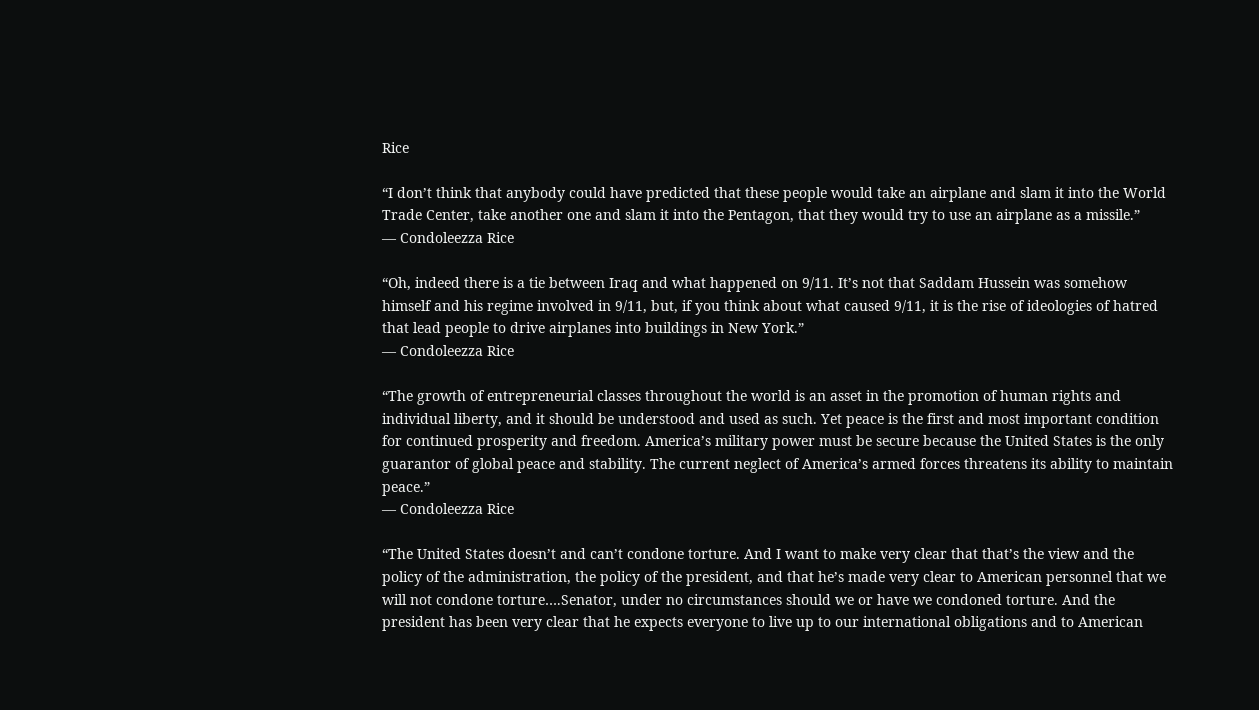Rice

“I don’t think that anybody could have predicted that these people would take an airplane and slam it into the World Trade Center, take another one and slam it into the Pentagon, that they would try to use an airplane as a missile.”
— Condoleezza Rice

“Oh, indeed there is a tie between Iraq and what happened on 9/11. It’s not that Saddam Hussein was somehow himself and his regime involved in 9/11, but, if you think about what caused 9/11, it is the rise of ideologies of hatred that lead people to drive airplanes into buildings in New York.”
— Condoleezza Rice

“The growth of entrepreneurial classes throughout the world is an asset in the promotion of human rights and individual liberty, and it should be understood and used as such. Yet peace is the first and most important condition for continued prosperity and freedom. America’s military power must be secure because the United States is the only guarantor of global peace and stability. The current neglect of America’s armed forces threatens its ability to maintain peace.”
— Condoleezza Rice

“The United States doesn’t and can’t condone torture. And I want to make very clear that that’s the view and the policy of the administration, the policy of the president, and that he’s made very clear to American personnel that we will not condone torture….Senator, under no circumstances should we or have we condoned torture. And the president has been very clear that he expects everyone to live up to our international obligations and to American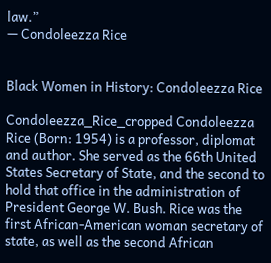law.”
— Condoleezza Rice


Black Women in History: Condoleezza Rice

Condoleezza_Rice_cropped Condoleezza Rice (Born: 1954) is a professor, diplomat and author. She served as the 66th United States Secretary of State, and the second to hold that office in the administration of President George W. Bush. Rice was the first African-American woman secretary of state, as well as the second African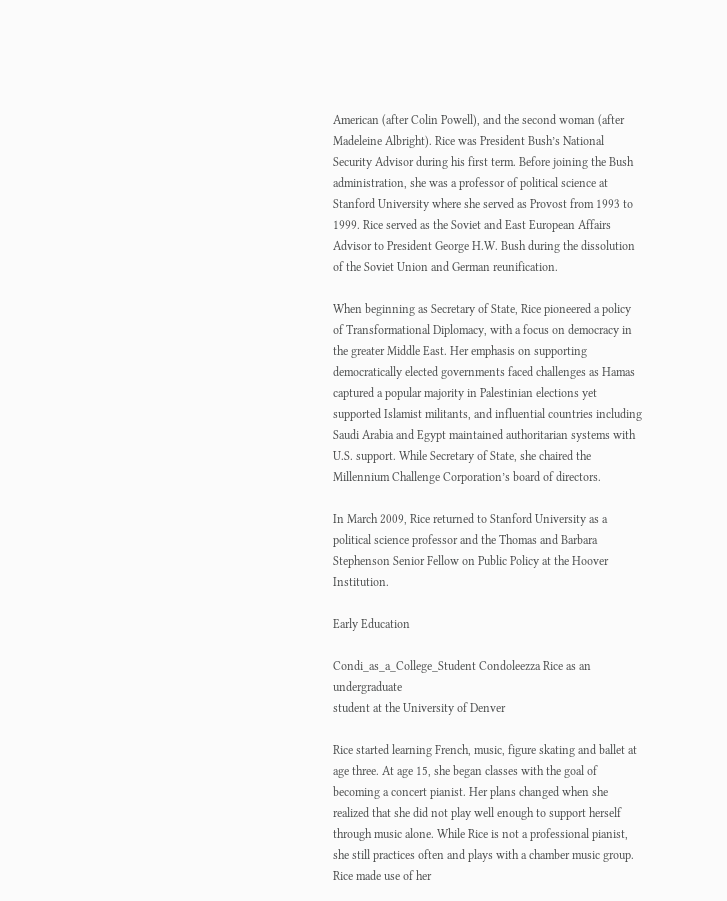American (after Colin Powell), and the second woman (after Madeleine Albright). Rice was President Bush’s National Security Advisor during his first term. Before joining the Bush administration, she was a professor of political science at Stanford University where she served as Provost from 1993 to 1999. Rice served as the Soviet and East European Affairs Advisor to President George H.W. Bush during the dissolution of the Soviet Union and German reunification.

When beginning as Secretary of State, Rice pioneered a policy of Transformational Diplomacy, with a focus on democracy in the greater Middle East. Her emphasis on supporting democratically elected governments faced challenges as Hamas captured a popular majority in Palestinian elections yet supported Islamist militants, and influential countries including Saudi Arabia and Egypt maintained authoritarian systems with U.S. support. While Secretary of State, she chaired the Millennium Challenge Corporation’s board of directors.

In March 2009, Rice returned to Stanford University as a political science professor and the Thomas and Barbara Stephenson Senior Fellow on Public Policy at the Hoover Institution.

Early Education

Condi_as_a_College_Student Condoleezza Rice as an undergraduate
student at the University of Denver

Rice started learning French, music, figure skating and ballet at age three. At age 15, she began classes with the goal of becoming a concert pianist. Her plans changed when she realized that she did not play well enough to support herself through music alone. While Rice is not a professional pianist, she still practices often and plays with a chamber music group. Rice made use of her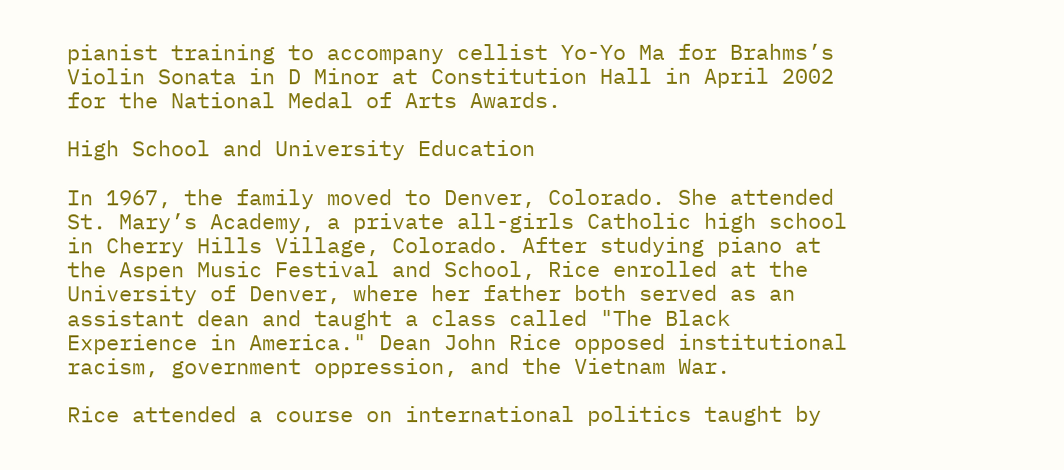pianist training to accompany cellist Yo-Yo Ma for Brahms’s Violin Sonata in D Minor at Constitution Hall in April 2002 for the National Medal of Arts Awards.

High School and University Education

In 1967, the family moved to Denver, Colorado. She attended St. Mary’s Academy, a private all-girls Catholic high school in Cherry Hills Village, Colorado. After studying piano at the Aspen Music Festival and School, Rice enrolled at the University of Denver, where her father both served as an assistant dean and taught a class called "The Black Experience in America." Dean John Rice opposed institutional racism, government oppression, and the Vietnam War.

Rice attended a course on international politics taught by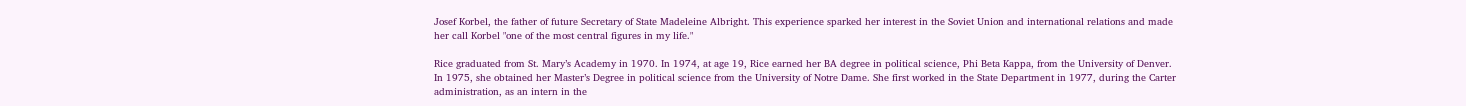Josef Korbel, the father of future Secretary of State Madeleine Albright. This experience sparked her interest in the Soviet Union and international relations and made her call Korbel "one of the most central figures in my life."

Rice graduated from St. Mary’s Academy in 1970. In 1974, at age 19, Rice earned her BA degree in political science, Phi Beta Kappa, from the University of Denver. In 1975, she obtained her Master’s Degree in political science from the University of Notre Dame. She first worked in the State Department in 1977, during the Carter administration, as an intern in the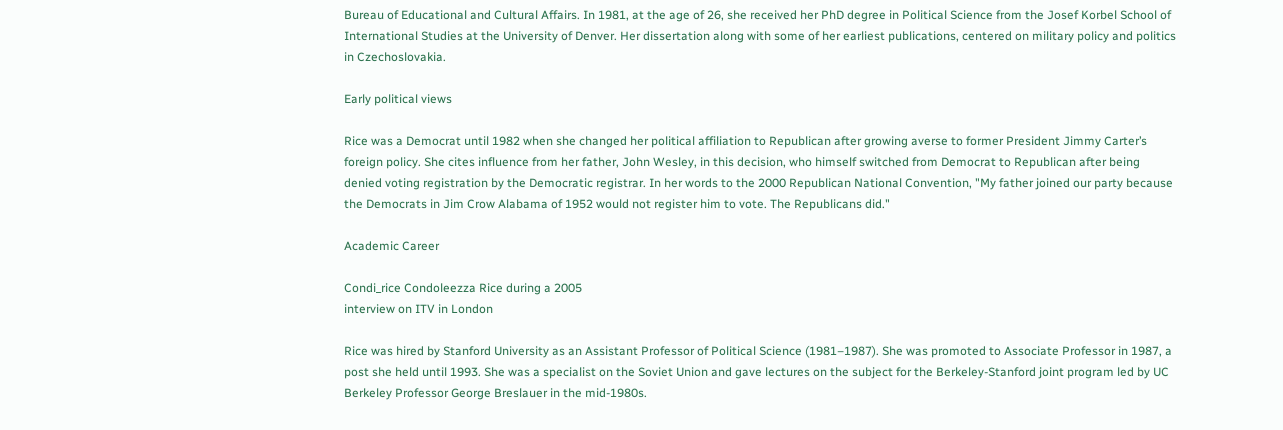Bureau of Educational and Cultural Affairs. In 1981, at the age of 26, she received her PhD degree in Political Science from the Josef Korbel School of International Studies at the University of Denver. Her dissertation along with some of her earliest publications, centered on military policy and politics in Czechoslovakia.

Early political views

Rice was a Democrat until 1982 when she changed her political affiliation to Republican after growing averse to former President Jimmy Carter’s foreign policy. She cites influence from her father, John Wesley, in this decision, who himself switched from Democrat to Republican after being denied voting registration by the Democratic registrar. In her words to the 2000 Republican National Convention, "My father joined our party because the Democrats in Jim Crow Alabama of 1952 would not register him to vote. The Republicans did."

Academic Career

Condi_rice Condoleezza Rice during a 2005
interview on ITV in London

Rice was hired by Stanford University as an Assistant Professor of Political Science (1981–1987). She was promoted to Associate Professor in 1987, a post she held until 1993. She was a specialist on the Soviet Union and gave lectures on the subject for the Berkeley-Stanford joint program led by UC Berkeley Professor George Breslauer in the mid-1980s.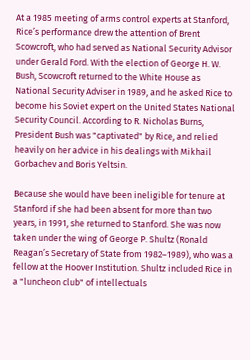At a 1985 meeting of arms control experts at Stanford, Rice’s performance drew the attention of Brent Scowcroft, who had served as National Security Advisor under Gerald Ford. With the election of George H. W. Bush, Scowcroft returned to the White House as National Security Adviser in 1989, and he asked Rice to become his Soviet expert on the United States National Security Council. According to R. Nicholas Burns, President Bush was "captivated" by Rice, and relied heavily on her advice in his dealings with Mikhail Gorbachev and Boris Yeltsin.

Because she would have been ineligible for tenure at Stanford if she had been absent for more than two years, in 1991, she returned to Stanford. She was now taken under the wing of George P. Shultz (Ronald Reagan’s Secretary of State from 1982–1989), who was a fellow at the Hoover Institution. Shultz included Rice in a "luncheon club" of intellectuals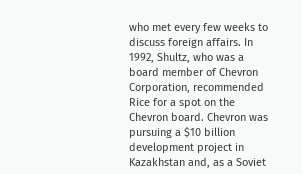who met every few weeks to discuss foreign affairs. In 1992, Shultz, who was a board member of Chevron Corporation, recommended Rice for a spot on the Chevron board. Chevron was pursuing a $10 billion development project in Kazakhstan and, as a Soviet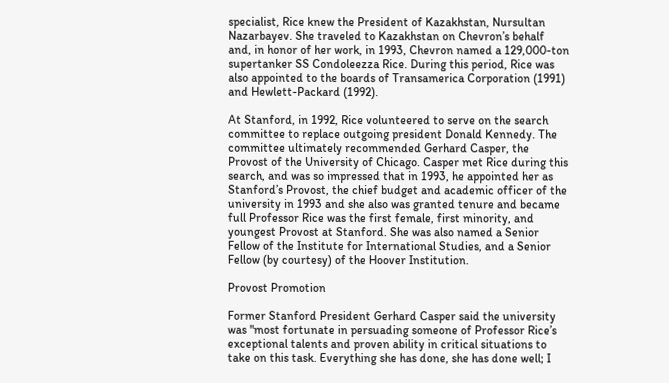specialist, Rice knew the President of Kazakhstan, Nursultan Nazarbayev. She traveled to Kazakhstan on Chevron’s behalf and, in honor of her work, in 1993, Chevron named a 129,000-ton supertanker SS Condoleezza Rice. During this period, Rice was also appointed to the boards of Transamerica Corporation (1991) and Hewlett-Packard (1992).

At Stanford, in 1992, Rice volunteered to serve on the search committee to replace outgoing president Donald Kennedy. The committee ultimately recommended Gerhard Casper, the Provost of the University of Chicago. Casper met Rice during this search, and was so impressed that in 1993, he appointed her as Stanford’s Provost, the chief budget and academic officer of the university in 1993 and she also was granted tenure and became full Professor Rice was the first female, first minority, and youngest Provost at Stanford. She was also named a Senior Fellow of the Institute for International Studies, and a Senior Fellow (by courtesy) of the Hoover Institution.

Provost Promotion

Former Stanford President Gerhard Casper said the university was "most fortunate in persuading someone of Professor Rice’s exceptional talents and proven ability in critical situations to take on this task. Everything she has done, she has done well; I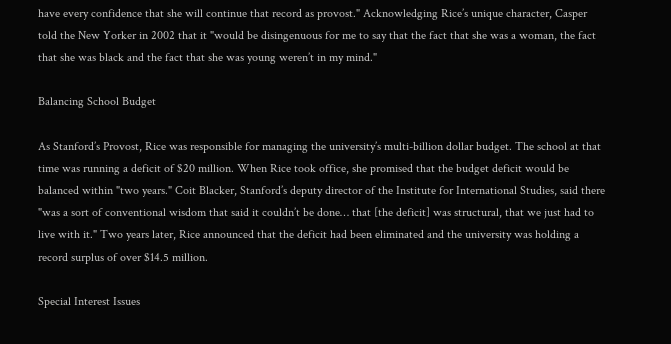have every confidence that she will continue that record as provost." Acknowledging Rice’s unique character, Casper told the New Yorker in 2002 that it "would be disingenuous for me to say that the fact that she was a woman, the fact that she was black and the fact that she was young weren’t in my mind."

Balancing School Budget

As Stanford’s Provost, Rice was responsible for managing the university’s multi-billion dollar budget. The school at that time was running a deficit of $20 million. When Rice took office, she promised that the budget deficit would be balanced within "two years." Coit Blacker, Stanford’s deputy director of the Institute for International Studies, said there "was a sort of conventional wisdom that said it couldn’t be done… that [the deficit] was structural, that we just had to live with it." Two years later, Rice announced that the deficit had been eliminated and the university was holding a record surplus of over $14.5 million.

Special Interest Issues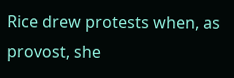Rice drew protests when, as provost, she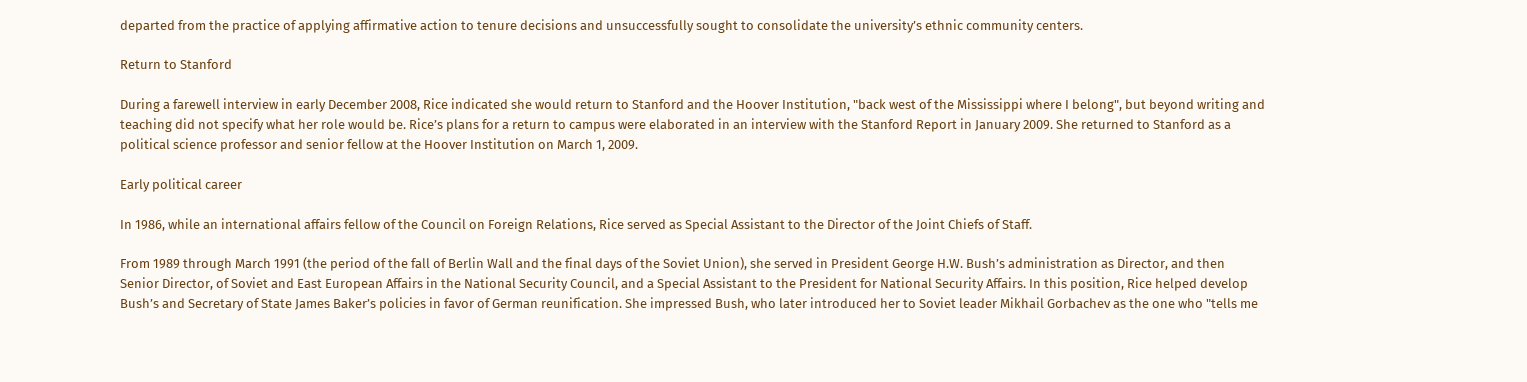departed from the practice of applying affirmative action to tenure decisions and unsuccessfully sought to consolidate the university’s ethnic community centers.

Return to Stanford

During a farewell interview in early December 2008, Rice indicated she would return to Stanford and the Hoover Institution, "back west of the Mississippi where I belong", but beyond writing and teaching did not specify what her role would be. Rice’s plans for a return to campus were elaborated in an interview with the Stanford Report in January 2009. She returned to Stanford as a political science professor and senior fellow at the Hoover Institution on March 1, 2009.

Early political career

In 1986, while an international affairs fellow of the Council on Foreign Relations, Rice served as Special Assistant to the Director of the Joint Chiefs of Staff.

From 1989 through March 1991 (the period of the fall of Berlin Wall and the final days of the Soviet Union), she served in President George H.W. Bush’s administration as Director, and then Senior Director, of Soviet and East European Affairs in the National Security Council, and a Special Assistant to the President for National Security Affairs. In this position, Rice helped develop Bush’s and Secretary of State James Baker’s policies in favor of German reunification. She impressed Bush, who later introduced her to Soviet leader Mikhail Gorbachev as the one who "tells me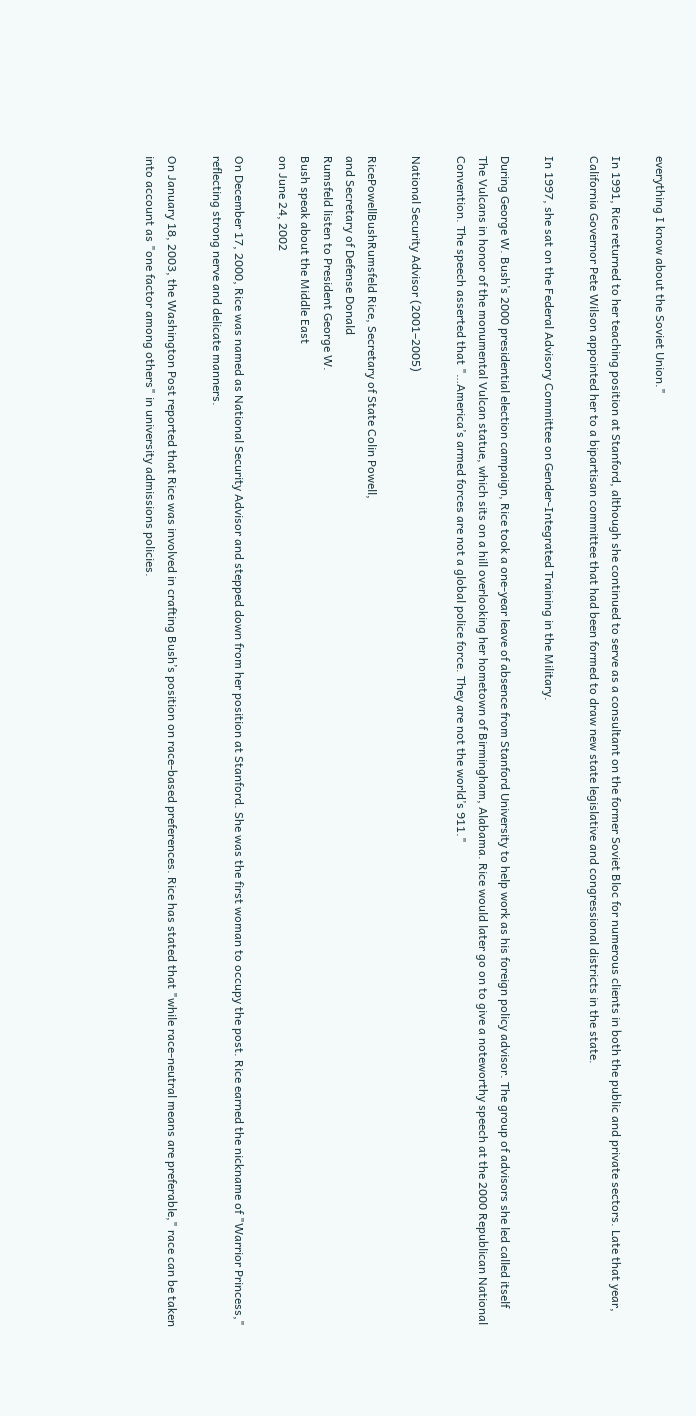everything I know about the Soviet Union."

In 1991, Rice returned to her teaching position at Stanford, although she continued to serve as a consultant on the former Soviet Bloc for numerous clients in both the public and private sectors. Late that year, California Governor Pete Wilson appointed her to a bipartisan committee that had been formed to draw new state legislative and congressional districts in the state.

In 1997, she sat on the Federal Advisory Committee on Gender-Integrated Training in the Military.

During George W. Bush’s 2000 presidential election campaign, Rice took a one-year leave of absence from Stanford University to help work as his foreign policy advisor. The group of advisors she led called itself The Vulcans in honor of the monumental Vulcan statue, which sits on a hill overlooking her hometown of Birmingham, Alabama. Rice would later go on to give a noteworthy speech at the 2000 Republican National Convention. The speech asserted that "…America’s armed forces are not a global police force. They are not the world’s 911."

National Security Advisor (2001–2005)

RicePowellBushRumsfeld Rice, Secretary of State Colin Powell,
and Secretary of Defense Donald
Rumsfeld listen to President George W.
Bush speak about the Middle East
on June 24, 2002

On December 17, 2000, Rice was named as National Security Advisor and stepped down from her position at Stanford. She was the first woman to occupy the post. Rice earned the nickname of "Warrior Princess," reflecting strong nerve and delicate manners.

On January 18, 2003, the Washington Post reported that Rice was involved in crafting Bush’s position on race-based preferences. Rice has stated that "while race-neutral means are preferable," race can be taken into account as "one factor among others" in university admissions policies.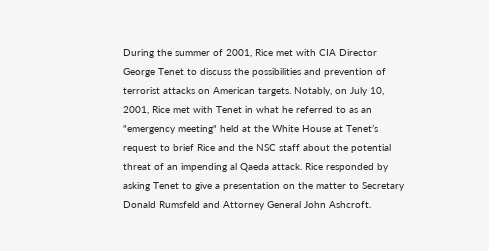During the summer of 2001, Rice met with CIA Director George Tenet to discuss the possibilities and prevention of terrorist attacks on American targets. Notably, on July 10, 2001, Rice met with Tenet in what he referred to as an "emergency meeting" held at the White House at Tenet’s request to brief Rice and the NSC staff about the potential threat of an impending al Qaeda attack. Rice responded by asking Tenet to give a presentation on the matter to Secretary Donald Rumsfeld and Attorney General John Ashcroft.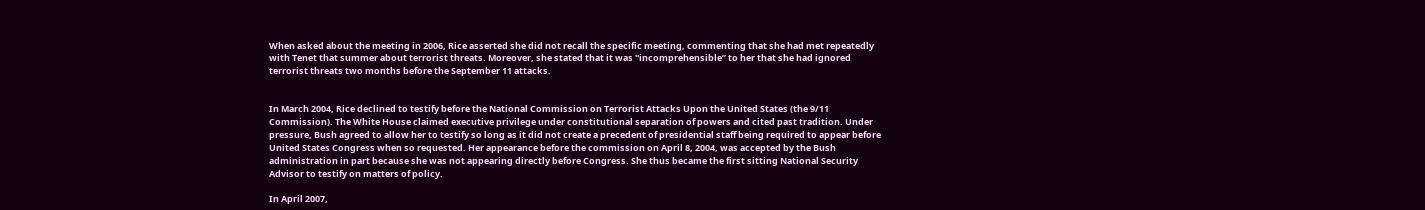When asked about the meeting in 2006, Rice asserted she did not recall the specific meeting, commenting that she had met repeatedly with Tenet that summer about terrorist threats. Moreover, she stated that it was "incomprehensible” to her that she had ignored terrorist threats two months before the September 11 attacks.


In March 2004, Rice declined to testify before the National Commission on Terrorist Attacks Upon the United States (the 9/11 Commission). The White House claimed executive privilege under constitutional separation of powers and cited past tradition. Under pressure, Bush agreed to allow her to testify so long as it did not create a precedent of presidential staff being required to appear before United States Congress when so requested. Her appearance before the commission on April 8, 2004, was accepted by the Bush administration in part because she was not appearing directly before Congress. She thus became the first sitting National Security Advisor to testify on matters of policy.

In April 2007,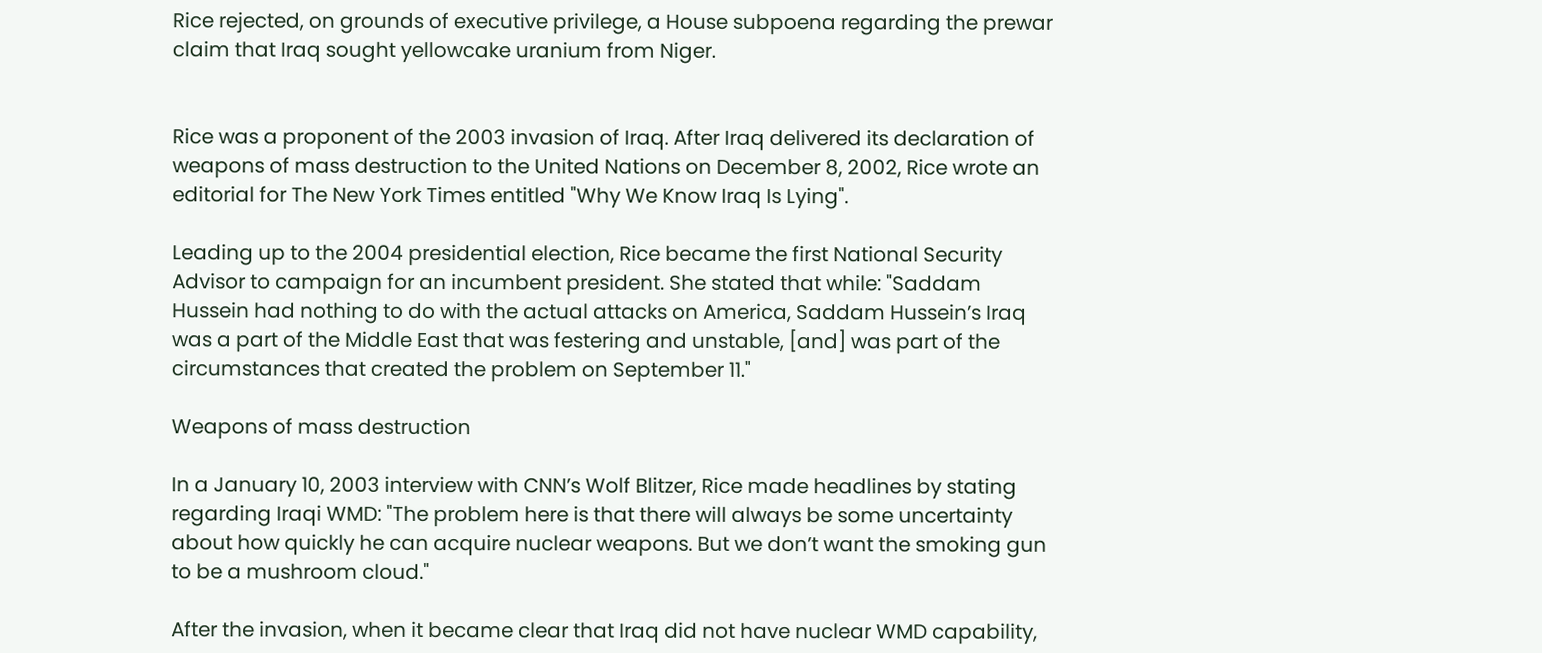Rice rejected, on grounds of executive privilege, a House subpoena regarding the prewar claim that Iraq sought yellowcake uranium from Niger.


Rice was a proponent of the 2003 invasion of Iraq. After Iraq delivered its declaration of weapons of mass destruction to the United Nations on December 8, 2002, Rice wrote an editorial for The New York Times entitled "Why We Know Iraq Is Lying".

Leading up to the 2004 presidential election, Rice became the first National Security Advisor to campaign for an incumbent president. She stated that while: "Saddam Hussein had nothing to do with the actual attacks on America, Saddam Hussein’s Iraq was a part of the Middle East that was festering and unstable, [and] was part of the circumstances that created the problem on September 11."

Weapons of mass destruction

In a January 10, 2003 interview with CNN’s Wolf Blitzer, Rice made headlines by stating regarding Iraqi WMD: "The problem here is that there will always be some uncertainty about how quickly he can acquire nuclear weapons. But we don’t want the smoking gun to be a mushroom cloud."

After the invasion, when it became clear that Iraq did not have nuclear WMD capability,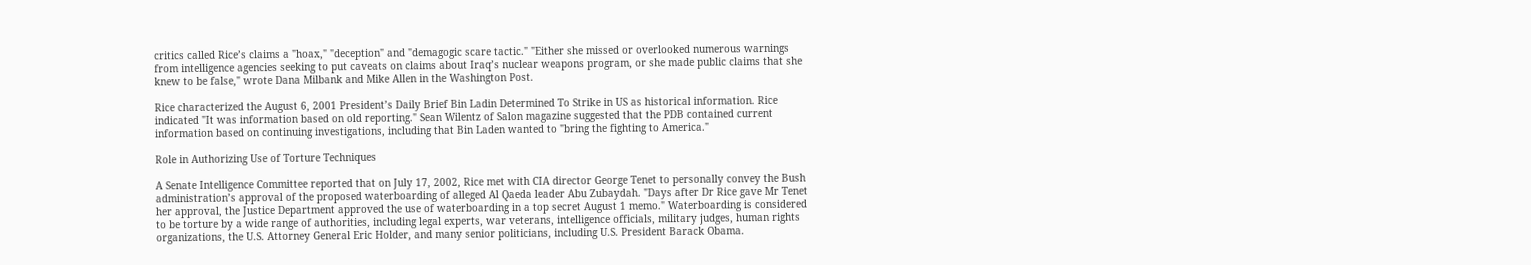critics called Rice’s claims a "hoax," "deception" and "demagogic scare tactic." "Either she missed or overlooked numerous warnings from intelligence agencies seeking to put caveats on claims about Iraq’s nuclear weapons program, or she made public claims that she knew to be false," wrote Dana Milbank and Mike Allen in the Washington Post.

Rice characterized the August 6, 2001 President’s Daily Brief Bin Ladin Determined To Strike in US as historical information. Rice indicated "It was information based on old reporting." Sean Wilentz of Salon magazine suggested that the PDB contained current information based on continuing investigations, including that Bin Laden wanted to "bring the fighting to America."

Role in Authorizing Use of Torture Techniques

A Senate Intelligence Committee reported that on July 17, 2002, Rice met with CIA director George Tenet to personally convey the Bush administration’s approval of the proposed waterboarding of alleged Al Qaeda leader Abu Zubaydah. "Days after Dr Rice gave Mr Tenet her approval, the Justice Department approved the use of waterboarding in a top secret August 1 memo." Waterboarding is considered to be torture by a wide range of authorities, including legal experts, war veterans, intelligence officials, military judges, human rights organizations, the U.S. Attorney General Eric Holder, and many senior politicians, including U.S. President Barack Obama.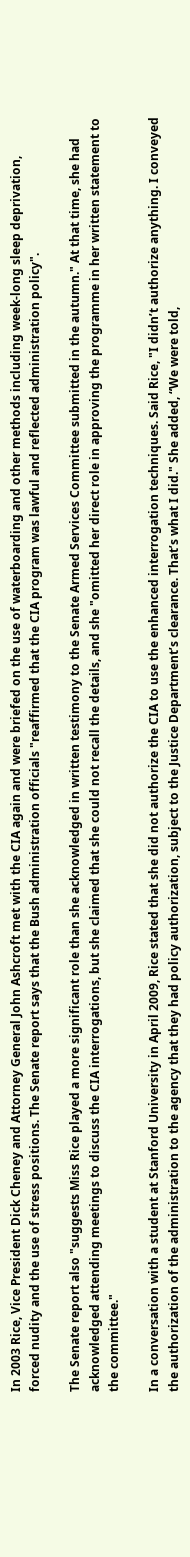In 2003 Rice, Vice President Dick Cheney and Attorney General John Ashcroft met with the CIA again and were briefed on the use of waterboarding and other methods including week-long sleep deprivation, forced nudity and the use of stress positions. The Senate report says that the Bush administration officials "reaffirmed that the CIA program was lawful and reflected administration policy".

The Senate report also "suggests Miss Rice played a more significant role than she acknowledged in written testimony to the Senate Armed Services Committee submitted in the autumn." At that time, she had acknowledged attending meetings to discuss the CIA interrogations, but she claimed that she could not recall the details, and she "omitted her direct role in approving the programme in her written statement to the committee."

In a conversation with a student at Stanford University in April 2009, Rice stated that she did not authorize the CIA to use the enhanced interrogation techniques. Said Rice, "I didn’t authorize anything. I conveyed the authorization of the administration to the agency that they had policy authorization, subject to the Justice Department’s clearance. That’s what I did." She added, “We were told,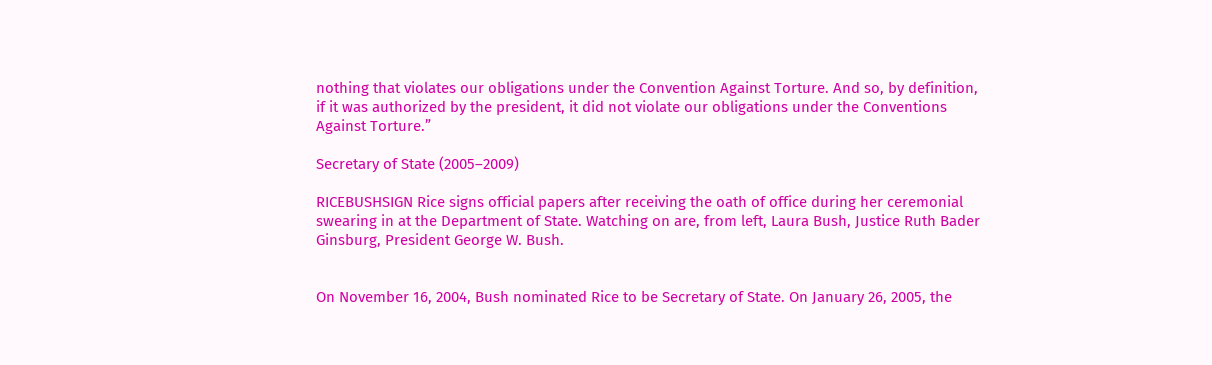nothing that violates our obligations under the Convention Against Torture. And so, by definition, if it was authorized by the president, it did not violate our obligations under the Conventions Against Torture.”

Secretary of State (2005–2009)

RICEBUSHSIGN Rice signs official papers after receiving the oath of office during her ceremonial swearing in at the Department of State. Watching on are, from left, Laura Bush, Justice Ruth Bader Ginsburg, President George W. Bush.


On November 16, 2004, Bush nominated Rice to be Secretary of State. On January 26, 2005, the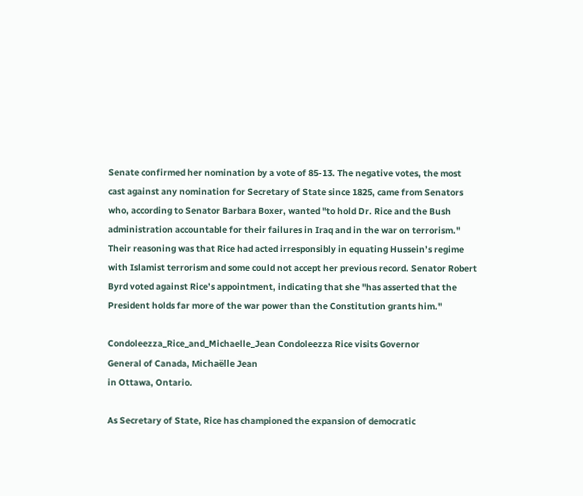Senate confirmed her nomination by a vote of 85-13. The negative votes, the most cast against any nomination for Secretary of State since 1825, came from Senators who, according to Senator Barbara Boxer, wanted "to hold Dr. Rice and the Bush administration accountable for their failures in Iraq and in the war on terrorism." Their reasoning was that Rice had acted irresponsibly in equating Hussein’s regime with Islamist terrorism and some could not accept her previous record. Senator Robert Byrd voted against Rice’s appointment, indicating that she "has asserted that the President holds far more of the war power than the Constitution grants him."

Condoleezza_Rice_and_Michaelle_Jean Condoleezza Rice visits Governor
General of Canada, Michaëlle Jean
in Ottawa, Ontario.

As Secretary of State, Rice has championed the expansion of democratic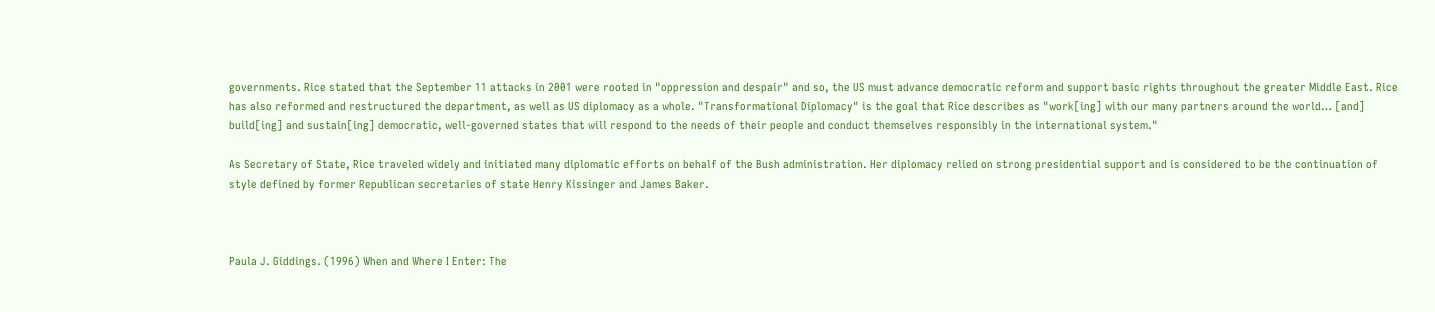governments. Rice stated that the September 11 attacks in 2001 were rooted in "oppression and despair" and so, the US must advance democratic reform and support basic rights throughout the greater Middle East. Rice has also reformed and restructured the department, as well as US diplomacy as a whole. "Transformational Diplomacy" is the goal that Rice describes as "work[ing] with our many partners around the world… [and] build[ing] and sustain[ing] democratic, well-governed states that will respond to the needs of their people and conduct themselves responsibly in the international system."

As Secretary of State, Rice traveled widely and initiated many diplomatic efforts on behalf of the Bush administration. Her diplomacy relied on strong presidential support and is considered to be the continuation of style defined by former Republican secretaries of state Henry Kissinger and James Baker.



Paula J. Giddings. (1996) When and Where I Enter: The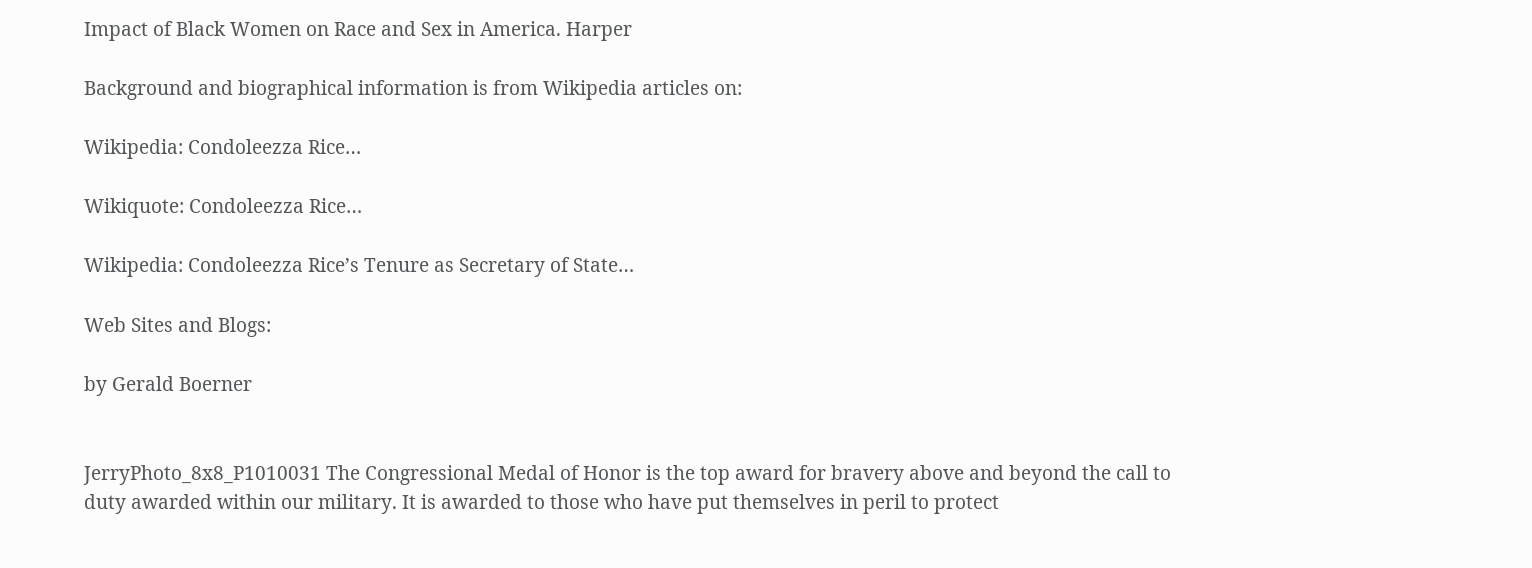Impact of Black Women on Race and Sex in America. Harper

Background and biographical information is from Wikipedia articles on:

Wikipedia: Condoleezza Rice…

Wikiquote: Condoleezza Rice…

Wikipedia: Condoleezza Rice’s Tenure as Secretary of State…

Web Sites and Blogs:

by Gerald Boerner


JerryPhoto_8x8_P1010031 The Congressional Medal of Honor is the top award for bravery above and beyond the call to duty awarded within our military. It is awarded to those who have put themselves in peril to protect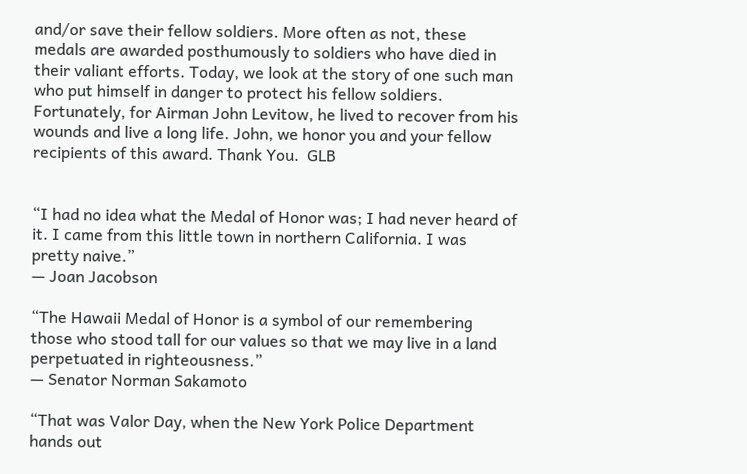and/or save their fellow soldiers. More often as not, these medals are awarded posthumously to soldiers who have died in their valiant efforts. Today, we look at the story of one such man who put himself in danger to protect his fellow soldiers. Fortunately, for Airman John Levitow, he lived to recover from his wounds and live a long life. John, we honor you and your fellow recipients of this award. Thank You.  GLB


“I had no idea what the Medal of Honor was; I had never heard of it. I came from this little town in northern California. I was pretty naive.”
— Joan Jacobson

“The Hawaii Medal of Honor is a symbol of our remembering those who stood tall for our values so that we may live in a land perpetuated in righteousness.”
— Senator Norman Sakamoto

“That was Valor Day, when the New York Police Department hands out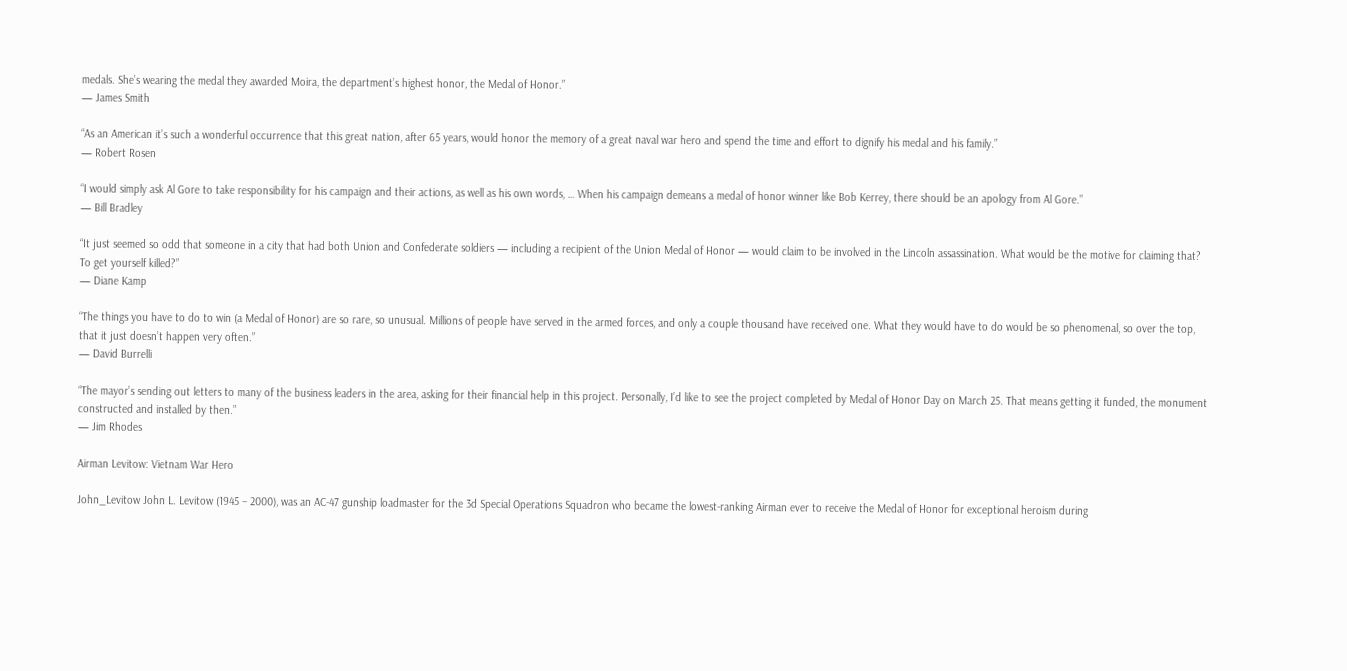medals. She’s wearing the medal they awarded Moira, the department’s highest honor, the Medal of Honor.”
— James Smith

“As an American it’s such a wonderful occurrence that this great nation, after 65 years, would honor the memory of a great naval war hero and spend the time and effort to dignify his medal and his family.”
— Robert Rosen

“I would simply ask Al Gore to take responsibility for his campaign and their actions, as well as his own words, … When his campaign demeans a medal of honor winner like Bob Kerrey, there should be an apology from Al Gore.”
— Bill Bradley

“It just seemed so odd that someone in a city that had both Union and Confederate soldiers — including a recipient of the Union Medal of Honor — would claim to be involved in the Lincoln assassination. What would be the motive for claiming that? To get yourself killed?”
— Diane Kamp

“The things you have to do to win (a Medal of Honor) are so rare, so unusual. Millions of people have served in the armed forces, and only a couple thousand have received one. What they would have to do would be so phenomenal, so over the top, that it just doesn’t happen very often.”
— David Burrelli

“The mayor’s sending out letters to many of the business leaders in the area, asking for their financial help in this project. Personally, I’d like to see the project completed by Medal of Honor Day on March 25. That means getting it funded, the monument constructed and installed by then.”
— Jim Rhodes

Airman Levitow: Vietnam War Hero

John_Levitow John L. Levitow (1945 – 2000), was an AC-47 gunship loadmaster for the 3d Special Operations Squadron who became the lowest-ranking Airman ever to receive the Medal of Honor for exceptional heroism during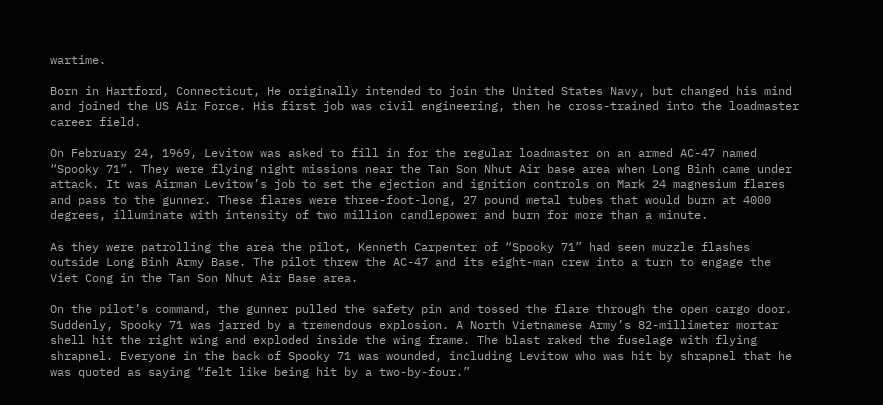wartime.

Born in Hartford, Connecticut, He originally intended to join the United States Navy, but changed his mind and joined the US Air Force. His first job was civil engineering, then he cross-trained into the loadmaster career field.

On February 24, 1969, Levitow was asked to fill in for the regular loadmaster on an armed AC-47 named “Spooky 71”. They were flying night missions near the Tan Son Nhut Air base area when Long Binh came under attack. It was Airman Levitow’s job to set the ejection and ignition controls on Mark 24 magnesium flares and pass to the gunner. These flares were three-foot-long, 27 pound metal tubes that would burn at 4000 degrees, illuminate with intensity of two million candlepower and burn for more than a minute.

As they were patrolling the area the pilot, Kenneth Carpenter of “Spooky 71” had seen muzzle flashes outside Long Binh Army Base. The pilot threw the AC-47 and its eight-man crew into a turn to engage the Viet Cong in the Tan Son Nhut Air Base area.

On the pilot’s command, the gunner pulled the safety pin and tossed the flare through the open cargo door. Suddenly, Spooky 71 was jarred by a tremendous explosion. A North Vietnamese Army’s 82-millimeter mortar shell hit the right wing and exploded inside the wing frame. The blast raked the fuselage with flying shrapnel. Everyone in the back of Spooky 71 was wounded, including Levitow who was hit by shrapnel that he was quoted as saying “felt like being hit by a two-by-four.”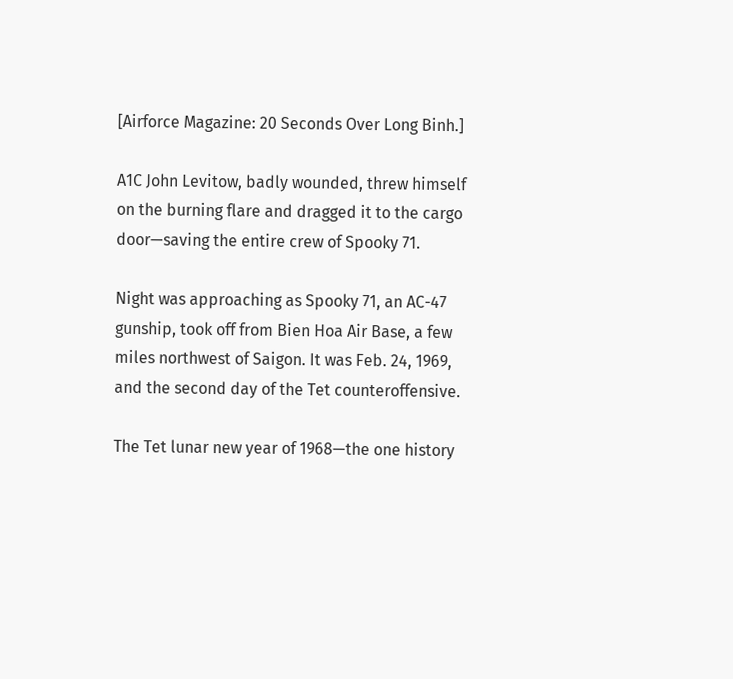[Airforce Magazine: 20 Seconds Over Long Binh.]

A1C John Levitow, badly wounded, threw himself on the burning flare and dragged it to the cargo door—saving the entire crew of Spooky 71.

Night was approaching as Spooky 71, an AC-47 gunship, took off from Bien Hoa Air Base, a few miles northwest of Saigon. It was Feb. 24, 1969, and the second day of the Tet counteroffensive.

The Tet lunar new year of 1968—the one history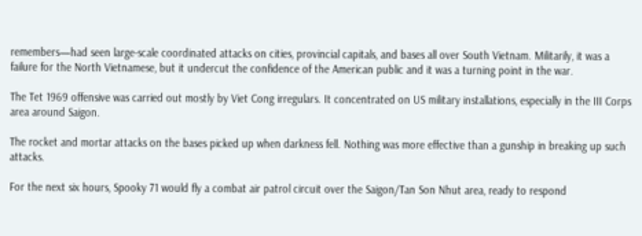remembers—had seen large-scale coordinated attacks on cities, provincial capitals, and bases all over South Vietnam. Militarily, it was a failure for the North Vietnamese, but it undercut the confidence of the American public and it was a turning point in the war.

The Tet 1969 offensive was carried out mostly by Viet Cong irregulars. It concentrated on US military installations, especially in the III Corps area around Saigon.

The rocket and mortar attacks on the bases picked up when darkness fell. Nothing was more effective than a gunship in breaking up such attacks.

For the next six hours, Spooky 71 would fly a combat air patrol circuit over the Saigon/Tan Son Nhut area, ready to respond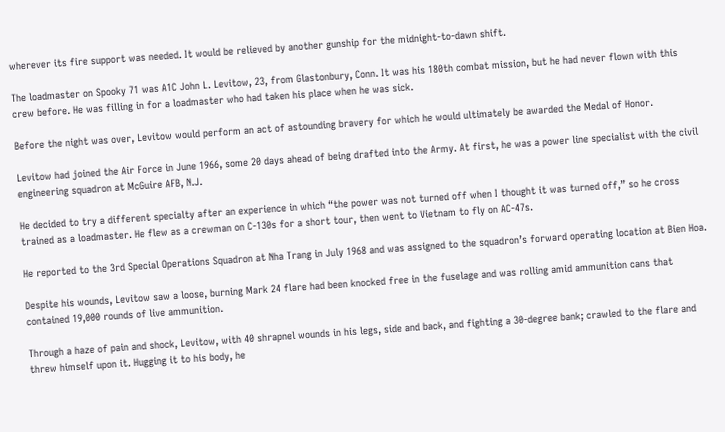wherever its fire support was needed. It would be relieved by another gunship for the midnight-to-dawn shift.

The loadmaster on Spooky 71 was A1C John L. Levitow, 23, from Glastonbury, Conn. It was his 180th combat mission, but he had never flown with this crew before. He was filling in for a loadmaster who had taken his place when he was sick.

Before the night was over, Levitow would perform an act of astounding bravery for which he would ultimately be awarded the Medal of Honor.

Levitow had joined the Air Force in June 1966, some 20 days ahead of being drafted into the Army. At first, he was a power line specialist with the civil engineering squadron at McGuire AFB, N.J.

He decided to try a different specialty after an experience in which “the power was not turned off when I thought it was turned off,” so he cross trained as a loadmaster. He flew as a crewman on C-130s for a short tour, then went to Vietnam to fly on AC-47s.

He reported to the 3rd Special Operations Squadron at Nha Trang in July 1968 and was assigned to the squadron’s forward operating location at Bien Hoa.

Despite his wounds, Levitow saw a loose, burning Mark 24 flare had been knocked free in the fuselage and was rolling amid ammunition cans that contained 19,000 rounds of live ammunition.

Through a haze of pain and shock, Levitow, with 40 shrapnel wounds in his legs, side and back, and fighting a 30-degree bank; crawled to the flare and threw himself upon it. Hugging it to his body, he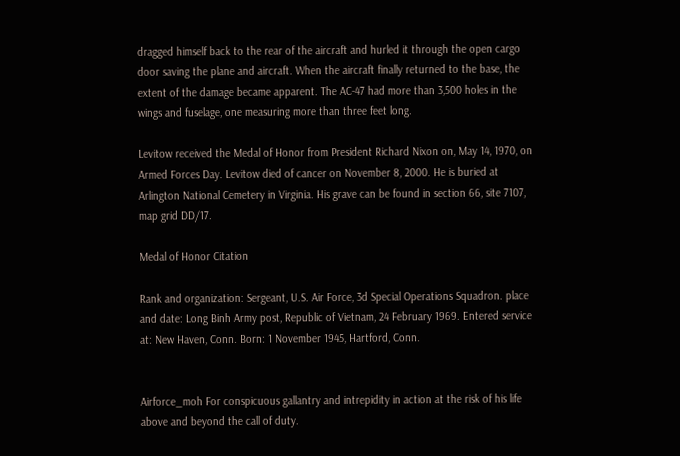dragged himself back to the rear of the aircraft and hurled it through the open cargo door saving the plane and aircraft. When the aircraft finally returned to the base, the extent of the damage became apparent. The AC-47 had more than 3,500 holes in the wings and fuselage, one measuring more than three feet long.

Levitow received the Medal of Honor from President Richard Nixon on, May 14, 1970, on Armed Forces Day. Levitow died of cancer on November 8, 2000. He is buried at Arlington National Cemetery in Virginia. His grave can be found in section 66, site 7107, map grid DD/17.

Medal of Honor Citation

Rank and organization: Sergeant, U.S. Air Force, 3d Special Operations Squadron. place and date: Long Binh Army post, Republic of Vietnam, 24 February 1969. Entered service at: New Haven, Conn. Born: 1 November 1945, Hartford, Conn.


Airforce_moh For conspicuous gallantry and intrepidity in action at the risk of his life above and beyond the call of duty.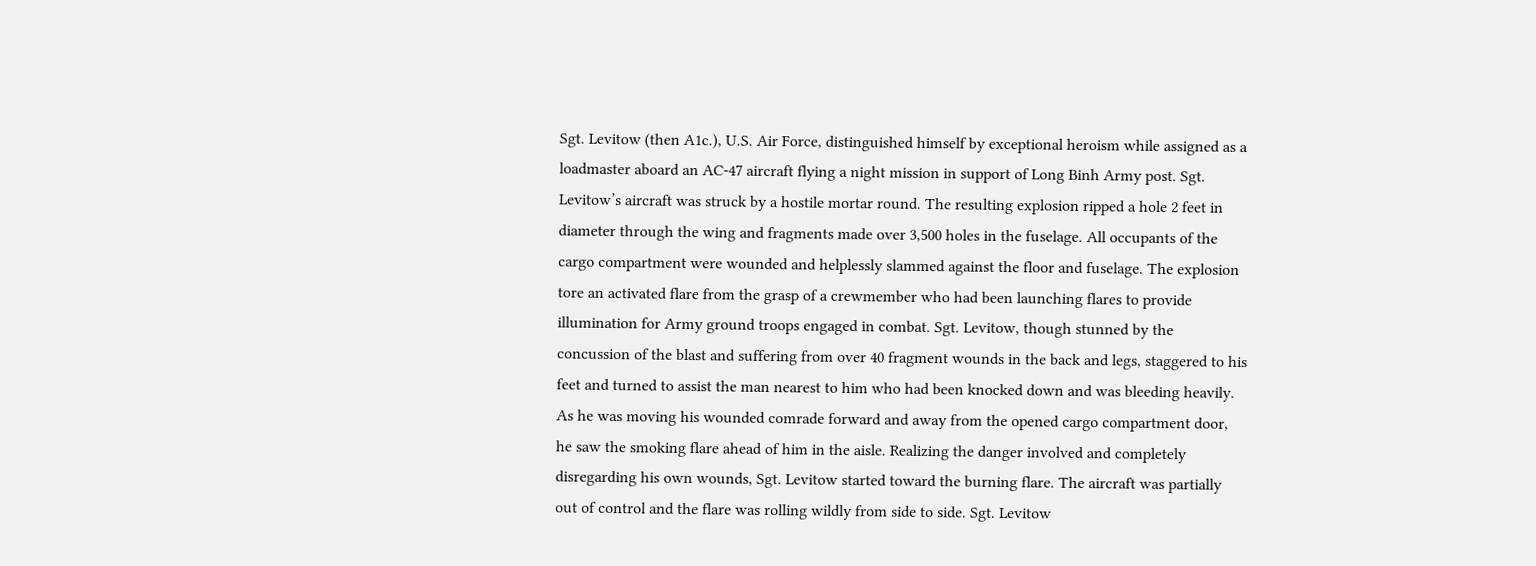Sgt. Levitow (then A1c.), U.S. Air Force, distinguished himself by exceptional heroism while assigned as a loadmaster aboard an AC-47 aircraft flying a night mission in support of Long Binh Army post. Sgt. Levitow’s aircraft was struck by a hostile mortar round. The resulting explosion ripped a hole 2 feet in diameter through the wing and fragments made over 3,500 holes in the fuselage. All occupants of the cargo compartment were wounded and helplessly slammed against the floor and fuselage. The explosion tore an activated flare from the grasp of a crewmember who had been launching flares to provide illumination for Army ground troops engaged in combat. Sgt. Levitow, though stunned by the concussion of the blast and suffering from over 40 fragment wounds in the back and legs, staggered to his feet and turned to assist the man nearest to him who had been knocked down and was bleeding heavily. As he was moving his wounded comrade forward and away from the opened cargo compartment door, he saw the smoking flare ahead of him in the aisle. Realizing the danger involved and completely disregarding his own wounds, Sgt. Levitow started toward the burning flare. The aircraft was partially out of control and the flare was rolling wildly from side to side. Sgt. Levitow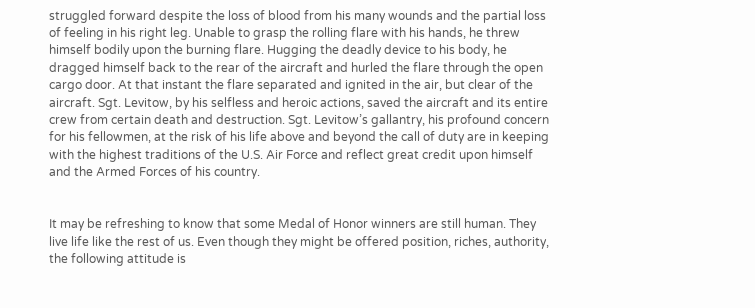struggled forward despite the loss of blood from his many wounds and the partial loss of feeling in his right leg. Unable to grasp the rolling flare with his hands, he threw himself bodily upon the burning flare. Hugging the deadly device to his body, he dragged himself back to the rear of the aircraft and hurled the flare through the open cargo door. At that instant the flare separated and ignited in the air, but clear of the aircraft. Sgt. Levitow, by his selfless and heroic actions, saved the aircraft and its entire crew from certain death and destruction. Sgt. Levitow’s gallantry, his profound concern for his fellowmen, at the risk of his life above and beyond the call of duty are in keeping with the highest traditions of the U.S. Air Force and reflect great credit upon himself and the Armed Forces of his country.


It may be refreshing to know that some Medal of Honor winners are still human. They live life like the rest of us. Even though they might be offered position, riches, authority, the following attitude is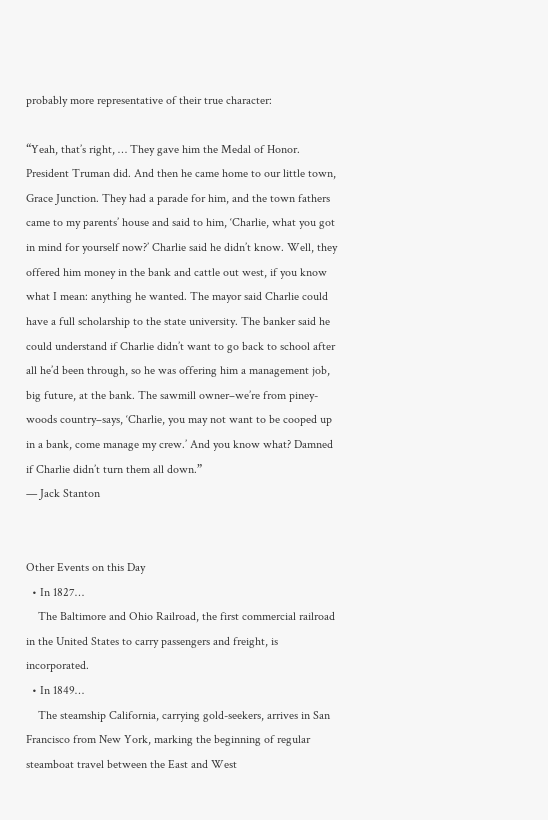probably more representative of their true character:

“Yeah, that’s right, … They gave him the Medal of Honor. President Truman did. And then he came home to our little town, Grace Junction. They had a parade for him, and the town fathers came to my parents’ house and said to him, ‘Charlie, what you got in mind for yourself now?’ Charlie said he didn’t know. Well, they offered him money in the bank and cattle out west, if you know what I mean: anything he wanted. The mayor said Charlie could have a full scholarship to the state university. The banker said he could understand if Charlie didn’t want to go back to school after all he’d been through, so he was offering him a management job, big future, at the bank. The sawmill owner–we’re from piney-woods country–says, ‘Charlie, you may not want to be cooped up in a bank, come manage my crew.’ And you know what? Damned if Charlie didn’t turn them all down.”
— Jack Stanton


Other Events on this Day
  • In 1827…
    The Baltimore and Ohio Railroad, the first commercial railroad in the United States to carry passengers and freight, is incorporated.
  • In 1849…
    The steamship California, carrying gold-seekers, arrives in San Francisco from New York, marking the beginning of regular steamboat travel between the East and West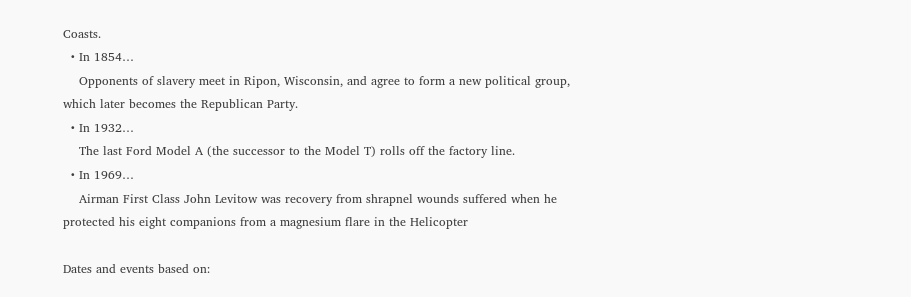Coasts.
  • In 1854…
    Opponents of slavery meet in Ripon, Wisconsin, and agree to form a new political group, which later becomes the Republican Party.
  • In 1932…
    The last Ford Model A (the successor to the Model T) rolls off the factory line.
  • In 1969…
    Airman First Class John Levitow was recovery from shrapnel wounds suffered when he protected his eight companions from a magnesium flare in the Helicopter

Dates and events based on: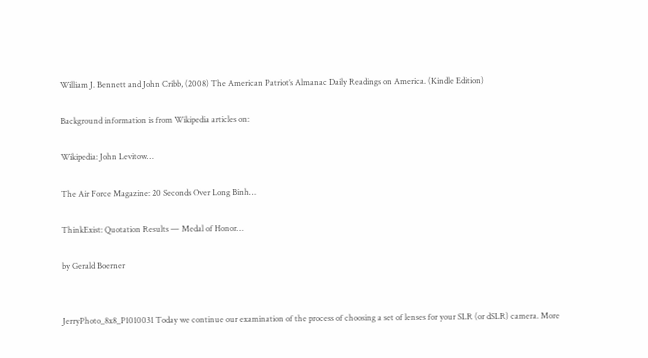William J. Bennett and John Cribb, (2008) The American Patriot’s Almanac Daily Readings on America. (Kindle Edition)

Background information is from Wikipedia articles on:

Wikipedia: John Levitow…

The Air Force Magazine: 20 Seconds Over Long Binh…

ThinkExist: Quotation Results — Medal of Honor…

by Gerald Boerner


JerryPhoto_8x8_P1010031 Today we continue our examination of the process of choosing a set of lenses for your SLR (or dSLR) camera. More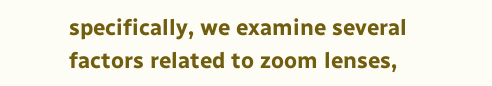specifically, we examine several factors related to zoom lenses,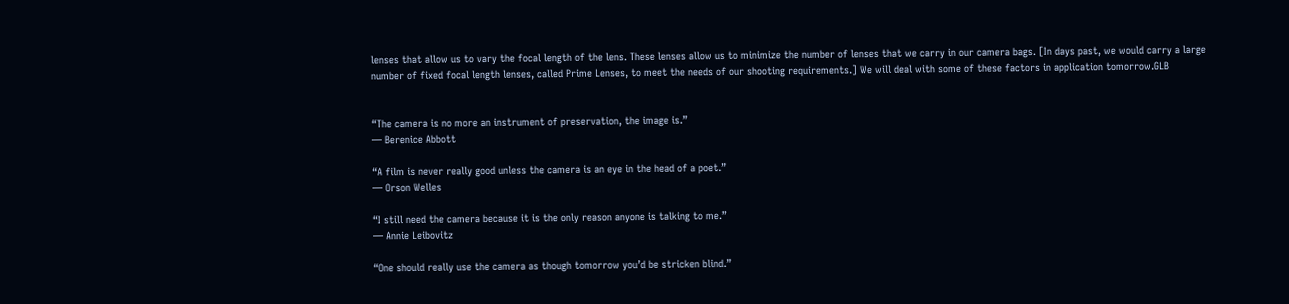lenses that allow us to vary the focal length of the lens. These lenses allow us to minimize the number of lenses that we carry in our camera bags. [In days past, we would carry a large number of fixed focal length lenses, called Prime Lenses, to meet the needs of our shooting requirements.] We will deal with some of these factors in application tomorrow.GLB


“The camera is no more an instrument of preservation, the image is.”
— Berenice Abbott

“A film is never really good unless the camera is an eye in the head of a poet.”
— Orson Welles

“I still need the camera because it is the only reason anyone is talking to me.”
— Annie Leibovitz

“One should really use the camera as though tomorrow you’d be stricken blind.”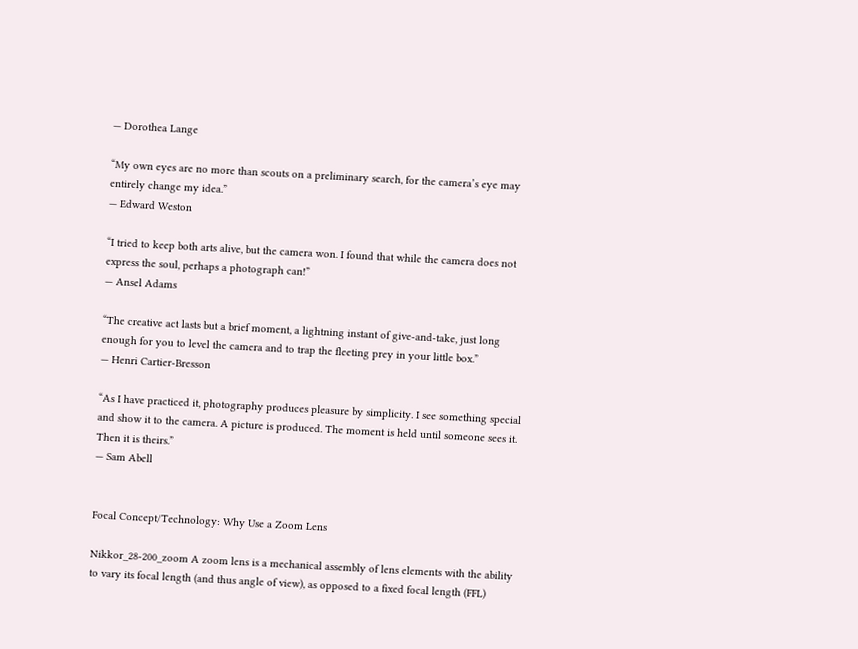— Dorothea Lange

“My own eyes are no more than scouts on a preliminary search, for the camera’s eye may entirely change my idea.”
— Edward Weston

“I tried to keep both arts alive, but the camera won. I found that while the camera does not express the soul, perhaps a photograph can!”
— Ansel Adams

“The creative act lasts but a brief moment, a lightning instant of give-and-take, just long enough for you to level the camera and to trap the fleeting prey in your little box.”
— Henri Cartier-Bresson

“As I have practiced it, photography produces pleasure by simplicity. I see something special and show it to the camera. A picture is produced. The moment is held until someone sees it. Then it is theirs.”
— Sam Abell


Focal Concept/Technology: Why Use a Zoom Lens

Nikkor_28-200_zoom A zoom lens is a mechanical assembly of lens elements with the ability to vary its focal length (and thus angle of view), as opposed to a fixed focal length (FFL)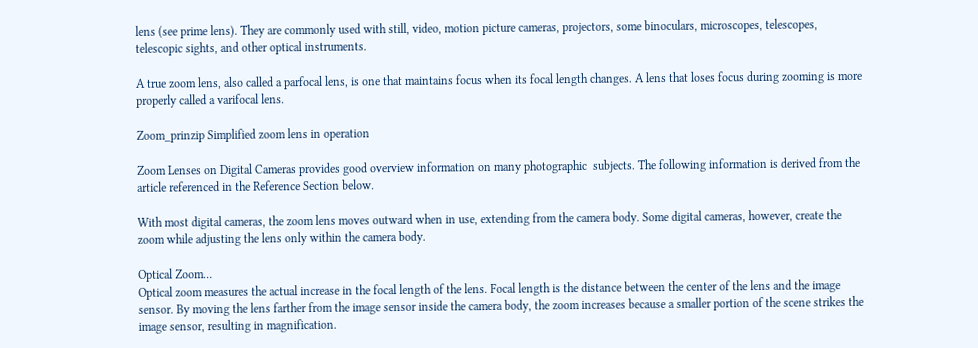lens (see prime lens). They are commonly used with still, video, motion picture cameras, projectors, some binoculars, microscopes, telescopes, telescopic sights, and other optical instruments.

A true zoom lens, also called a parfocal lens, is one that maintains focus when its focal length changes. A lens that loses focus during zooming is more properly called a varifocal lens.

Zoom_prinzip Simplified zoom lens in operation

Zoom Lenses on Digital Cameras provides good overview information on many photographic  subjects. The following information is derived from the article referenced in the Reference Section below.

With most digital cameras, the zoom lens moves outward when in use, extending from the camera body. Some digital cameras, however, create the zoom while adjusting the lens only within the camera body.

Optical Zoom…
Optical zoom measures the actual increase in the focal length of the lens. Focal length is the distance between the center of the lens and the image sensor. By moving the lens farther from the image sensor inside the camera body, the zoom increases because a smaller portion of the scene strikes the image sensor, resulting in magnification.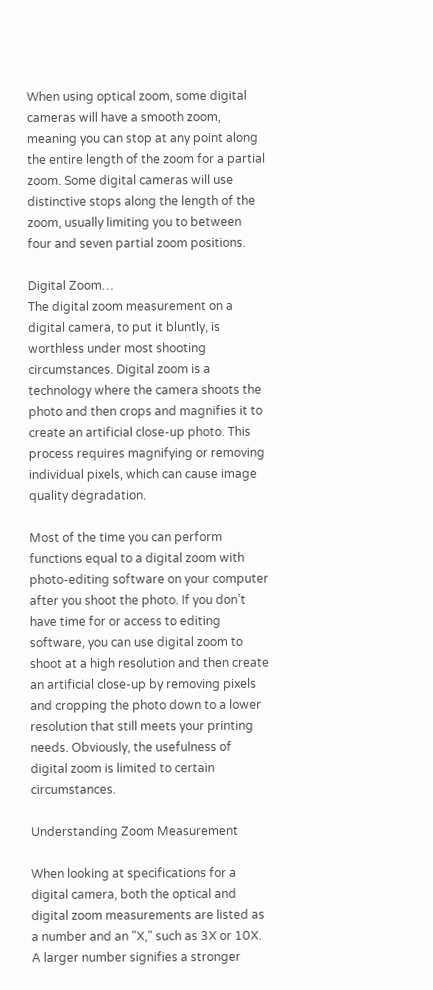When using optical zoom, some digital cameras will have a smooth zoom, meaning you can stop at any point along the entire length of the zoom for a partial zoom. Some digital cameras will use distinctive stops along the length of the zoom, usually limiting you to between four and seven partial zoom positions.

Digital Zoom…
The digital zoom measurement on a digital camera, to put it bluntly, is worthless under most shooting circumstances. Digital zoom is a technology where the camera shoots the photo and then crops and magnifies it to create an artificial close-up photo. This process requires magnifying or removing individual pixels, which can cause image quality degradation.

Most of the time you can perform functions equal to a digital zoom with photo-editing software on your computer after you shoot the photo. If you don’t have time for or access to editing software, you can use digital zoom to shoot at a high resolution and then create an artificial close-up by removing pixels and cropping the photo down to a lower resolution that still meets your printing needs. Obviously, the usefulness of digital zoom is limited to certain circumstances.

Understanding Zoom Measurement

When looking at specifications for a digital camera, both the optical and digital zoom measurements are listed as a number and an "X," such as 3X or 10X. A larger number signifies a stronger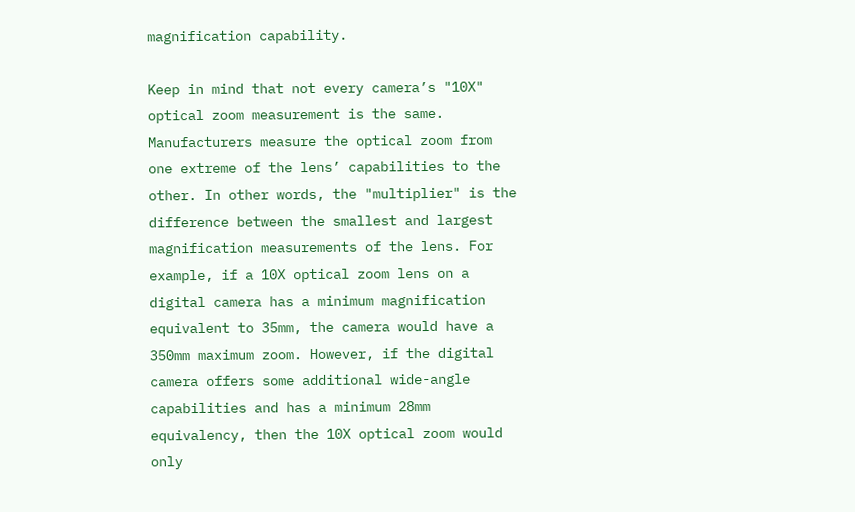magnification capability.

Keep in mind that not every camera’s "10X" optical zoom measurement is the same. Manufacturers measure the optical zoom from one extreme of the lens’ capabilities to the other. In other words, the "multiplier" is the difference between the smallest and largest magnification measurements of the lens. For example, if a 10X optical zoom lens on a digital camera has a minimum magnification equivalent to 35mm, the camera would have a 350mm maximum zoom. However, if the digital camera offers some additional wide-angle capabilities and has a minimum 28mm equivalency, then the 10X optical zoom would only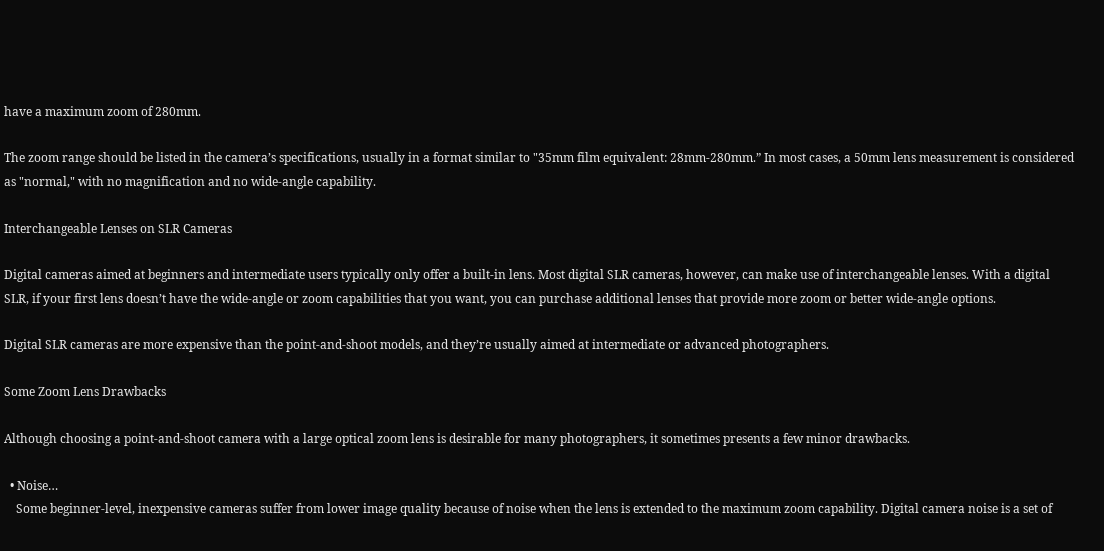have a maximum zoom of 280mm.

The zoom range should be listed in the camera’s specifications, usually in a format similar to "35mm film equivalent: 28mm-280mm.” In most cases, a 50mm lens measurement is considered as "normal," with no magnification and no wide-angle capability.

Interchangeable Lenses on SLR Cameras

Digital cameras aimed at beginners and intermediate users typically only offer a built-in lens. Most digital SLR cameras, however, can make use of interchangeable lenses. With a digital SLR, if your first lens doesn’t have the wide-angle or zoom capabilities that you want, you can purchase additional lenses that provide more zoom or better wide-angle options.

Digital SLR cameras are more expensive than the point-and-shoot models, and they’re usually aimed at intermediate or advanced photographers.

Some Zoom Lens Drawbacks

Although choosing a point-and-shoot camera with a large optical zoom lens is desirable for many photographers, it sometimes presents a few minor drawbacks.

  • Noise…
    Some beginner-level, inexpensive cameras suffer from lower image quality because of noise when the lens is extended to the maximum zoom capability. Digital camera noise is a set of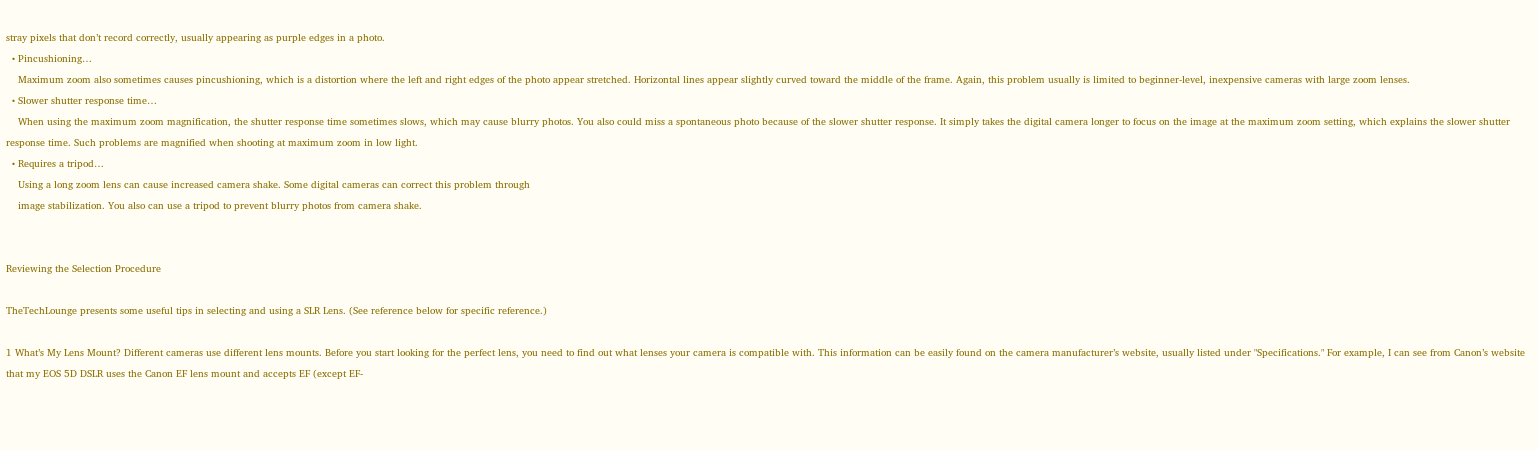stray pixels that don’t record correctly, usually appearing as purple edges in a photo.
  • Pincushioning…
    Maximum zoom also sometimes causes pincushioning, which is a distortion where the left and right edges of the photo appear stretched. Horizontal lines appear slightly curved toward the middle of the frame. Again, this problem usually is limited to beginner-level, inexpensive cameras with large zoom lenses.
  • Slower shutter response time…
    When using the maximum zoom magnification, the shutter response time sometimes slows, which may cause blurry photos. You also could miss a spontaneous photo because of the slower shutter response. It simply takes the digital camera longer to focus on the image at the maximum zoom setting, which explains the slower shutter response time. Such problems are magnified when shooting at maximum zoom in low light.
  • Requires a tripod…
    Using a long zoom lens can cause increased camera shake. Some digital cameras can correct this problem through
    image stabilization. You also can use a tripod to prevent blurry photos from camera shake.


Reviewing the Selection Procedure

TheTechLounge presents some useful tips in selecting and using a SLR Lens. (See reference below for specific reference.)

1 What’s My Lens Mount? Different cameras use different lens mounts. Before you start looking for the perfect lens, you need to find out what lenses your camera is compatible with. This information can be easily found on the camera manufacturer’s website, usually listed under "Specifications." For example, I can see from Canon’s website that my EOS 5D DSLR uses the Canon EF lens mount and accepts EF (except EF-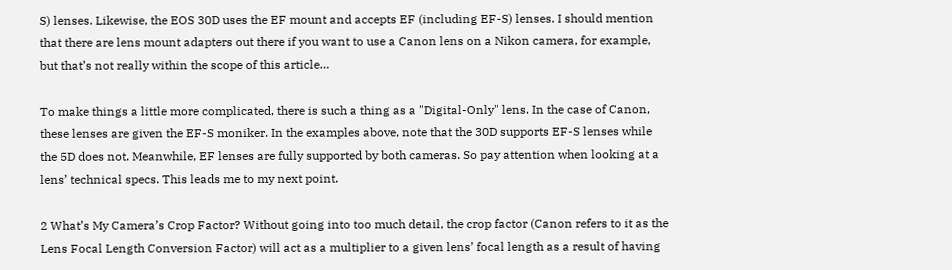S) lenses. Likewise, the EOS 30D uses the EF mount and accepts EF (including EF-S) lenses. I should mention that there are lens mount adapters out there if you want to use a Canon lens on a Nikon camera, for example, but that’s not really within the scope of this article…

To make things a little more complicated, there is such a thing as a "Digital-Only" lens. In the case of Canon, these lenses are given the EF-S moniker. In the examples above, note that the 30D supports EF-S lenses while the 5D does not. Meanwhile, EF lenses are fully supported by both cameras. So pay attention when looking at a lens’ technical specs. This leads me to my next point.

2 What’s My Camera’s Crop Factor? Without going into too much detail, the crop factor (Canon refers to it as the Lens Focal Length Conversion Factor) will act as a multiplier to a given lens’ focal length as a result of having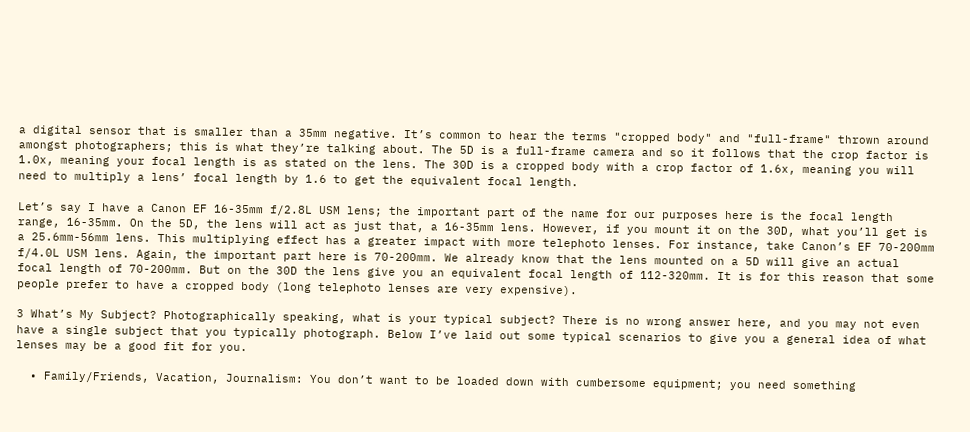a digital sensor that is smaller than a 35mm negative. It’s common to hear the terms "cropped body" and "full-frame" thrown around amongst photographers; this is what they’re talking about. The 5D is a full-frame camera and so it follows that the crop factor is 1.0x, meaning your focal length is as stated on the lens. The 30D is a cropped body with a crop factor of 1.6x, meaning you will need to multiply a lens’ focal length by 1.6 to get the equivalent focal length.

Let’s say I have a Canon EF 16-35mm f/2.8L USM lens; the important part of the name for our purposes here is the focal length range, 16-35mm. On the 5D, the lens will act as just that, a 16-35mm lens. However, if you mount it on the 30D, what you’ll get is a 25.6mm-56mm lens. This multiplying effect has a greater impact with more telephoto lenses. For instance, take Canon’s EF 70-200mm f/4.0L USM lens. Again, the important part here is 70-200mm. We already know that the lens mounted on a 5D will give an actual focal length of 70-200mm. But on the 30D the lens give you an equivalent focal length of 112-320mm. It is for this reason that some people prefer to have a cropped body (long telephoto lenses are very expensive).

3 What’s My Subject? Photographically speaking, what is your typical subject? There is no wrong answer here, and you may not even have a single subject that you typically photograph. Below I’ve laid out some typical scenarios to give you a general idea of what lenses may be a good fit for you.

  • Family/Friends, Vacation, Journalism: You don’t want to be loaded down with cumbersome equipment; you need something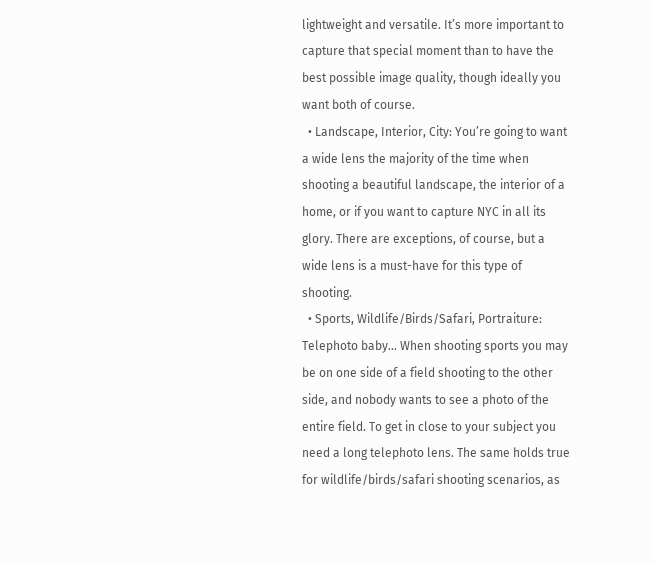lightweight and versatile. It’s more important to capture that special moment than to have the best possible image quality, though ideally you want both of course.
  • Landscape, Interior, City: You’re going to want a wide lens the majority of the time when shooting a beautiful landscape, the interior of a home, or if you want to capture NYC in all its glory. There are exceptions, of course, but a wide lens is a must-have for this type of shooting.
  • Sports, Wildlife/Birds/Safari, Portraiture: Telephoto baby… When shooting sports you may be on one side of a field shooting to the other side, and nobody wants to see a photo of the entire field. To get in close to your subject you need a long telephoto lens. The same holds true for wildlife/birds/safari shooting scenarios, as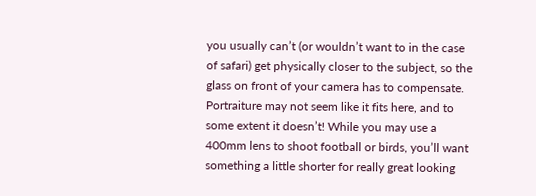you usually can’t (or wouldn’t want to in the case of safari) get physically closer to the subject, so the glass on front of your camera has to compensate. Portraiture may not seem like it fits here, and to some extent it doesn’t! While you may use a 400mm lens to shoot football or birds, you’ll want something a little shorter for really great looking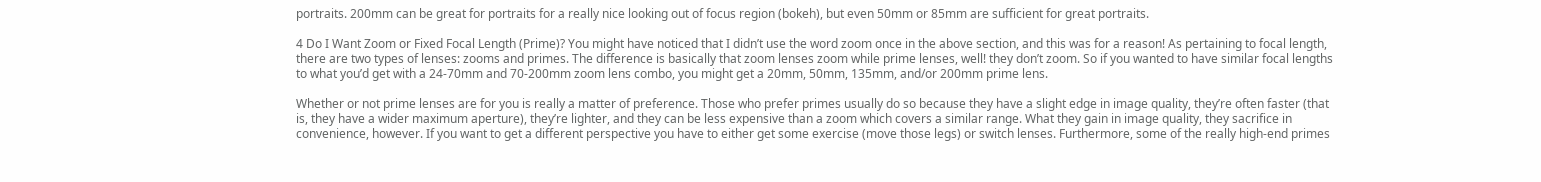portraits. 200mm can be great for portraits for a really nice looking out of focus region (bokeh), but even 50mm or 85mm are sufficient for great portraits.

4 Do I Want Zoom or Fixed Focal Length (Prime)? You might have noticed that I didn’t use the word zoom once in the above section, and this was for a reason! As pertaining to focal length, there are two types of lenses: zooms and primes. The difference is basically that zoom lenses zoom while prime lenses, well! they don’t zoom. So if you wanted to have similar focal lengths to what you’d get with a 24-70mm and 70-200mm zoom lens combo, you might get a 20mm, 50mm, 135mm, and/or 200mm prime lens.

Whether or not prime lenses are for you is really a matter of preference. Those who prefer primes usually do so because they have a slight edge in image quality, they’re often faster (that is, they have a wider maximum aperture), they’re lighter, and they can be less expensive than a zoom which covers a similar range. What they gain in image quality, they sacrifice in convenience, however. If you want to get a different perspective you have to either get some exercise (move those legs) or switch lenses. Furthermore, some of the really high-end primes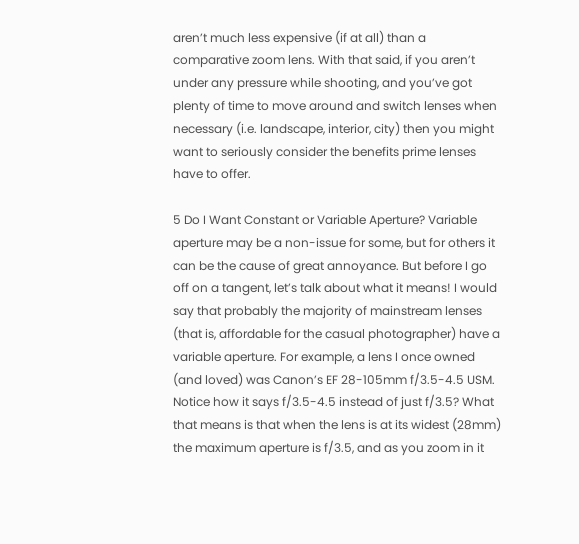aren’t much less expensive (if at all) than a comparative zoom lens. With that said, if you aren’t under any pressure while shooting, and you’ve got plenty of time to move around and switch lenses when necessary (i.e. landscape, interior, city) then you might want to seriously consider the benefits prime lenses have to offer.

5 Do I Want Constant or Variable Aperture? Variable aperture may be a non-issue for some, but for others it can be the cause of great annoyance. But before I go off on a tangent, let’s talk about what it means! I would say that probably the majority of mainstream lenses (that is, affordable for the casual photographer) have a variable aperture. For example, a lens I once owned (and loved) was Canon’s EF 28-105mm f/3.5-4.5 USM. Notice how it says f/3.5-4.5 instead of just f/3.5? What that means is that when the lens is at its widest (28mm) the maximum aperture is f/3.5, and as you zoom in it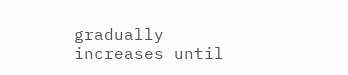gradually increases until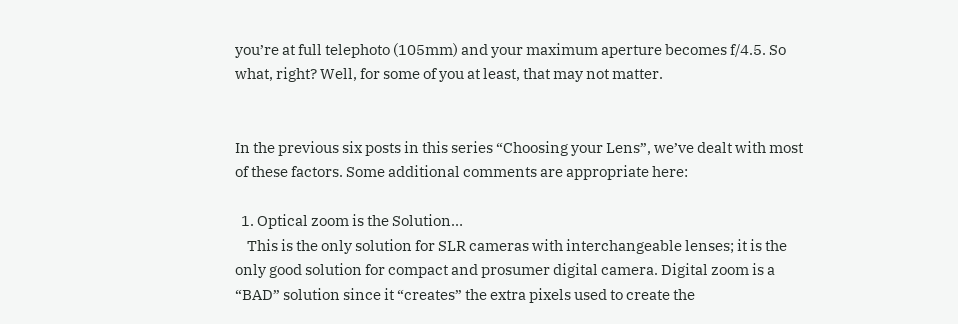you’re at full telephoto (105mm) and your maximum aperture becomes f/4.5. So what, right? Well, for some of you at least, that may not matter.


In the previous six posts in this series “Choosing your Lens”, we’ve dealt with most of these factors. Some additional comments are appropriate here:

  1. Optical zoom is the Solution…
    This is the only solution for SLR cameras with interchangeable lenses; it is the only good solution for compact and prosumer digital camera. Digital zoom is a “BAD” solution since it “creates” the extra pixels used to create the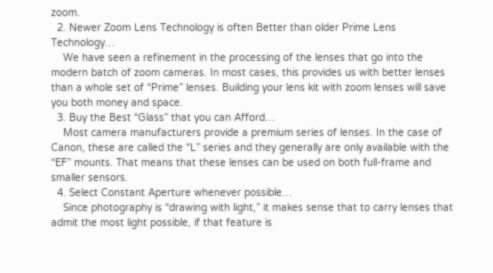zoom.
  2. Newer Zoom Lens Technology is often Better than older Prime Lens Technology…
    We have seen a refinement in the processing of the lenses that go into the modern batch of zoom cameras. In most cases, this provides us with better lenses than a whole set of “Prime” lenses. Building your lens kit with zoom lenses will save you both money and space.
  3. Buy the Best “Glass” that you can Afford…
    Most camera manufacturers provide a premium series of lenses. In the case of Canon, these are called the “L” series and they generally are only available with the “EF” mounts. That means that these lenses can be used on both full-frame and smaller sensors.
  4. Select Constant Aperture whenever possible…
    Since photography is “drawing with light,” it makes sense that to carry lenses that admit the most light possible, if that feature is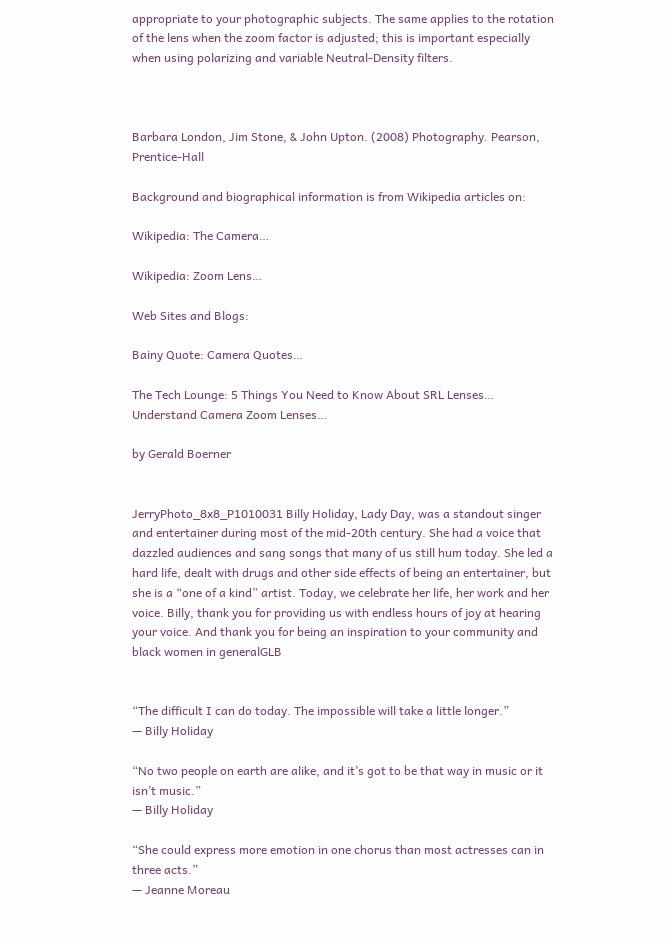appropriate to your photographic subjects. The same applies to the rotation of the lens when the zoom factor is adjusted; this is important especially when using polarizing and variable Neutral-Density filters.



Barbara London, Jim Stone, & John Upton. (2008) Photography. Pearson, Prentice-Hall

Background and biographical information is from Wikipedia articles on:

Wikipedia: The Camera…

Wikipedia: Zoom Lens…

Web Sites and Blogs:

Bainy Quote: Camera Quotes…

The Tech Lounge: 5 Things You Need to Know About SRL Lenses… Understand Camera Zoom Lenses…

by Gerald Boerner


JerryPhoto_8x8_P1010031 Billy Holiday, Lady Day, was a standout singer and entertainer during most of the mid-20th century. She had a voice that dazzled audiences and sang songs that many of us still hum today. She led a hard life, dealt with drugs and other side effects of being an entertainer, but she is a “one of a kind” artist. Today, we celebrate her life, her work and her voice. Billy, thank you for providing us with endless hours of joy at hearing your voice. And thank you for being an inspiration to your community and black women in generalGLB


“The difficult I can do today. The impossible will take a little longer.”
— Billy Holiday

“No two people on earth are alike, and it’s got to be that way in music or it isn’t music.”
— Billy Holiday

“She could express more emotion in one chorus than most actresses can in three acts.”
— Jeanne Moreau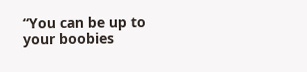“You can be up to your boobies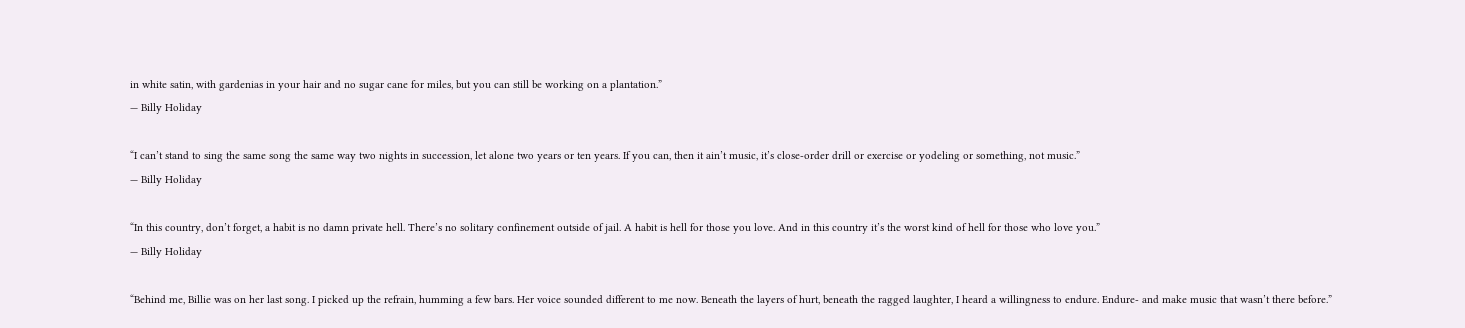in white satin, with gardenias in your hair and no sugar cane for miles, but you can still be working on a plantation.”
— Billy Holiday

“I can’t stand to sing the same song the same way two nights in succession, let alone two years or ten years. If you can, then it ain’t music, it’s close-order drill or exercise or yodeling or something, not music.”
— Billy Holiday

“In this country, don’t forget, a habit is no damn private hell. There’s no solitary confinement outside of jail. A habit is hell for those you love. And in this country it’s the worst kind of hell for those who love you.”
— Billy Holiday

“Behind me, Billie was on her last song. I picked up the refrain, humming a few bars. Her voice sounded different to me now. Beneath the layers of hurt, beneath the ragged laughter, I heard a willingness to endure. Endure- and make music that wasn’t there before.”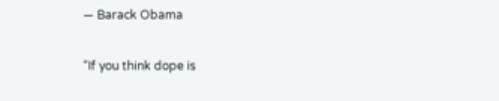— Barack Obama

“If you think dope is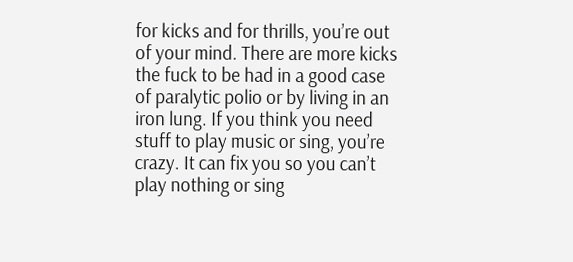for kicks and for thrills, you’re out of your mind. There are more kicks the fuck to be had in a good case of paralytic polio or by living in an iron lung. If you think you need stuff to play music or sing, you’re crazy. It can fix you so you can’t play nothing or sing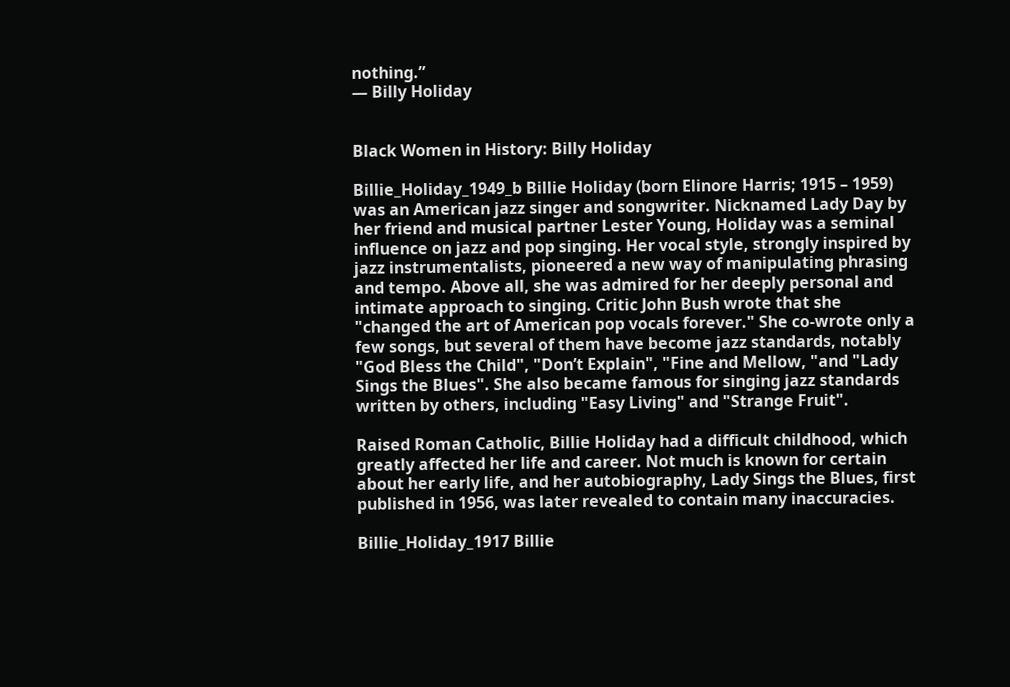nothing.”
— Billy Holiday


Black Women in History: Billy Holiday

Billie_Holiday_1949_b Billie Holiday (born Elinore Harris; 1915 – 1959) was an American jazz singer and songwriter. Nicknamed Lady Day by her friend and musical partner Lester Young, Holiday was a seminal influence on jazz and pop singing. Her vocal style, strongly inspired by jazz instrumentalists, pioneered a new way of manipulating phrasing and tempo. Above all, she was admired for her deeply personal and intimate approach to singing. Critic John Bush wrote that she "changed the art of American pop vocals forever." She co-wrote only a few songs, but several of them have become jazz standards, notably "God Bless the Child", "Don’t Explain", "Fine and Mellow, "and "Lady Sings the Blues". She also became famous for singing jazz standards written by others, including "Easy Living" and "Strange Fruit".

Raised Roman Catholic, Billie Holiday had a difficult childhood, which greatly affected her life and career. Not much is known for certain about her early life, and her autobiography, Lady Sings the Blues, first published in 1956, was later revealed to contain many inaccuracies.

Billie_Holiday_1917 Billie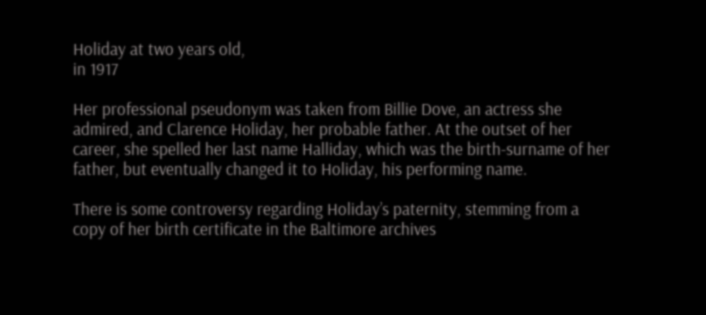Holiday at two years old,
in 1917

Her professional pseudonym was taken from Billie Dove, an actress she admired, and Clarence Holiday, her probable father. At the outset of her career, she spelled her last name Halliday, which was the birth-surname of her father, but eventually changed it to Holiday, his performing name.

There is some controversy regarding Holiday’s paternity, stemming from a copy of her birth certificate in the Baltimore archives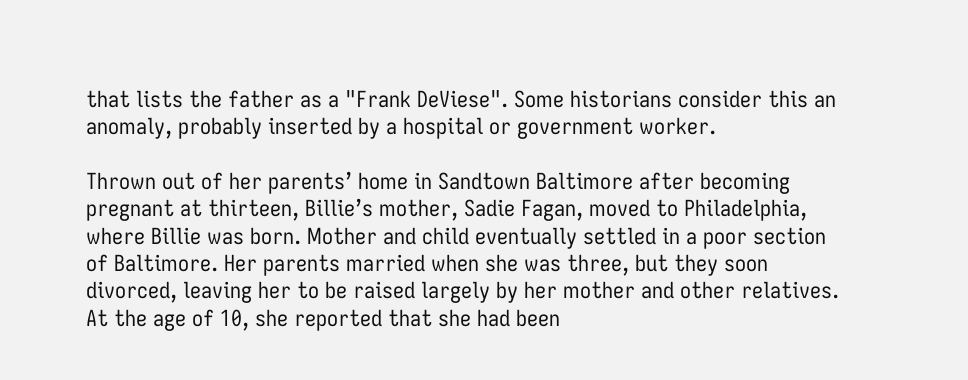that lists the father as a "Frank DeViese". Some historians consider this an anomaly, probably inserted by a hospital or government worker.

Thrown out of her parents’ home in Sandtown Baltimore after becoming pregnant at thirteen, Billie’s mother, Sadie Fagan, moved to Philadelphia, where Billie was born. Mother and child eventually settled in a poor section of Baltimore. Her parents married when she was three, but they soon divorced, leaving her to be raised largely by her mother and other relatives. At the age of 10, she reported that she had been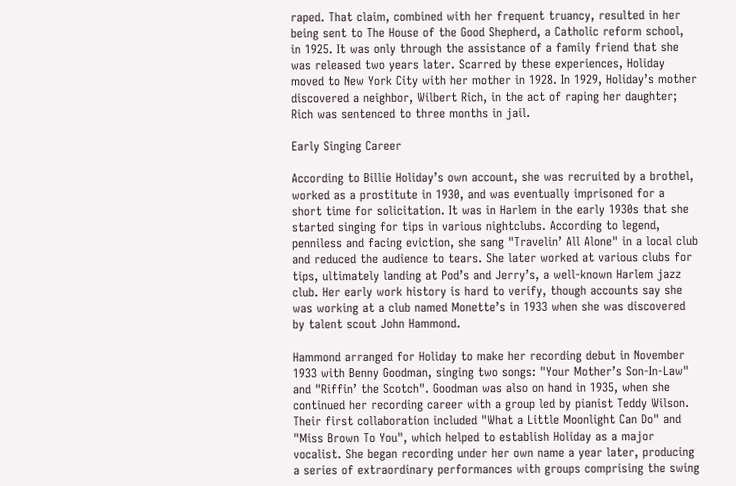raped. That claim, combined with her frequent truancy, resulted in her being sent to The House of the Good Shepherd, a Catholic reform school, in 1925. It was only through the assistance of a family friend that she was released two years later. Scarred by these experiences, Holiday moved to New York City with her mother in 1928. In 1929, Holiday’s mother discovered a neighbor, Wilbert Rich, in the act of raping her daughter; Rich was sentenced to three months in jail.

Early Singing Career

According to Billie Holiday’s own account, she was recruited by a brothel, worked as a prostitute in 1930, and was eventually imprisoned for a short time for solicitation. It was in Harlem in the early 1930s that she started singing for tips in various nightclubs. According to legend, penniless and facing eviction, she sang "Travelin’ All Alone" in a local club and reduced the audience to tears. She later worked at various clubs for tips, ultimately landing at Pod’s and Jerry’s, a well-known Harlem jazz club. Her early work history is hard to verify, though accounts say she was working at a club named Monette’s in 1933 when she was discovered by talent scout John Hammond.

Hammond arranged for Holiday to make her recording debut in November 1933 with Benny Goodman, singing two songs: "Your Mother’s Son-In-Law" and "Riffin’ the Scotch". Goodman was also on hand in 1935, when she continued her recording career with a group led by pianist Teddy Wilson. Their first collaboration included "What a Little Moonlight Can Do" and "Miss Brown To You", which helped to establish Holiday as a major vocalist. She began recording under her own name a year later, producing a series of extraordinary performances with groups comprising the swing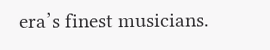era’s finest musicians.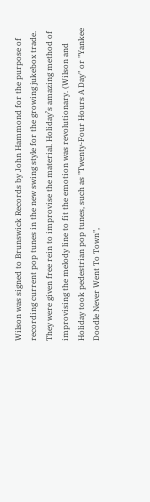Wilson was signed to Brunswick Records by John Hammond for the purpose of recording current pop tunes in the new swing style for the growing jukebox trade. They were given free rein to improvise the material. Holiday’s amazing method of improvising the melody line to fit the emotion was revolutionary. (Wilson and Holiday took pedestrian pop tunes, such as "Twenty-Four Hours A Day" or "Yankee Doodle Never Went To Town",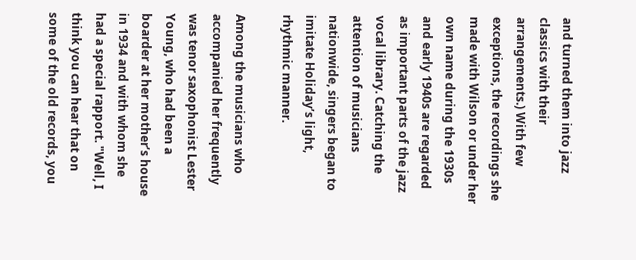and turned them into jazz classics with their arrangements.) With few exceptions, the recordings she made with Wilson or under her own name during the 1930s and early 1940s are regarded as important parts of the jazz vocal library. Catching the attention of musicians nationwide, singers began to imitate Holiday’s light, rhythmic manner.

Among the musicians who accompanied her frequently was tenor saxophonist Lester Young, who had been a boarder at her mother’s house in 1934 and with whom she had a special rapport. "Well, I think you can hear that on some of the old records, you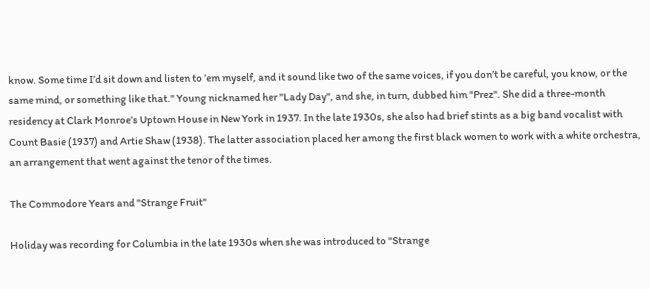know. Some time I’d sit down and listen to ’em myself, and it sound like two of the same voices, if you don’t be careful, you know, or the same mind, or something like that." Young nicknamed her "Lady Day", and she, in turn, dubbed him "Prez". She did a three-month residency at Clark Monroe’s Uptown House in New York in 1937. In the late 1930s, she also had brief stints as a big band vocalist with Count Basie (1937) and Artie Shaw (1938). The latter association placed her among the first black women to work with a white orchestra, an arrangement that went against the tenor of the times.

The Commodore Years and "Strange Fruit"

Holiday was recording for Columbia in the late 1930s when she was introduced to "Strange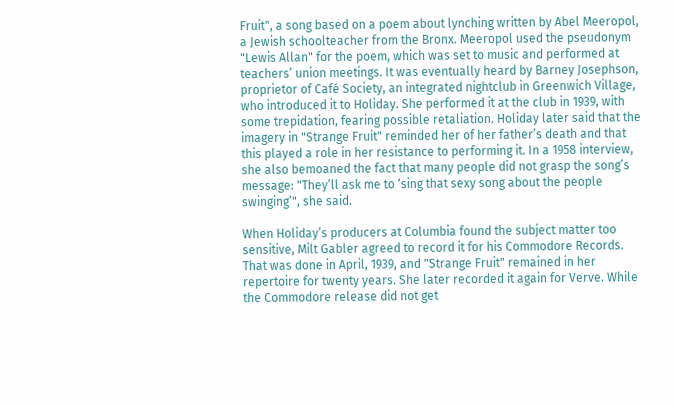Fruit", a song based on a poem about lynching written by Abel Meeropol, a Jewish schoolteacher from the Bronx. Meeropol used the pseudonym "Lewis Allan" for the poem, which was set to music and performed at teachers’ union meetings. It was eventually heard by Barney Josephson, proprietor of Café Society, an integrated nightclub in Greenwich Village, who introduced it to Holiday. She performed it at the club in 1939, with some trepidation, fearing possible retaliation. Holiday later said that the imagery in "Strange Fruit" reminded her of her father’s death and that this played a role in her resistance to performing it. In a 1958 interview, she also bemoaned the fact that many people did not grasp the song’s message: "They’ll ask me to ‘sing that sexy song about the people swinging’", she said.

When Holiday’s producers at Columbia found the subject matter too sensitive, Milt Gabler agreed to record it for his Commodore Records. That was done in April, 1939, and "Strange Fruit" remained in her repertoire for twenty years. She later recorded it again for Verve. While the Commodore release did not get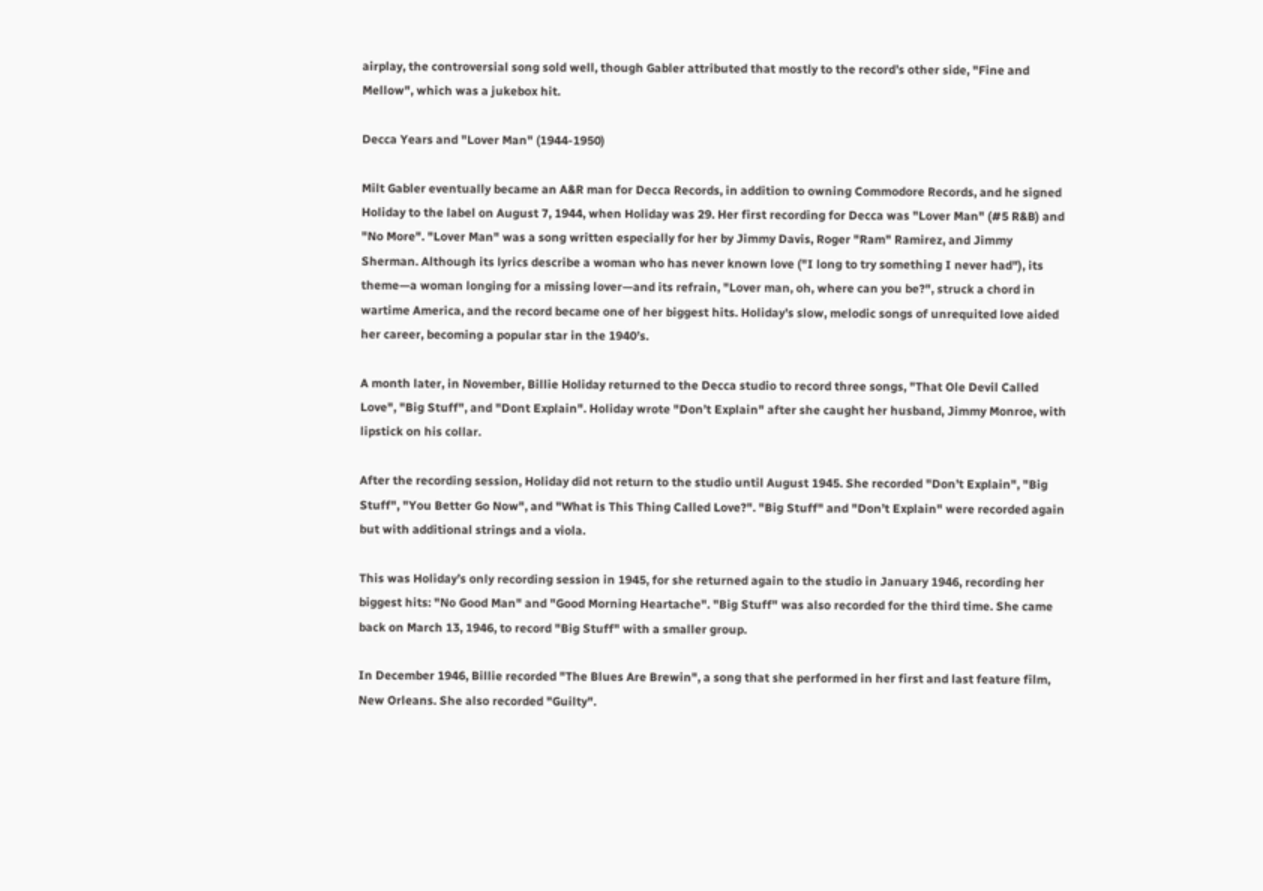airplay, the controversial song sold well, though Gabler attributed that mostly to the record’s other side, "Fine and Mellow", which was a jukebox hit.

Decca Years and "Lover Man" (1944-1950)

Milt Gabler eventually became an A&R man for Decca Records, in addition to owning Commodore Records, and he signed Holiday to the label on August 7, 1944, when Holiday was 29. Her first recording for Decca was "Lover Man" (#5 R&B) and "No More". "Lover Man" was a song written especially for her by Jimmy Davis, Roger "Ram" Ramirez, and Jimmy Sherman. Although its lyrics describe a woman who has never known love ("I long to try something I never had"), its theme—a woman longing for a missing lover—and its refrain, "Lover man, oh, where can you be?", struck a chord in wartime America, and the record became one of her biggest hits. Holiday’s slow, melodic songs of unrequited love aided her career, becoming a popular star in the 1940’s.

A month later, in November, Billie Holiday returned to the Decca studio to record three songs, "That Ole Devil Called Love", "Big Stuff", and "Dont Explain". Holiday wrote "Don’t Explain" after she caught her husband, Jimmy Monroe, with lipstick on his collar.

After the recording session, Holiday did not return to the studio until August 1945. She recorded "Don’t Explain", "Big Stuff", "You Better Go Now", and "What is This Thing Called Love?". "Big Stuff" and "Don’t Explain" were recorded again but with additional strings and a viola.

This was Holiday’s only recording session in 1945, for she returned again to the studio in January 1946, recording her biggest hits: "No Good Man" and "Good Morning Heartache". "Big Stuff" was also recorded for the third time. She came back on March 13, 1946, to record "Big Stuff" with a smaller group.

In December 1946, Billie recorded "The Blues Are Brewin", a song that she performed in her first and last feature film, New Orleans. She also recorded "Guilty".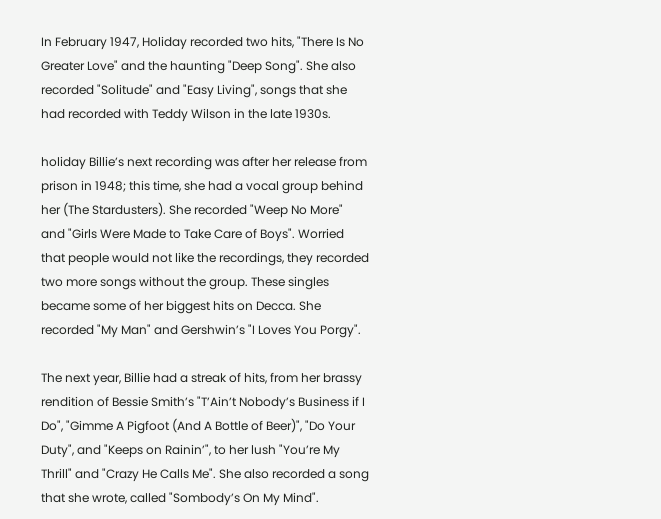In February 1947, Holiday recorded two hits, "There Is No Greater Love" and the haunting "Deep Song". She also recorded "Solitude" and "Easy Living", songs that she had recorded with Teddy Wilson in the late 1930s.

holiday Billie’s next recording was after her release from prison in 1948; this time, she had a vocal group behind her (The Stardusters). She recorded "Weep No More" and "Girls Were Made to Take Care of Boys". Worried that people would not like the recordings, they recorded two more songs without the group. These singles became some of her biggest hits on Decca. She recorded "My Man" and Gershwin’s "I Loves You Porgy".

The next year, Billie had a streak of hits, from her brassy rendition of Bessie Smith’s "T’Ain’t Nobody’s Business if I Do", "Gimme A Pigfoot (And A Bottle of Beer)", "Do Your Duty", and "Keeps on Rainin’", to her lush "You’re My Thrill" and "Crazy He Calls Me". She also recorded a song that she wrote, called "Sombody’s On My Mind".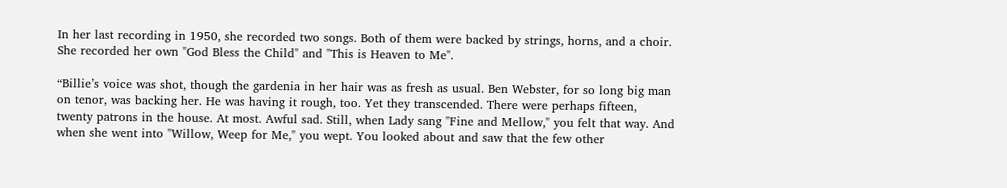In her last recording in 1950, she recorded two songs. Both of them were backed by strings, horns, and a choir. She recorded her own "God Bless the Child" and "This is Heaven to Me".

“Billie’s voice was shot, though the gardenia in her hair was as fresh as usual. Ben Webster, for so long big man on tenor, was backing her. He was having it rough, too. Yet they transcended. There were perhaps fifteen, twenty patrons in the house. At most. Awful sad. Still, when Lady sang "Fine and Mellow," you felt that way. And when she went into "Willow, Weep for Me," you wept. You looked about and saw that the few other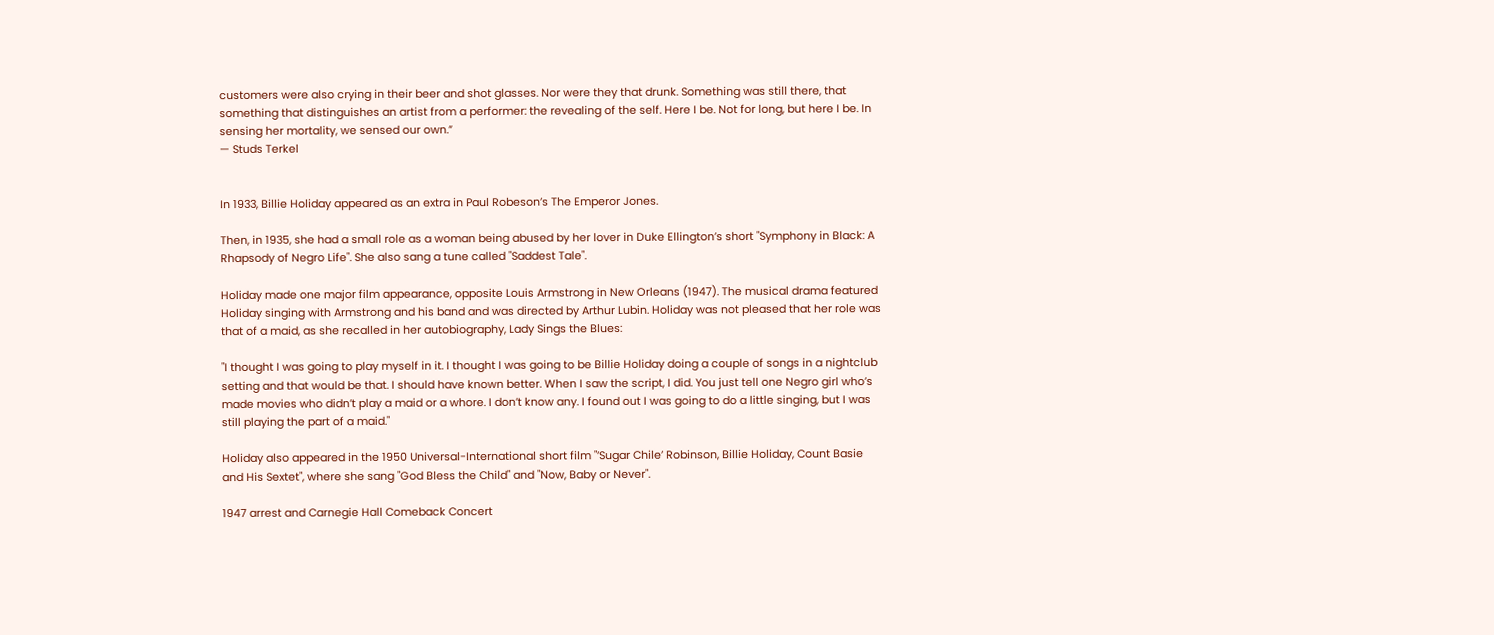customers were also crying in their beer and shot glasses. Nor were they that drunk. Something was still there, that something that distinguishes an artist from a performer: the revealing of the self. Here I be. Not for long, but here I be. In sensing her mortality, we sensed our own.”
— Studs Terkel


In 1933, Billie Holiday appeared as an extra in Paul Robeson’s The Emperor Jones.

Then, in 1935, she had a small role as a woman being abused by her lover in Duke Ellington’s short "Symphony in Black: A Rhapsody of Negro Life". She also sang a tune called "Saddest Tale".

Holiday made one major film appearance, opposite Louis Armstrong in New Orleans (1947). The musical drama featured Holiday singing with Armstrong and his band and was directed by Arthur Lubin. Holiday was not pleased that her role was that of a maid, as she recalled in her autobiography, Lady Sings the Blues:

"I thought I was going to play myself in it. I thought I was going to be Billie Holiday doing a couple of songs in a nightclub setting and that would be that. I should have known better. When I saw the script, I did. You just tell one Negro girl who’s made movies who didn’t play a maid or a whore. I don’t know any. I found out I was going to do a little singing, but I was still playing the part of a maid."

Holiday also appeared in the 1950 Universal-International short film "’Sugar Chile’ Robinson, Billie Holiday, Count Basie and His Sextet", where she sang "God Bless the Child" and "Now, Baby or Never".

1947 arrest and Carnegie Hall Comeback Concert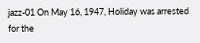jazz-01 On May 16, 1947, Holiday was arrested for the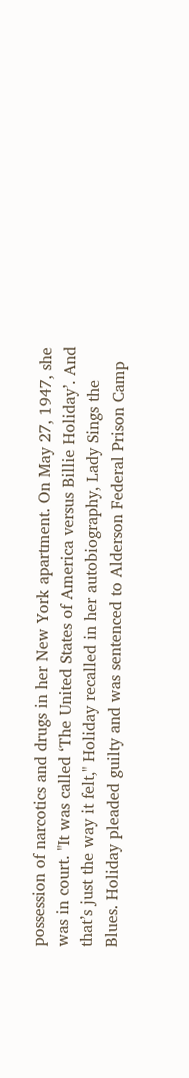possession of narcotics and drugs in her New York apartment. On May 27, 1947, she was in court. "It was called ‘The United States of America versus Billie Holiday’. And that’s just the way it felt," Holiday recalled in her autobiography, Lady Sings the Blues. Holiday pleaded guilty and was sentenced to Alderson Federal Prison Camp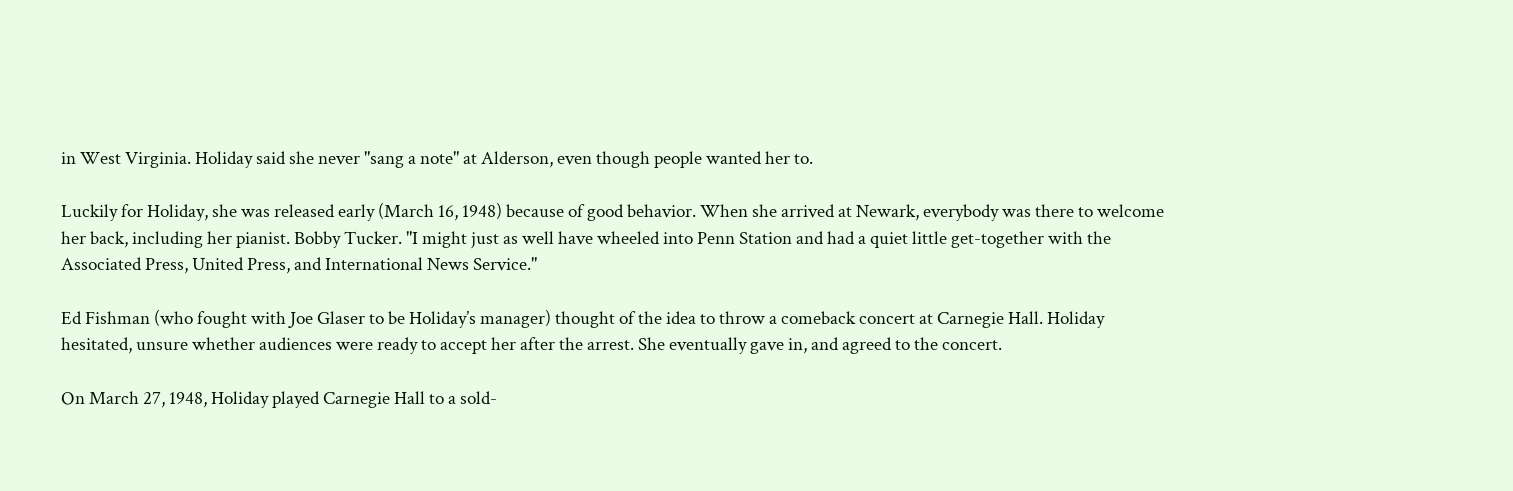in West Virginia. Holiday said she never "sang a note" at Alderson, even though people wanted her to.

Luckily for Holiday, she was released early (March 16, 1948) because of good behavior. When she arrived at Newark, everybody was there to welcome her back, including her pianist. Bobby Tucker. "I might just as well have wheeled into Penn Station and had a quiet little get-together with the Associated Press, United Press, and International News Service."

Ed Fishman (who fought with Joe Glaser to be Holiday’s manager) thought of the idea to throw a comeback concert at Carnegie Hall. Holiday hesitated, unsure whether audiences were ready to accept her after the arrest. She eventually gave in, and agreed to the concert.

On March 27, 1948, Holiday played Carnegie Hall to a sold-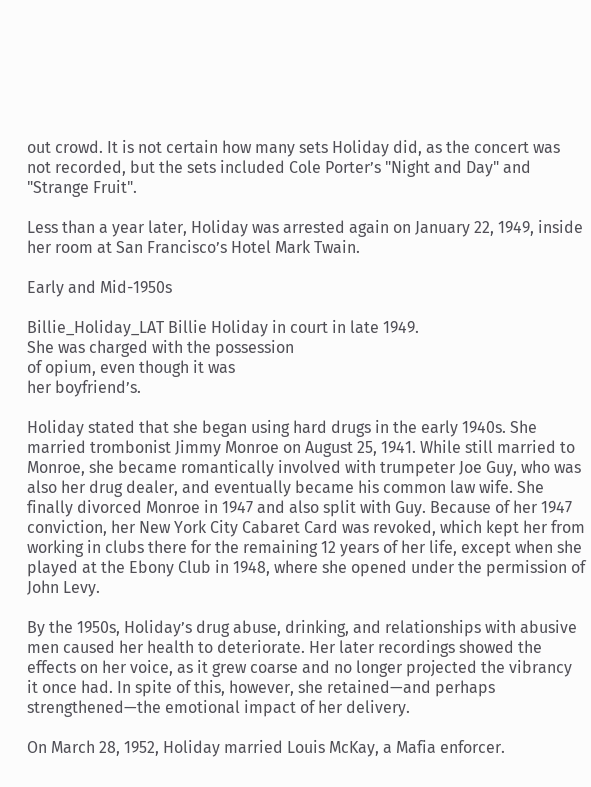out crowd. It is not certain how many sets Holiday did, as the concert was not recorded, but the sets included Cole Porter’s "Night and Day" and "Strange Fruit".

Less than a year later, Holiday was arrested again on January 22, 1949, inside her room at San Francisco’s Hotel Mark Twain.

Early and Mid-1950s

Billie_Holiday_LAT Billie Holiday in court in late 1949.
She was charged with the possession
of opium, even though it was
her boyfriend’s.

Holiday stated that she began using hard drugs in the early 1940s. She married trombonist Jimmy Monroe on August 25, 1941. While still married to Monroe, she became romantically involved with trumpeter Joe Guy, who was also her drug dealer, and eventually became his common law wife. She finally divorced Monroe in 1947 and also split with Guy. Because of her 1947 conviction, her New York City Cabaret Card was revoked, which kept her from working in clubs there for the remaining 12 years of her life, except when she played at the Ebony Club in 1948, where she opened under the permission of John Levy.

By the 1950s, Holiday’s drug abuse, drinking, and relationships with abusive men caused her health to deteriorate. Her later recordings showed the effects on her voice, as it grew coarse and no longer projected the vibrancy it once had. In spite of this, however, she retained—and perhaps strengthened—the emotional impact of her delivery.

On March 28, 1952, Holiday married Louis McKay, a Mafia enforcer.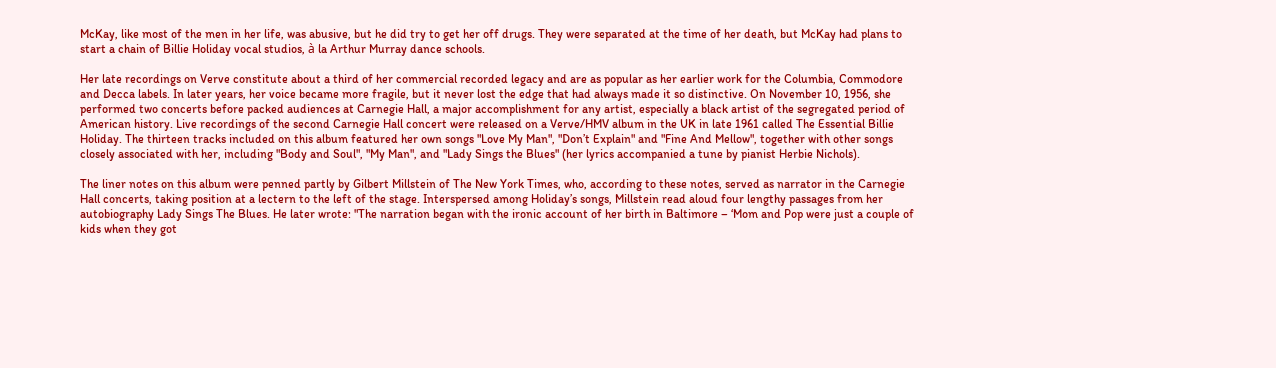McKay, like most of the men in her life, was abusive, but he did try to get her off drugs. They were separated at the time of her death, but McKay had plans to start a chain of Billie Holiday vocal studios, à la Arthur Murray dance schools.

Her late recordings on Verve constitute about a third of her commercial recorded legacy and are as popular as her earlier work for the Columbia, Commodore and Decca labels. In later years, her voice became more fragile, but it never lost the edge that had always made it so distinctive. On November 10, 1956, she performed two concerts before packed audiences at Carnegie Hall, a major accomplishment for any artist, especially a black artist of the segregated period of American history. Live recordings of the second Carnegie Hall concert were released on a Verve/HMV album in the UK in late 1961 called The Essential Billie Holiday. The thirteen tracks included on this album featured her own songs "Love My Man", "Don’t Explain" and "Fine And Mellow", together with other songs closely associated with her, including "Body and Soul", "My Man", and "Lady Sings the Blues" (her lyrics accompanied a tune by pianist Herbie Nichols).

The liner notes on this album were penned partly by Gilbert Millstein of The New York Times, who, according to these notes, served as narrator in the Carnegie Hall concerts, taking position at a lectern to the left of the stage. Interspersed among Holiday’s songs, Millstein read aloud four lengthy passages from her autobiography Lady Sings The Blues. He later wrote: "The narration began with the ironic account of her birth in Baltimore – ‘Mom and Pop were just a couple of kids when they got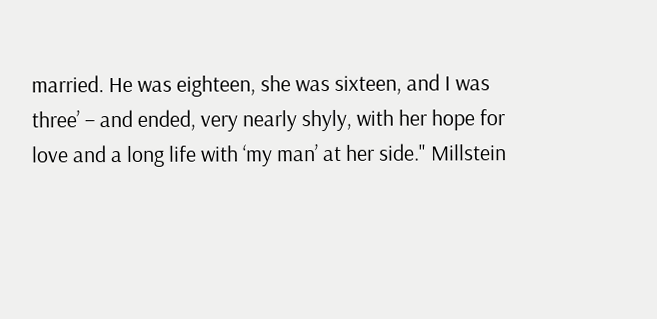married. He was eighteen, she was sixteen, and I was three’ – and ended, very nearly shyly, with her hope for love and a long life with ‘my man’ at her side." Millstein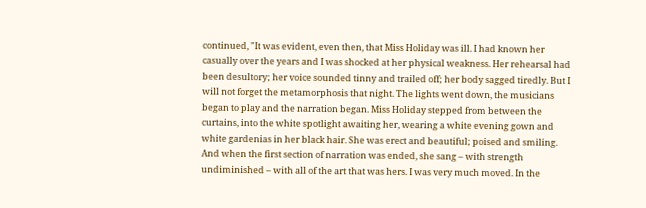continued, "It was evident, even then, that Miss Holiday was ill. I had known her casually over the years and I was shocked at her physical weakness. Her rehearsal had been desultory; her voice sounded tinny and trailed off; her body sagged tiredly. But I will not forget the metamorphosis that night. The lights went down, the musicians began to play and the narration began. Miss Holiday stepped from between the curtains, into the white spotlight awaiting her, wearing a white evening gown and white gardenias in her black hair. She was erect and beautiful; poised and smiling. And when the first section of narration was ended, she sang – with strength undiminished – with all of the art that was hers. I was very much moved. In the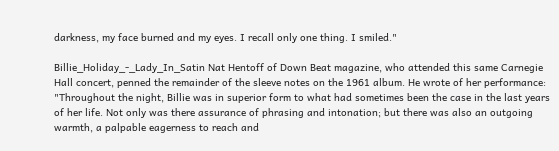darkness, my face burned and my eyes. I recall only one thing. I smiled."

Billie_Holiday_-_Lady_In_Satin Nat Hentoff of Down Beat magazine, who attended this same Carnegie Hall concert, penned the remainder of the sleeve notes on the 1961 album. He wrote of her performance: "Throughout the night, Billie was in superior form to what had sometimes been the case in the last years of her life. Not only was there assurance of phrasing and intonation; but there was also an outgoing warmth, a palpable eagerness to reach and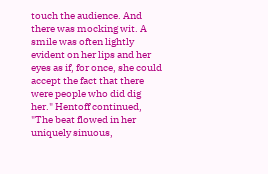touch the audience. And there was mocking wit. A smile was often lightly evident on her lips and her eyes as if, for once, she could accept the fact that there were people who did dig her." Hentoff continued, "The beat flowed in her uniquely sinuous,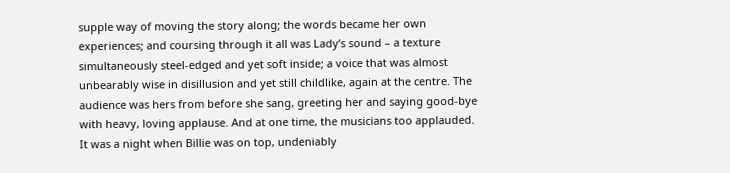supple way of moving the story along; the words became her own experiences; and coursing through it all was Lady’s sound – a texture simultaneously steel-edged and yet soft inside; a voice that was almost unbearably wise in disillusion and yet still childlike, again at the centre. The audience was hers from before she sang, greeting her and saying good-bye with heavy, loving applause. And at one time, the musicians too applauded. It was a night when Billie was on top, undeniably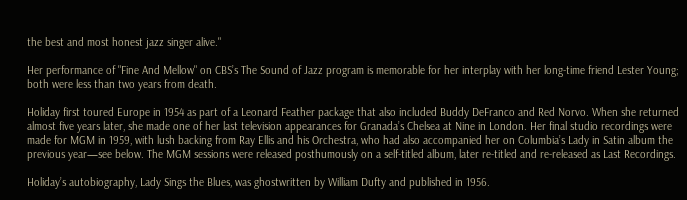the best and most honest jazz singer alive."

Her performance of "Fine And Mellow" on CBS’s The Sound of Jazz program is memorable for her interplay with her long-time friend Lester Young; both were less than two years from death.

Holiday first toured Europe in 1954 as part of a Leonard Feather package that also included Buddy DeFranco and Red Norvo. When she returned almost five years later, she made one of her last television appearances for Granada’s Chelsea at Nine in London. Her final studio recordings were made for MGM in 1959, with lush backing from Ray Ellis and his Orchestra, who had also accompanied her on Columbia’s Lady in Satin album the previous year—see below. The MGM sessions were released posthumously on a self-titled album, later re-titled and re-released as Last Recordings.

Holiday’s autobiography, Lady Sings the Blues, was ghostwritten by William Dufty and published in 1956.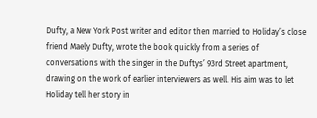Dufty, a New York Post writer and editor then married to Holiday’s close friend Maely Dufty, wrote the book quickly from a series of conversations with the singer in the Duftys’ 93rd Street apartment, drawing on the work of earlier interviewers as well. His aim was to let Holiday tell her story in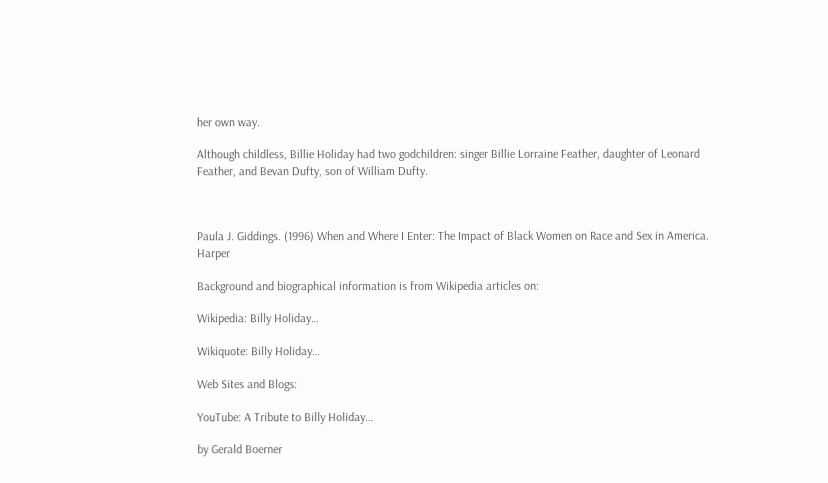her own way.

Although childless, Billie Holiday had two godchildren: singer Billie Lorraine Feather, daughter of Leonard Feather, and Bevan Dufty, son of William Dufty.



Paula J. Giddings. (1996) When and Where I Enter: The Impact of Black Women on Race and Sex in America. Harper

Background and biographical information is from Wikipedia articles on:

Wikipedia: Billy Holiday…

Wikiquote: Billy Holiday…

Web Sites and Blogs:

YouTube: A Tribute to Billy Holiday…

by Gerald Boerner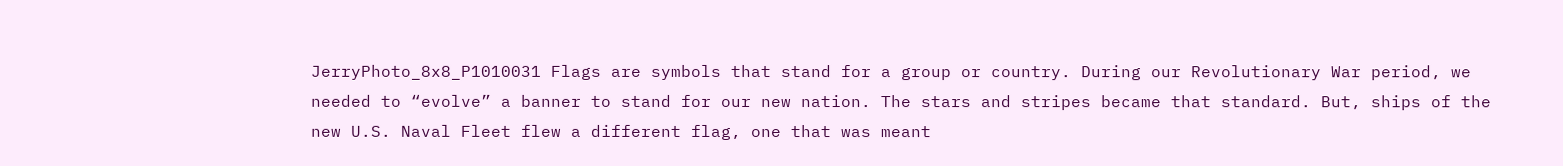JerryPhoto_8x8_P1010031 Flags are symbols that stand for a group or country. During our Revolutionary War period, we needed to “evolve” a banner to stand for our new nation. The stars and stripes became that standard. But, ships of the new U.S. Naval Fleet flew a different flag, one that was meant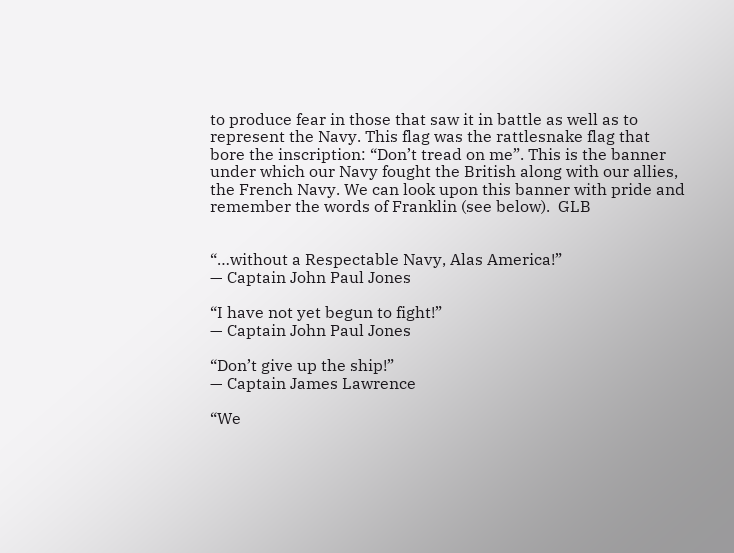to produce fear in those that saw it in battle as well as to represent the Navy. This flag was the rattlesnake flag that bore the inscription: “Don’t tread on me”. This is the banner under which our Navy fought the British along with our allies, the French Navy. We can look upon this banner with pride and remember the words of Franklin (see below).  GLB


“…without a Respectable Navy, Alas America!”
— Captain John Paul Jones

“I have not yet begun to fight!”
— Captain John Paul Jones

“Don’t give up the ship!”
— Captain James Lawrence

“We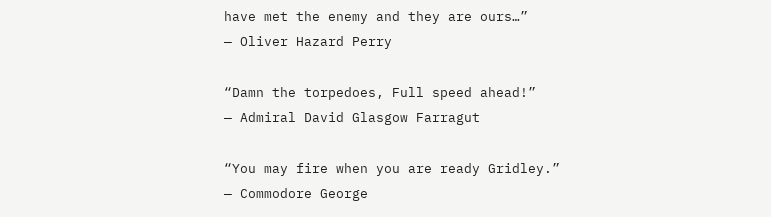have met the enemy and they are ours…”
— Oliver Hazard Perry

“Damn the torpedoes, Full speed ahead!”
— Admiral David Glasgow Farragut

“You may fire when you are ready Gridley.”
— Commodore George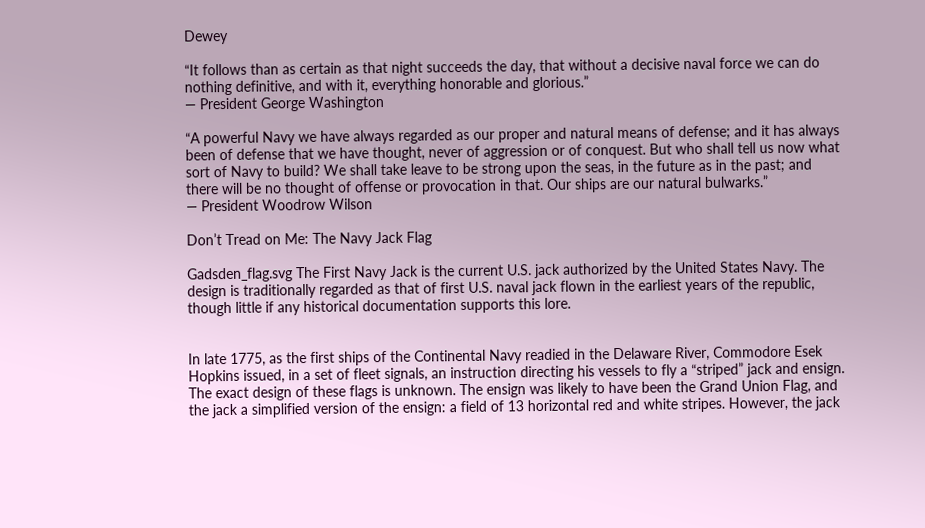Dewey

“It follows than as certain as that night succeeds the day, that without a decisive naval force we can do nothing definitive, and with it, everything honorable and glorious.”
— President George Washington

“A powerful Navy we have always regarded as our proper and natural means of defense; and it has always been of defense that we have thought, never of aggression or of conquest. But who shall tell us now what sort of Navy to build? We shall take leave to be strong upon the seas, in the future as in the past; and there will be no thought of offense or provocation in that. Our ships are our natural bulwarks.”
— President Woodrow Wilson

Don’t Tread on Me: The Navy Jack Flag

Gadsden_flag.svg The First Navy Jack is the current U.S. jack authorized by the United States Navy. The design is traditionally regarded as that of first U.S. naval jack flown in the earliest years of the republic, though little if any historical documentation supports this lore.


In late 1775, as the first ships of the Continental Navy readied in the Delaware River, Commodore Esek Hopkins issued, in a set of fleet signals, an instruction directing his vessels to fly a “striped” jack and ensign. The exact design of these flags is unknown. The ensign was likely to have been the Grand Union Flag, and the jack a simplified version of the ensign: a field of 13 horizontal red and white stripes. However, the jack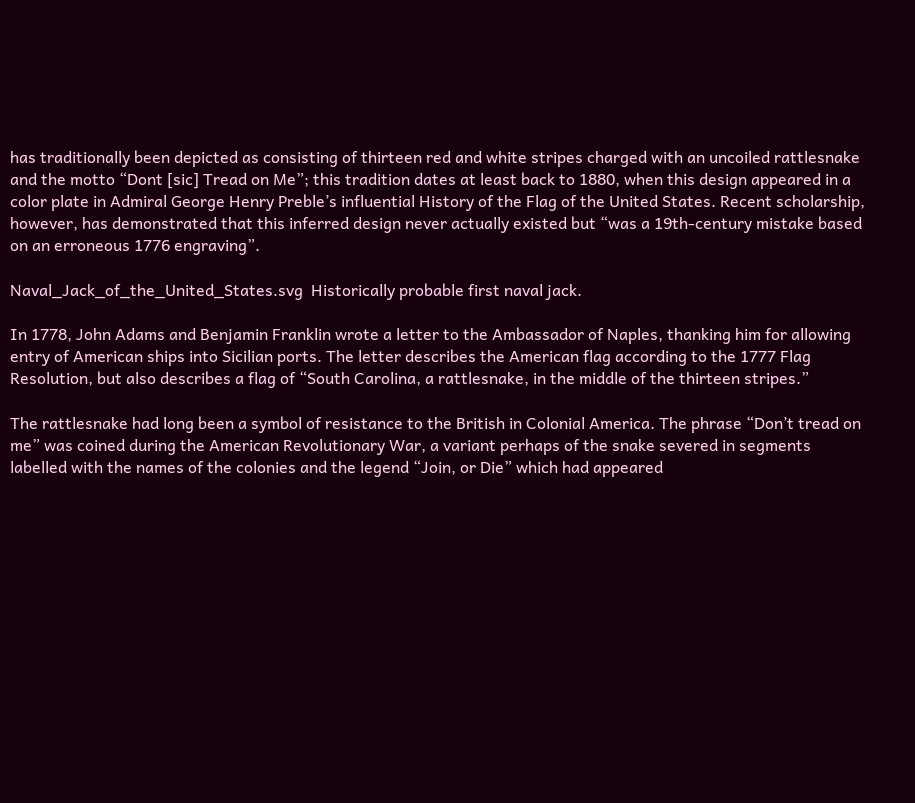has traditionally been depicted as consisting of thirteen red and white stripes charged with an uncoiled rattlesnake and the motto “Dont [sic] Tread on Me”; this tradition dates at least back to 1880, when this design appeared in a color plate in Admiral George Henry Preble’s influential History of the Flag of the United States. Recent scholarship, however, has demonstrated that this inferred design never actually existed but “was a 19th-century mistake based on an erroneous 1776 engraving”.

Naval_Jack_of_the_United_States.svg  Historically probable first naval jack.

In 1778, John Adams and Benjamin Franklin wrote a letter to the Ambassador of Naples, thanking him for allowing entry of American ships into Sicilian ports. The letter describes the American flag according to the 1777 Flag Resolution, but also describes a flag of “South Carolina, a rattlesnake, in the middle of the thirteen stripes.”

The rattlesnake had long been a symbol of resistance to the British in Colonial America. The phrase “Don’t tread on me” was coined during the American Revolutionary War, a variant perhaps of the snake severed in segments labelled with the names of the colonies and the legend “Join, or Die” which had appeared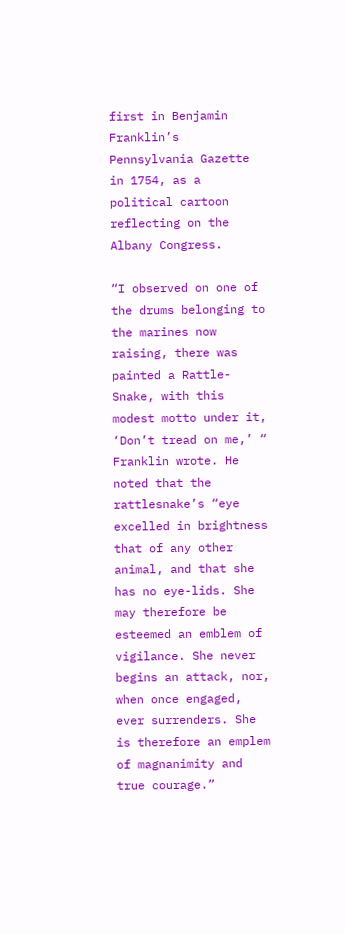first in Benjamin Franklin’s Pennsylvania Gazette in 1754, as a political cartoon reflecting on the Albany Congress.

“I observed on one of the drums belonging to the marines now raising, there was painted a Rattle-Snake, with this modest motto under it, ‘Don’t tread on me,’ “ Franklin wrote. He noted that the rattlesnake’s “eye excelled in brightness that of any other animal, and that she has no eye-lids. She may therefore be esteemed an emblem of vigilance. She never begins an attack, nor, when once engaged, ever surrenders. She is therefore an emplem of magnanimity and true courage.”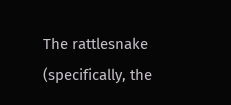The rattlesnake (specifically, the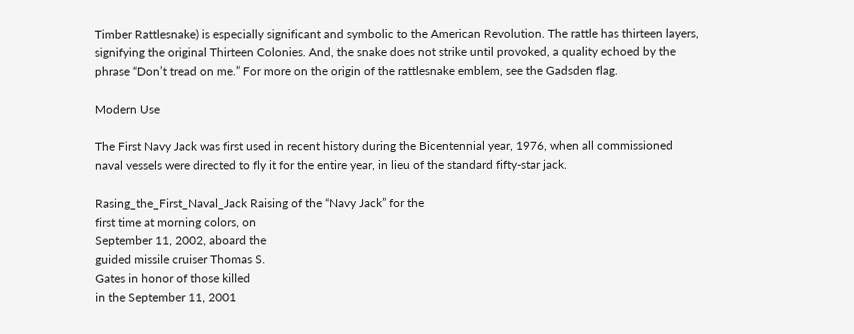Timber Rattlesnake) is especially significant and symbolic to the American Revolution. The rattle has thirteen layers, signifying the original Thirteen Colonies. And, the snake does not strike until provoked, a quality echoed by the phrase “Don’t tread on me.” For more on the origin of the rattlesnake emblem, see the Gadsden flag.

Modern Use

The First Navy Jack was first used in recent history during the Bicentennial year, 1976, when all commissioned naval vessels were directed to fly it for the entire year, in lieu of the standard fifty-star jack.

Rasing_the_First_Naval_Jack Raising of the “Navy Jack” for the
first time at morning colors, on
September 11, 2002, aboard the
guided missile cruiser Thomas S.
Gates in honor of those killed
in the September 11, 2001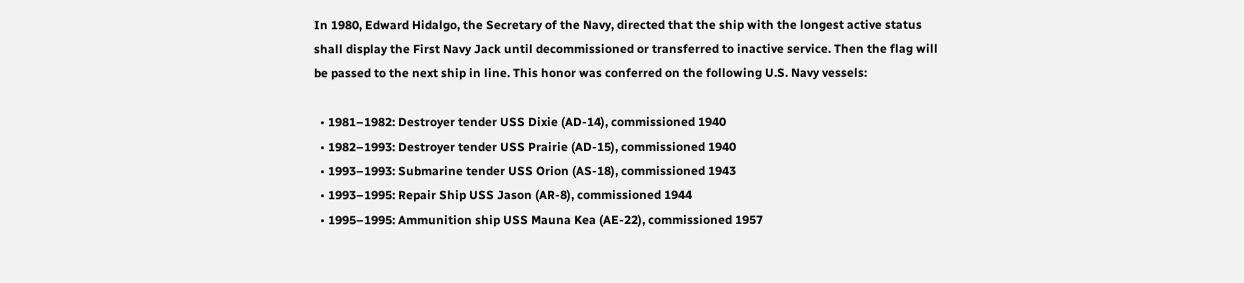In 1980, Edward Hidalgo, the Secretary of the Navy, directed that the ship with the longest active status shall display the First Navy Jack until decommissioned or transferred to inactive service. Then the flag will be passed to the next ship in line. This honor was conferred on the following U.S. Navy vessels:

  • 1981–1982: Destroyer tender USS Dixie (AD-14), commissioned 1940
  • 1982–1993: Destroyer tender USS Prairie (AD-15), commissioned 1940
  • 1993–1993: Submarine tender USS Orion (AS-18), commissioned 1943
  • 1993–1995: Repair Ship USS Jason (AR-8), commissioned 1944
  • 1995–1995: Ammunition ship USS Mauna Kea (AE-22), commissioned 1957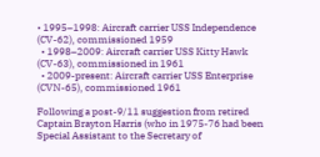• 1995–1998: Aircraft carrier USS Independence (CV-62), commissioned 1959
  • 1998–2009: Aircraft carrier USS Kitty Hawk (CV-63), commissioned in 1961
  • 2009-present: Aircraft carrier USS Enterprise (CVN-65), commissioned 1961

Following a post-9/11 suggestion from retired Captain Brayton Harris (who in 1975-76 had been Special Assistant to the Secretary of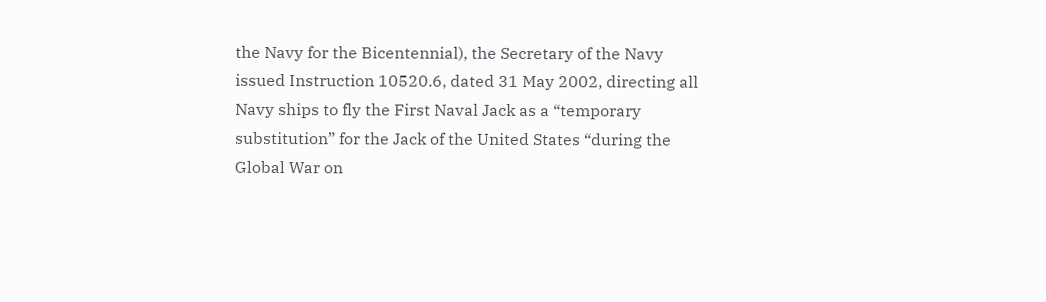the Navy for the Bicentennial), the Secretary of the Navy issued Instruction 10520.6, dated 31 May 2002, directing all Navy ships to fly the First Naval Jack as a “temporary substitution” for the Jack of the United States “during the Global War on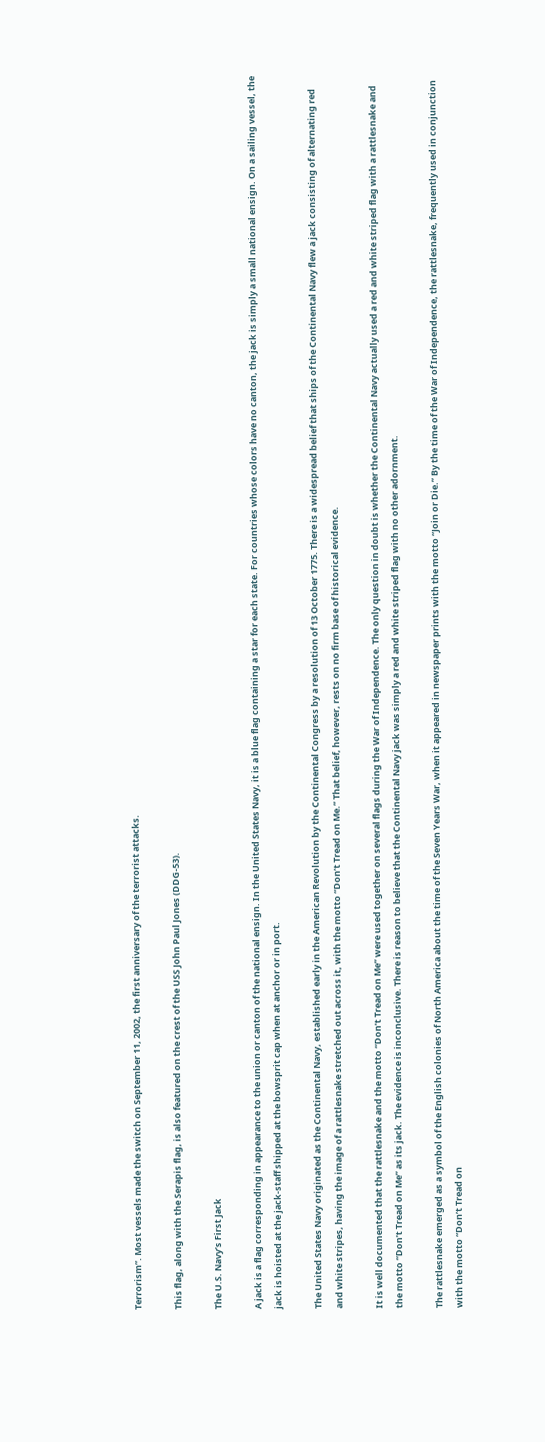Terrorism”. Most vessels made the switch on September 11, 2002, the first anniversary of the terrorist attacks.

This flag, along with the Serapis flag, is also featured on the crest of the USS John Paul Jones (DDG-53).

The U.S. Navy’s First Jack

A jack is a flag corresponding in appearance to the union or canton of the national ensign. In the United States Navy, it is a blue flag containing a star for each state. For countries whose colors have no canton, the jack is simply a small national ensign. On a sailing vessel, the jack is hoisted at the jack-staff shipped at the bowsprit cap when at anchor or in port.

The United States Navy originated as the Continental Navy, established early in the American Revolution by the Continental Congress by a resolution of 13 October 1775. There is a widespread belief that ships of the Continental Navy flew a jack consisting of alternating red and white stripes, having the image of a rattlesnake stretched out across it, with the motto “Don’t Tread on Me.” That belief, however, rests on no firm base of historical evidence.

It is well documented that the rattlesnake and the motto “Don’t Tread on Me” were used together on several flags during the War of Independence. The only question in doubt is whether the Continental Navy actually used a red and white striped flag with a rattlesnake and the motto “Don’t Tread on Me” as its jack. The evidence is inconclusive. There is reason to believe that the Continental Navy jack was simply a red and white striped flag with no other adornment.

The rattlesnake emerged as a symbol of the English colonies of North America about the time of the Seven Years War, when it appeared in newspaper prints with the motto “Join or Die.” By the time of the War of Independence, the rattlesnake, frequently used in conjunction with the motto “Don’t Tread on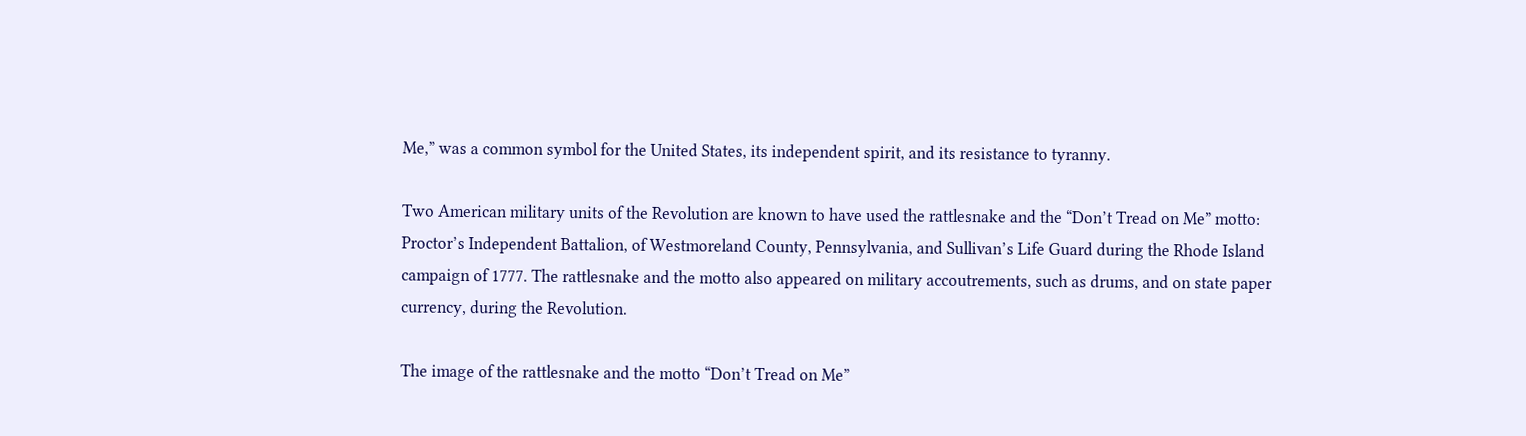Me,” was a common symbol for the United States, its independent spirit, and its resistance to tyranny.

Two American military units of the Revolution are known to have used the rattlesnake and the “Don’t Tread on Me” motto: Proctor’s Independent Battalion, of Westmoreland County, Pennsylvania, and Sullivan’s Life Guard during the Rhode Island campaign of 1777. The rattlesnake and the motto also appeared on military accoutrements, such as drums, and on state paper currency, during the Revolution.

The image of the rattlesnake and the motto “Don’t Tread on Me”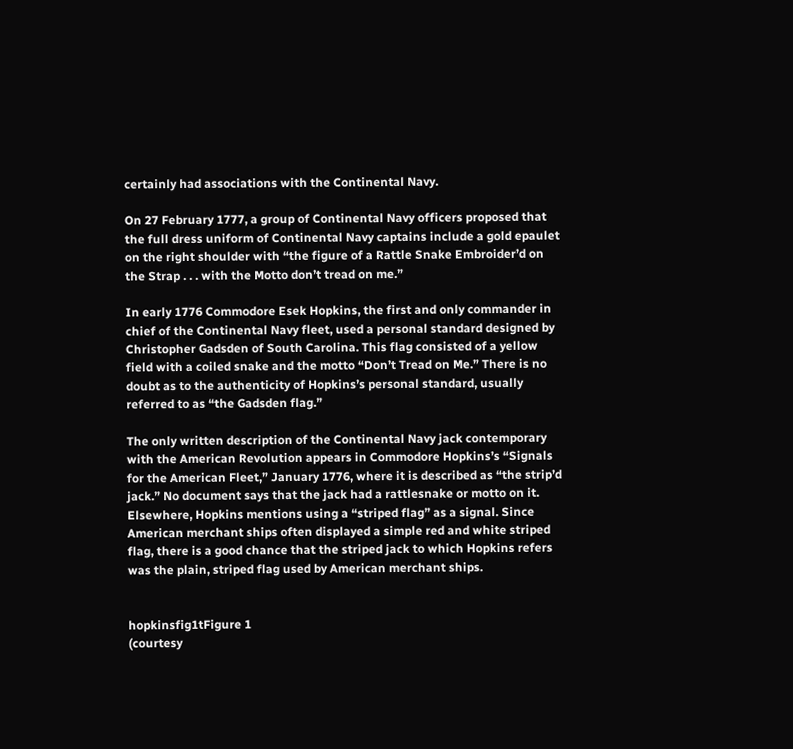certainly had associations with the Continental Navy.

On 27 February 1777, a group of Continental Navy officers proposed that the full dress uniform of Continental Navy captains include a gold epaulet on the right shoulder with “the figure of a Rattle Snake Embroider’d on the Strap . . . with the Motto don’t tread on me.”

In early 1776 Commodore Esek Hopkins, the first and only commander in chief of the Continental Navy fleet, used a personal standard designed by Christopher Gadsden of South Carolina. This flag consisted of a yellow field with a coiled snake and the motto “Don’t Tread on Me.” There is no doubt as to the authenticity of Hopkins’s personal standard, usually referred to as “the Gadsden flag.”

The only written description of the Continental Navy jack contemporary with the American Revolution appears in Commodore Hopkins’s “Signals for the American Fleet,” January 1776, where it is described as “the strip’d jack.” No document says that the jack had a rattlesnake or motto on it. Elsewhere, Hopkins mentions using a “striped flag” as a signal. Since American merchant ships often displayed a simple red and white striped flag, there is a good chance that the striped jack to which Hopkins refers was the plain, striped flag used by American merchant ships.


hopkinsfig1tFigure 1
(courtesy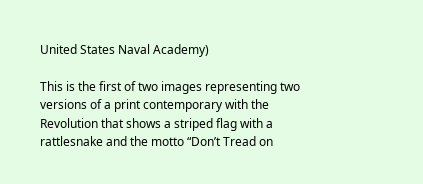United States Naval Academy)

This is the first of two images representing two versions of a print contemporary with the Revolution that shows a striped flag with a rattlesnake and the motto “Don’t Tread on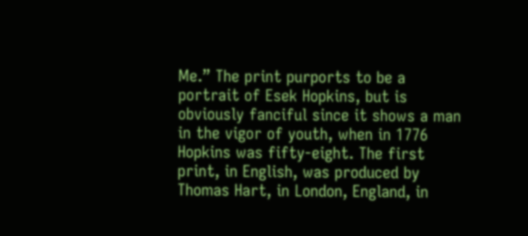Me.” The print purports to be a portrait of Esek Hopkins, but is obviously fanciful since it shows a man in the vigor of youth, when in 1776 Hopkins was fifty-eight. The first print, in English, was produced by Thomas Hart, in London, England, in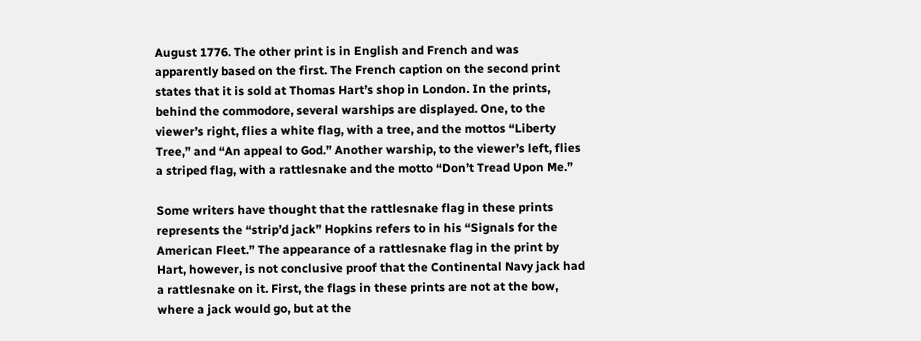August 1776. The other print is in English and French and was apparently based on the first. The French caption on the second print states that it is sold at Thomas Hart’s shop in London. In the prints, behind the commodore, several warships are displayed. One, to the viewer’s right, flies a white flag, with a tree, and the mottos “Liberty Tree,” and “An appeal to God.” Another warship, to the viewer’s left, flies a striped flag, with a rattlesnake and the motto “Don’t Tread Upon Me.”

Some writers have thought that the rattlesnake flag in these prints represents the “strip’d jack” Hopkins refers to in his “Signals for the American Fleet.” The appearance of a rattlesnake flag in the print by Hart, however, is not conclusive proof that the Continental Navy jack had a rattlesnake on it. First, the flags in these prints are not at the bow, where a jack would go, but at the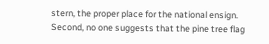stern, the proper place for the national ensign. Second, no one suggests that the pine tree flag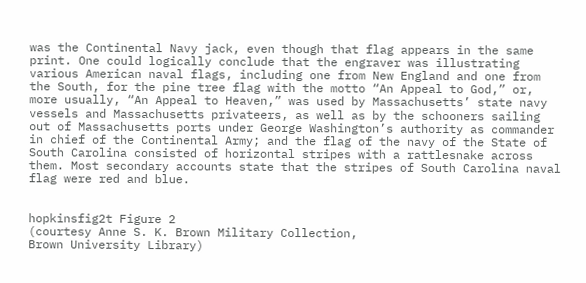was the Continental Navy jack, even though that flag appears in the same print. One could logically conclude that the engraver was illustrating various American naval flags, including one from New England and one from the South, for the pine tree flag with the motto “An Appeal to God,” or, more usually, “An Appeal to Heaven,” was used by Massachusetts’ state navy vessels and Massachusetts privateers, as well as by the schooners sailing out of Massachusetts ports under George Washington’s authority as commander in chief of the Continental Army; and the flag of the navy of the State of South Carolina consisted of horizontal stripes with a rattlesnake across them. Most secondary accounts state that the stripes of South Carolina naval flag were red and blue.


hopkinsfig2t Figure 2
(courtesy Anne S. K. Brown Military Collection,
Brown University Library)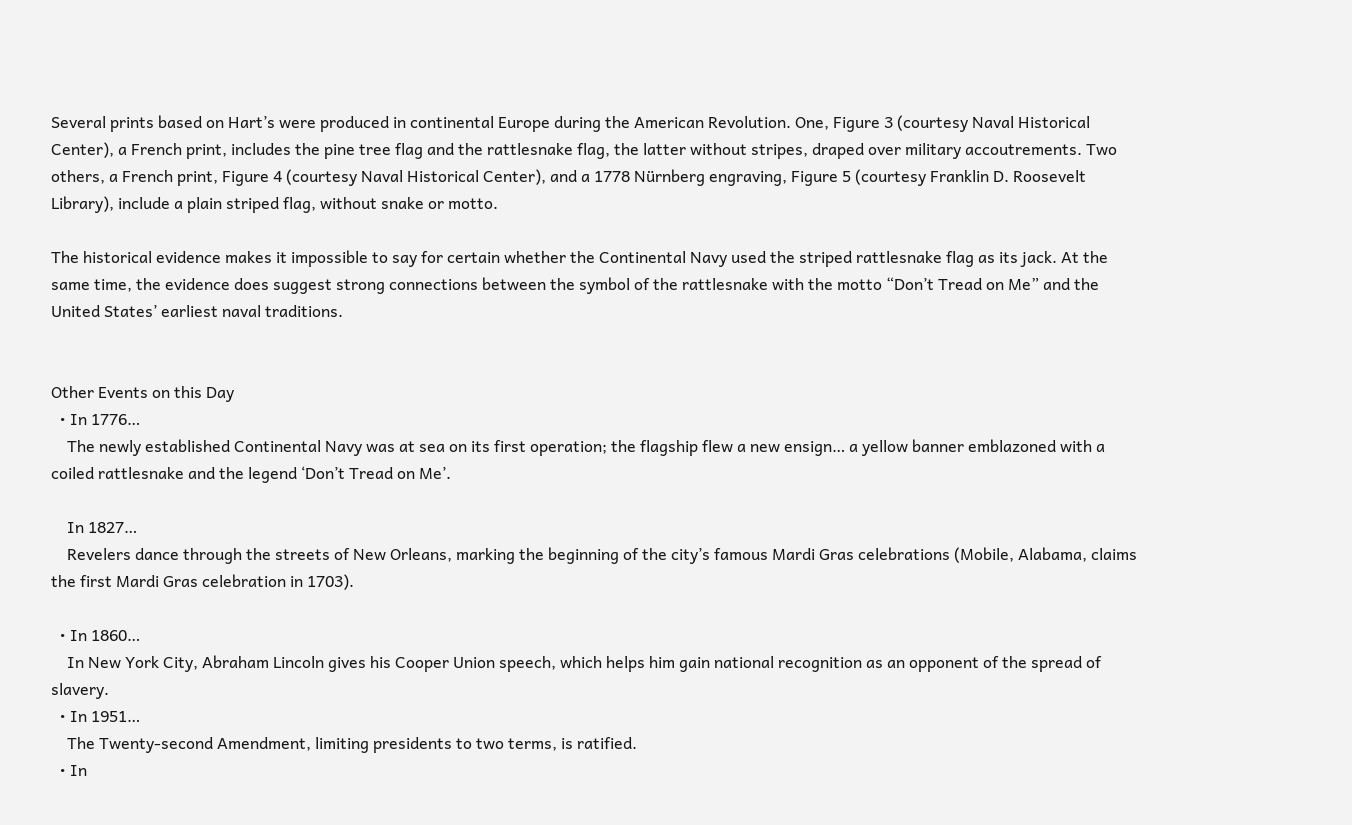Several prints based on Hart’s were produced in continental Europe during the American Revolution. One, Figure 3 (courtesy Naval Historical Center), a French print, includes the pine tree flag and the rattlesnake flag, the latter without stripes, draped over military accoutrements. Two others, a French print, Figure 4 (courtesy Naval Historical Center), and a 1778 Nürnberg engraving, Figure 5 (courtesy Franklin D. Roosevelt Library), include a plain striped flag, without snake or motto.

The historical evidence makes it impossible to say for certain whether the Continental Navy used the striped rattlesnake flag as its jack. At the same time, the evidence does suggest strong connections between the symbol of the rattlesnake with the motto “Don’t Tread on Me” and the United States’ earliest naval traditions.


Other Events on this Day
  • In 1776…
    The newly established Continental Navy was at sea on its first operation; the flagship flew a new ensign… a yellow banner emblazoned with a coiled rattlesnake and the legend ‘Don’t Tread on Me’.

    In 1827…
    Revelers dance through the streets of New Orleans, marking the beginning of the city’s famous Mardi Gras celebrations (Mobile, Alabama, claims the first Mardi Gras celebration in 1703).

  • In 1860…
    In New York City, Abraham Lincoln gives his Cooper Union speech, which helps him gain national recognition as an opponent of the spread of slavery.
  • In 1951…
    The Twenty-second Amendment, limiting presidents to two terms, is ratified.
  • In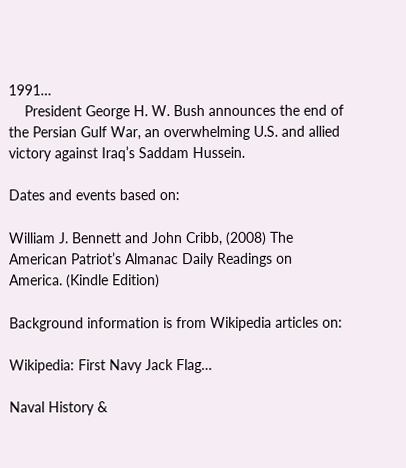1991…
    President George H. W. Bush announces the end of the Persian Gulf War, an overwhelming U.S. and allied victory against Iraq’s Saddam Hussein.

Dates and events based on:

William J. Bennett and John Cribb, (2008) The American Patriot’s Almanac Daily Readings on America. (Kindle Edition)

Background information is from Wikipedia articles on:

Wikipedia: First Navy Jack Flag…

Naval History &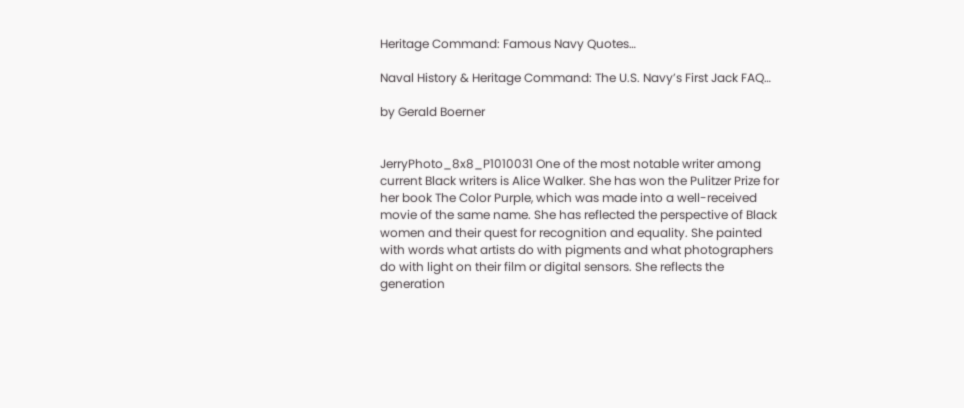Heritage Command: Famous Navy Quotes…

Naval History & Heritage Command: The U.S. Navy’s First Jack FAQ…

by Gerald Boerner


JerryPhoto_8x8_P1010031 One of the most notable writer among current Black writers is Alice Walker. She has won the Pulitzer Prize for her book The Color Purple, which was made into a well-received movie of the same name. She has reflected the perspective of Black women and their quest for recognition and equality. She painted with words what artists do with pigments and what photographers do with light on their film or digital sensors. She reflects the generation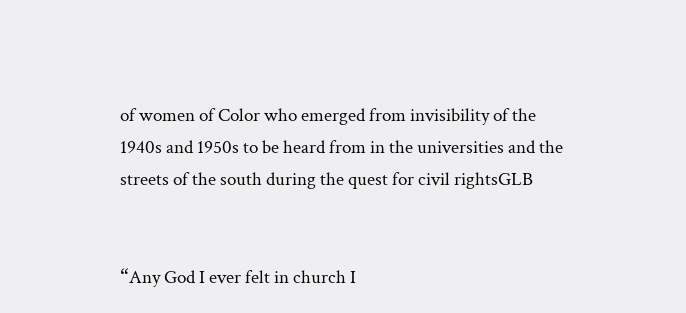of women of Color who emerged from invisibility of the 1940s and 1950s to be heard from in the universities and the streets of the south during the quest for civil rightsGLB


“Any God I ever felt in church I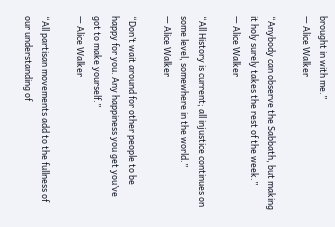brought in with me.”
— Alice Walker

“Anybody can observe the Sabbath, but making it holy surely takes the rest of the week.”
— Alice Walker

“All History is current; all injustice continues on some level, somewhere in the world.”
— Alice Walker

“Don’t wait around for other people to be happy for you. Any happiness you get you’ve got to make yourself.”
— Alice Walker

“All partisan movements add to the fullness of our understanding of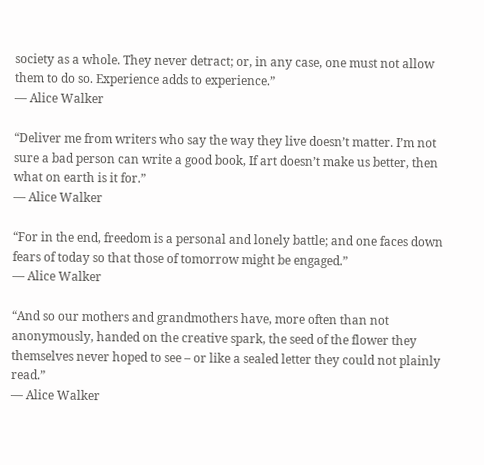society as a whole. They never detract; or, in any case, one must not allow them to do so. Experience adds to experience.”
— Alice Walker

“Deliver me from writers who say the way they live doesn’t matter. I’m not sure a bad person can write a good book, If art doesn’t make us better, then what on earth is it for.”
— Alice Walker

“For in the end, freedom is a personal and lonely battle; and one faces down fears of today so that those of tomorrow might be engaged.”
— Alice Walker

“And so our mothers and grandmothers have, more often than not anonymously, handed on the creative spark, the seed of the flower they themselves never hoped to see – or like a sealed letter they could not plainly read.”
— Alice Walker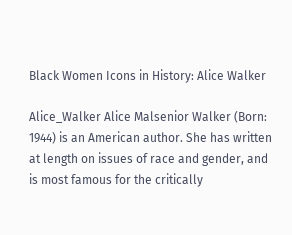Black Women Icons in History: Alice Walker

Alice_Walker Alice Malsenior Walker (Born: 1944) is an American author. She has written at length on issues of race and gender, and is most famous for the critically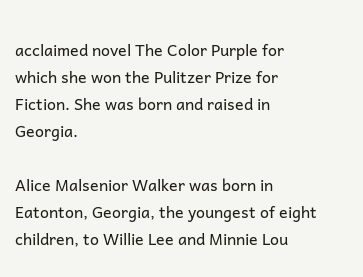acclaimed novel The Color Purple for which she won the Pulitzer Prize for Fiction. She was born and raised in Georgia.

Alice Malsenior Walker was born in Eatonton, Georgia, the youngest of eight children, to Willie Lee and Minnie Lou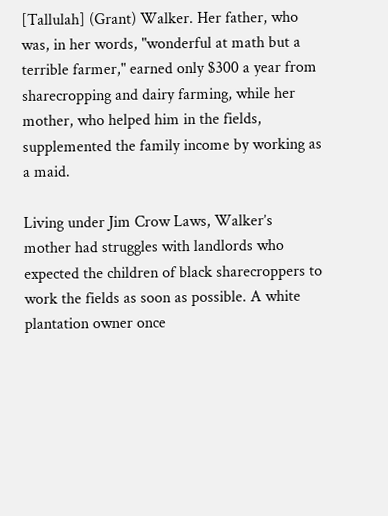[Tallulah] (Grant) Walker. Her father, who was, in her words, "wonderful at math but a terrible farmer," earned only $300 a year from sharecropping and dairy farming, while her mother, who helped him in the fields, supplemented the family income by working as a maid.

Living under Jim Crow Laws, Walker’s mother had struggles with landlords who expected the children of black sharecroppers to work the fields as soon as possible. A white plantation owner once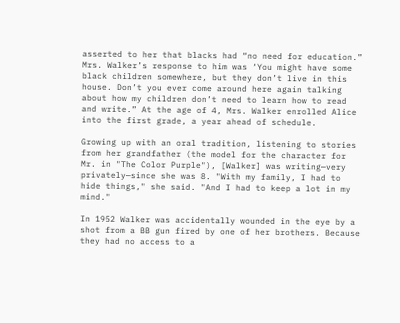asserted to her that blacks had “no need for education.” Mrs. Walker’s response to him was ‘You might have some black children somewhere, but they don’t live in this house. Don’t you ever come around here again talking about how my children don’t need to learn how to read and write.” At the age of 4, Mrs. Walker enrolled Alice into the first grade, a year ahead of schedule.

Growing up with an oral tradition, listening to stories from her grandfather (the model for the character for Mr. in "The Color Purple"), [Walker] was writing—very privately—since she was 8. "With my family, I had to hide things," she said. "And I had to keep a lot in my mind."

In 1952 Walker was accidentally wounded in the eye by a shot from a BB gun fired by one of her brothers. Because they had no access to a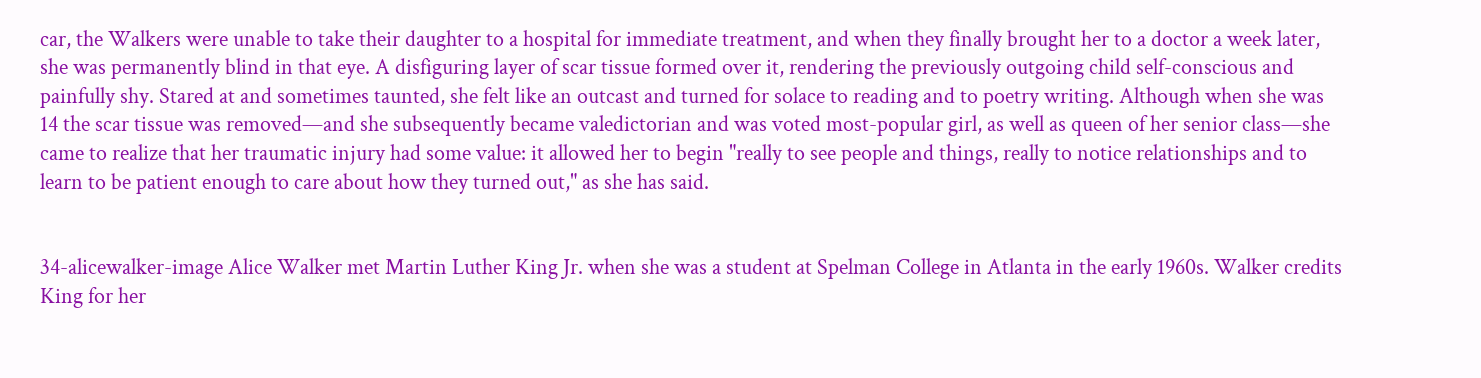car, the Walkers were unable to take their daughter to a hospital for immediate treatment, and when they finally brought her to a doctor a week later, she was permanently blind in that eye. A disfiguring layer of scar tissue formed over it, rendering the previously outgoing child self-conscious and painfully shy. Stared at and sometimes taunted, she felt like an outcast and turned for solace to reading and to poetry writing. Although when she was 14 the scar tissue was removed—and she subsequently became valedictorian and was voted most-popular girl, as well as queen of her senior class—she came to realize that her traumatic injury had some value: it allowed her to begin "really to see people and things, really to notice relationships and to learn to be patient enough to care about how they turned out," as she has said.


34-alicewalker-image Alice Walker met Martin Luther King Jr. when she was a student at Spelman College in Atlanta in the early 1960s. Walker credits King for her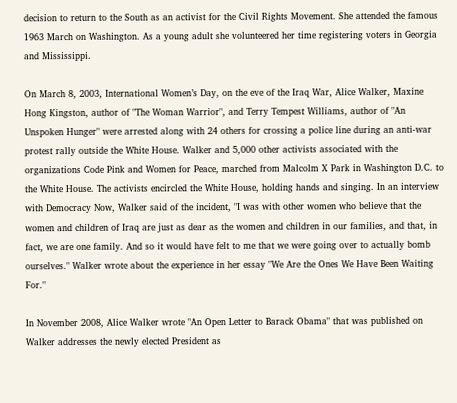decision to return to the South as an activist for the Civil Rights Movement. She attended the famous 1963 March on Washington. As a young adult she volunteered her time registering voters in Georgia and Mississippi.

On March 8, 2003, International Women’s Day, on the eve of the Iraq War, Alice Walker, Maxine Hong Kingston, author of "The Woman Warrior", and Terry Tempest Williams, author of "An Unspoken Hunger" were arrested along with 24 others for crossing a police line during an anti-war protest rally outside the White House. Walker and 5,000 other activists associated with the organizations Code Pink and Women for Peace, marched from Malcolm X Park in Washington D.C. to the White House. The activists encircled the White House, holding hands and singing. In an interview with Democracy Now, Walker said of the incident, "I was with other women who believe that the women and children of Iraq are just as dear as the women and children in our families, and that, in fact, we are one family. And so it would have felt to me that we were going over to actually bomb ourselves." Walker wrote about the experience in her essay "We Are the Ones We Have Been Waiting For."

In November 2008, Alice Walker wrote "An Open Letter to Barack Obama" that was published on Walker addresses the newly elected President as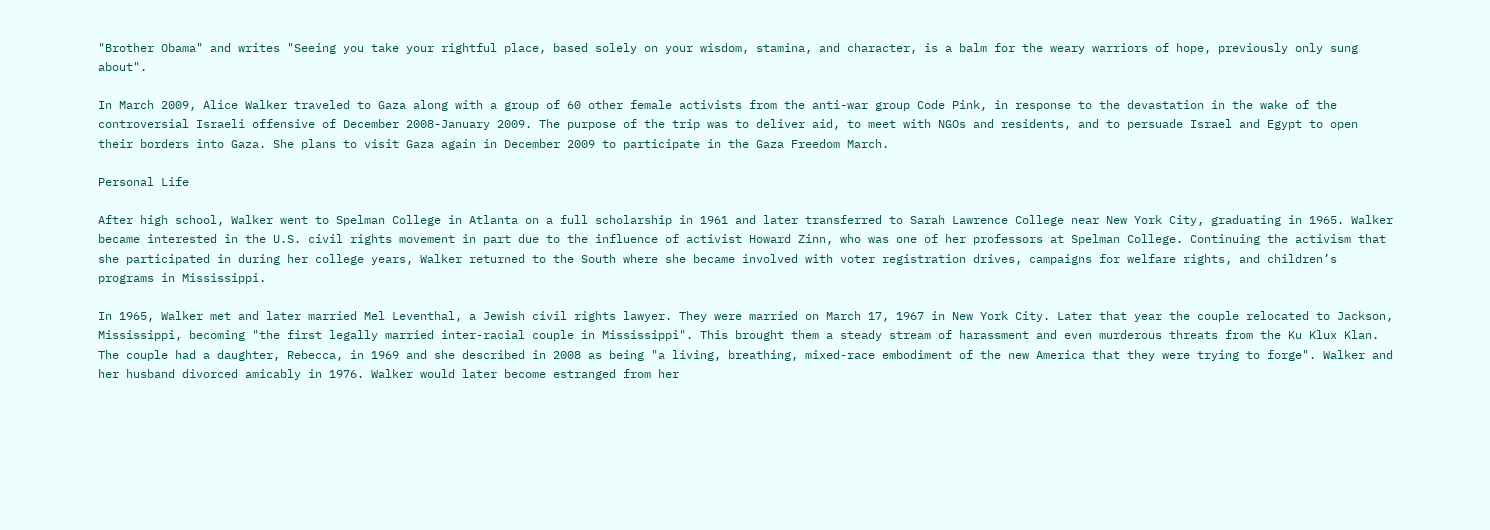"Brother Obama" and writes "Seeing you take your rightful place, based solely on your wisdom, stamina, and character, is a balm for the weary warriors of hope, previously only sung about".

In March 2009, Alice Walker traveled to Gaza along with a group of 60 other female activists from the anti-war group Code Pink, in response to the devastation in the wake of the controversial Israeli offensive of December 2008-January 2009. The purpose of the trip was to deliver aid, to meet with NGOs and residents, and to persuade Israel and Egypt to open their borders into Gaza. She plans to visit Gaza again in December 2009 to participate in the Gaza Freedom March.

Personal Life

After high school, Walker went to Spelman College in Atlanta on a full scholarship in 1961 and later transferred to Sarah Lawrence College near New York City, graduating in 1965. Walker became interested in the U.S. civil rights movement in part due to the influence of activist Howard Zinn, who was one of her professors at Spelman College. Continuing the activism that she participated in during her college years, Walker returned to the South where she became involved with voter registration drives, campaigns for welfare rights, and children’s programs in Mississippi.

In 1965, Walker met and later married Mel Leventhal, a Jewish civil rights lawyer. They were married on March 17, 1967 in New York City. Later that year the couple relocated to Jackson, Mississippi, becoming "the first legally married inter-racial couple in Mississippi". This brought them a steady stream of harassment and even murderous threats from the Ku Klux Klan. The couple had a daughter, Rebecca, in 1969 and she described in 2008 as being "a living, breathing, mixed-race embodiment of the new America that they were trying to forge". Walker and her husband divorced amicably in 1976. Walker would later become estranged from her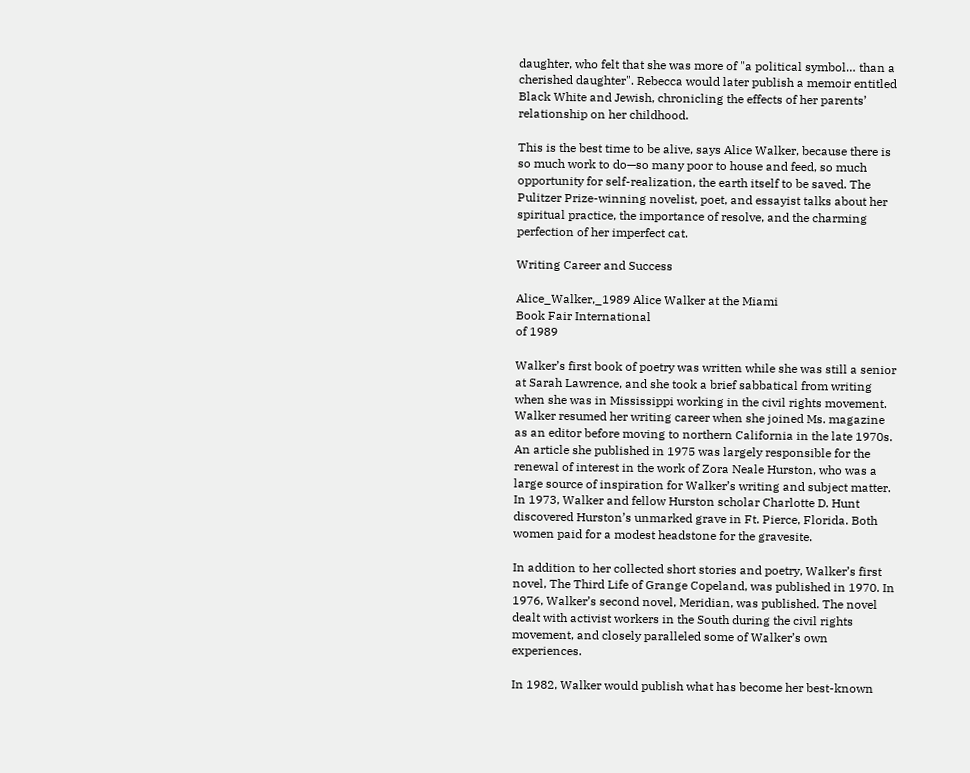daughter, who felt that she was more of "a political symbol… than a cherished daughter". Rebecca would later publish a memoir entitled Black White and Jewish, chronicling the effects of her parents’ relationship on her childhood.

This is the best time to be alive, says Alice Walker, because there is so much work to do—so many poor to house and feed, so much opportunity for self-realization, the earth itself to be saved. The Pulitzer Prize-winning novelist, poet, and essayist talks about her spiritual practice, the importance of resolve, and the charming perfection of her imperfect cat.

Writing Career and Success

Alice_Walker,_1989 Alice Walker at the Miami
Book Fair International
of 1989

Walker’s first book of poetry was written while she was still a senior at Sarah Lawrence, and she took a brief sabbatical from writing when she was in Mississippi working in the civil rights movement. Walker resumed her writing career when she joined Ms. magazine as an editor before moving to northern California in the late 1970s. An article she published in 1975 was largely responsible for the renewal of interest in the work of Zora Neale Hurston, who was a large source of inspiration for Walker’s writing and subject matter. In 1973, Walker and fellow Hurston scholar Charlotte D. Hunt discovered Hurston’s unmarked grave in Ft. Pierce, Florida. Both women paid for a modest headstone for the gravesite.

In addition to her collected short stories and poetry, Walker’s first novel, The Third Life of Grange Copeland, was published in 1970. In 1976, Walker’s second novel, Meridian, was published. The novel dealt with activist workers in the South during the civil rights movement, and closely paralleled some of Walker’s own experiences.

In 1982, Walker would publish what has become her best-known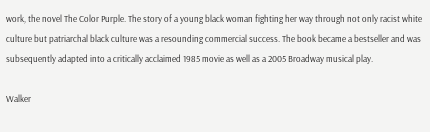work, the novel The Color Purple. The story of a young black woman fighting her way through not only racist white culture but patriarchal black culture was a resounding commercial success. The book became a bestseller and was subsequently adapted into a critically acclaimed 1985 movie as well as a 2005 Broadway musical play.

Walker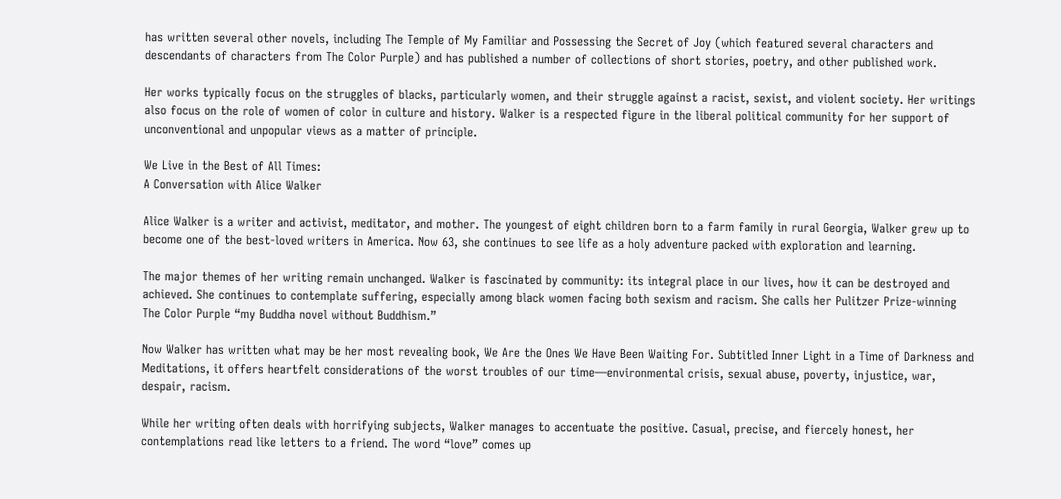has written several other novels, including The Temple of My Familiar and Possessing the Secret of Joy (which featured several characters and descendants of characters from The Color Purple) and has published a number of collections of short stories, poetry, and other published work.

Her works typically focus on the struggles of blacks, particularly women, and their struggle against a racist, sexist, and violent society. Her writings also focus on the role of women of color in culture and history. Walker is a respected figure in the liberal political community for her support of unconventional and unpopular views as a matter of principle.

We Live in the Best of All Times:
A Conversation with Alice Walker

Alice Walker is a writer and activist, meditator, and mother. The youngest of eight children born to a farm family in rural Georgia, Walker grew up to become one of the best-loved writers in America. Now 63, she continues to see life as a holy adventure packed with exploration and learning.

The major themes of her writing remain unchanged. Walker is fascinated by community: its integral place in our lives, how it can be destroyed and achieved. She continues to contemplate suffering, especially among black women facing both sexism and racism. She calls her Pulitzer Prize-winning The Color Purple “my Buddha novel without Buddhism.”

Now Walker has written what may be her most revealing book, We Are the Ones We Have Been Waiting For. Subtitled Inner Light in a Time of Darkness and Meditations, it offers heartfelt considerations of the worst troubles of our time—environmental crisis, sexual abuse, poverty, injustice, war, despair, racism.

While her writing often deals with horrifying subjects, Walker manages to accentuate the positive. Casual, precise, and fiercely honest, her contemplations read like letters to a friend. The word “love” comes up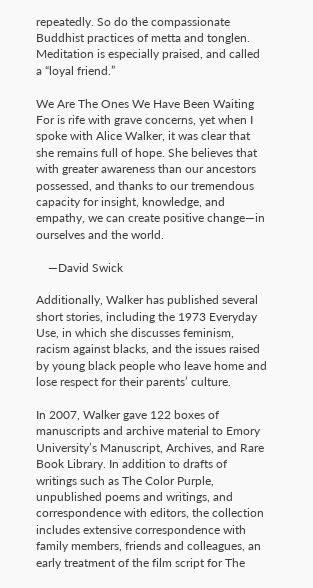repeatedly. So do the compassionate Buddhist practices of metta and tonglen. Meditation is especially praised, and called a “loyal friend.”

We Are The Ones We Have Been Waiting For is rife with grave concerns, yet when I spoke with Alice Walker, it was clear that she remains full of hope. She believes that with greater awareness than our ancestors possessed, and thanks to our tremendous capacity for insight, knowledge, and empathy, we can create positive change—in ourselves and the world.

    —David Swick

Additionally, Walker has published several short stories, including the 1973 Everyday Use, in which she discusses feminism, racism against blacks, and the issues raised by young black people who leave home and lose respect for their parents’ culture.

In 2007, Walker gave 122 boxes of manuscripts and archive material to Emory University’s Manuscript, Archives, and Rare Book Library. In addition to drafts of writings such as The Color Purple, unpublished poems and writings, and correspondence with editors, the collection includes extensive correspondence with family members, friends and colleagues, an early treatment of the film script for The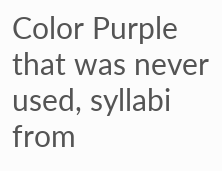Color Purple that was never used, syllabi from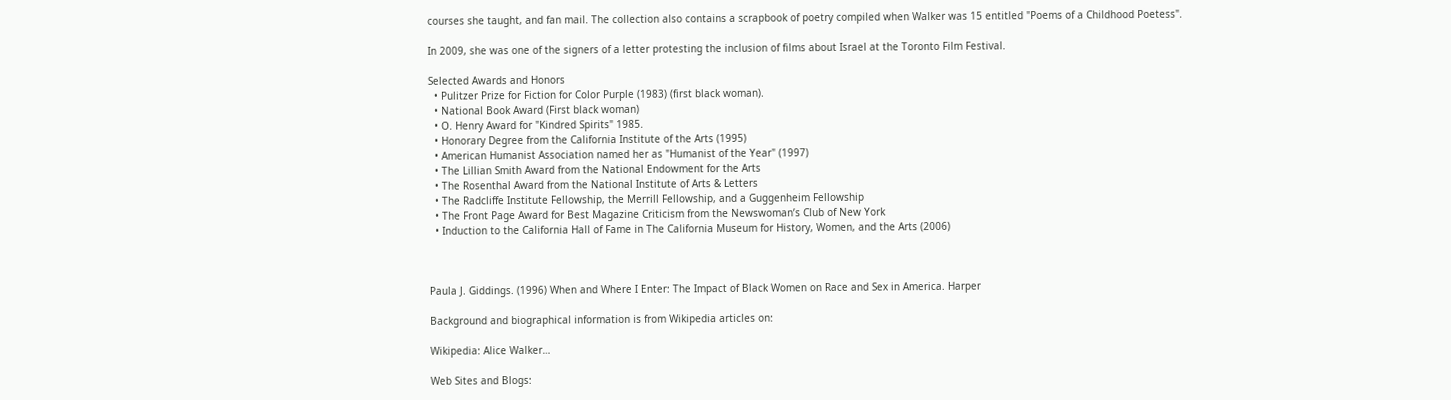courses she taught, and fan mail. The collection also contains a scrapbook of poetry compiled when Walker was 15 entitled "Poems of a Childhood Poetess".

In 2009, she was one of the signers of a letter protesting the inclusion of films about Israel at the Toronto Film Festival.

Selected Awards and Honors
  • Pulitzer Prize for Fiction for Color Purple (1983) (first black woman).
  • National Book Award (First black woman)
  • O. Henry Award for "Kindred Spirits" 1985.
  • Honorary Degree from the California Institute of the Arts (1995)
  • American Humanist Association named her as "Humanist of the Year" (1997)
  • The Lillian Smith Award from the National Endowment for the Arts
  • The Rosenthal Award from the National Institute of Arts & Letters
  • The Radcliffe Institute Fellowship, the Merrill Fellowship, and a Guggenheim Fellowship
  • The Front Page Award for Best Magazine Criticism from the Newswoman’s Club of New York
  • Induction to the California Hall of Fame in The California Museum for History, Women, and the Arts (2006)



Paula J. Giddings. (1996) When and Where I Enter: The Impact of Black Women on Race and Sex in America. Harper

Background and biographical information is from Wikipedia articles on:

Wikipedia: Alice Walker…

Web Sites and Blogs: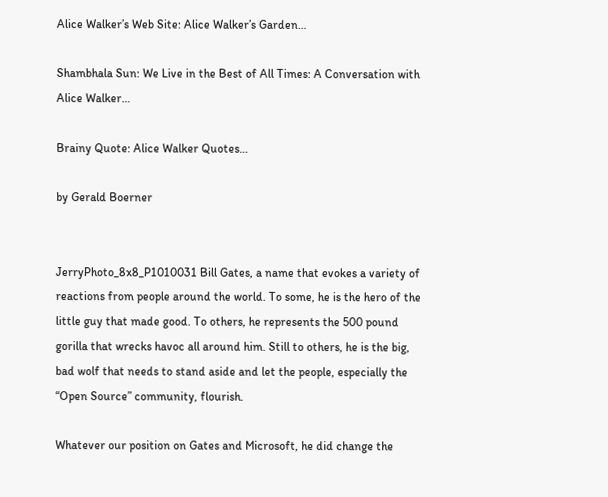Alice Walker’s Web Site: Alice Walker’s Garden…

Shambhala Sun: We Live in the Best of All Times: A Conversation with Alice Walker…

Brainy Quote: Alice Walker Quotes…

by Gerald Boerner


JerryPhoto_8x8_P1010031 Bill Gates, a name that evokes a variety of reactions from people around the world. To some, he is the hero of the little guy that made good. To others, he represents the 500 pound gorilla that wrecks havoc all around him. Still to others, he is the big, bad wolf that needs to stand aside and let the people, especially the “Open Source” community, flourish.

Whatever our position on Gates and Microsoft, he did change the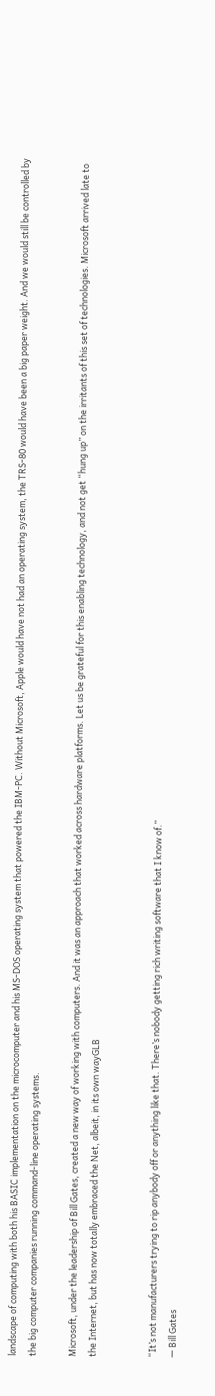landscape of computing with both his BASIC implementation on the microcomputer and his MS-DOS operating system that powered the IBM-PC. Without Microsoft, Apple would have not had an operating system, the TRS-80 would have been a big paper weight. And we would still be controlled by the big computer companies running command-line operating systems.

Microsoft, under the leadership of Bill Gates, created a new way of working with computers. And it was an approach that worked across hardware platforms. Let us be grateful for this enabling technology, and not get “hung up” on the irritants of this set of technologies. Microsoft arrived late to the Internet, but has now totally embraced the Net, albeit, in its own wayGLB


“It’s not manufacturers trying to rip anybody off or anything like that. There’s nobody getting rich writing software that I know of.”
— Bill Gates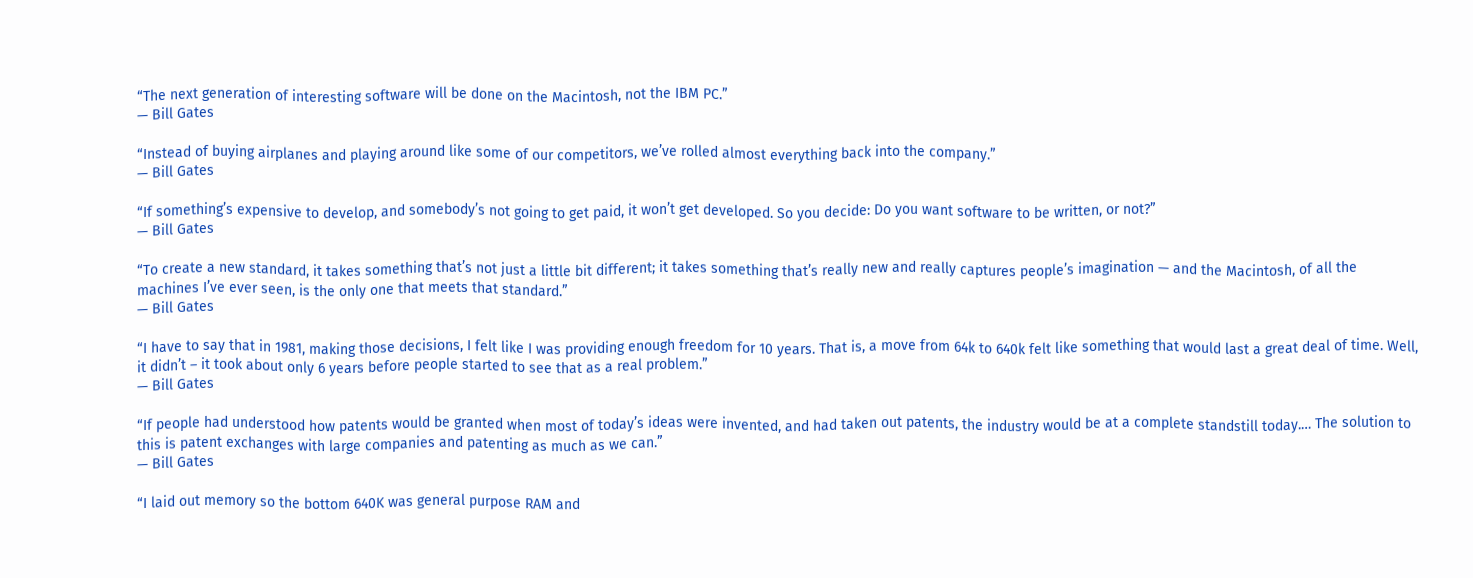“The next generation of interesting software will be done on the Macintosh, not the IBM PC.”
— Bill Gates

“Instead of buying airplanes and playing around like some of our competitors, we’ve rolled almost everything back into the company.”
— Bill Gates

“If something’s expensive to develop, and somebody’s not going to get paid, it won’t get developed. So you decide: Do you want software to be written, or not?”
— Bill Gates

“To create a new standard, it takes something that’s not just a little bit different; it takes something that’s really new and really captures people’s imagination — and the Macintosh, of all the machines I’ve ever seen, is the only one that meets that standard.”
— Bill Gates

“I have to say that in 1981, making those decisions, I felt like I was providing enough freedom for 10 years. That is, a move from 64k to 640k felt like something that would last a great deal of time. Well, it didn’t – it took about only 6 years before people started to see that as a real problem.”
— Bill Gates

“If people had understood how patents would be granted when most of today’s ideas were invented, and had taken out patents, the industry would be at a complete standstill today.… The solution to this is patent exchanges with large companies and patenting as much as we can.”
— Bill Gates

“I laid out memory so the bottom 640K was general purpose RAM and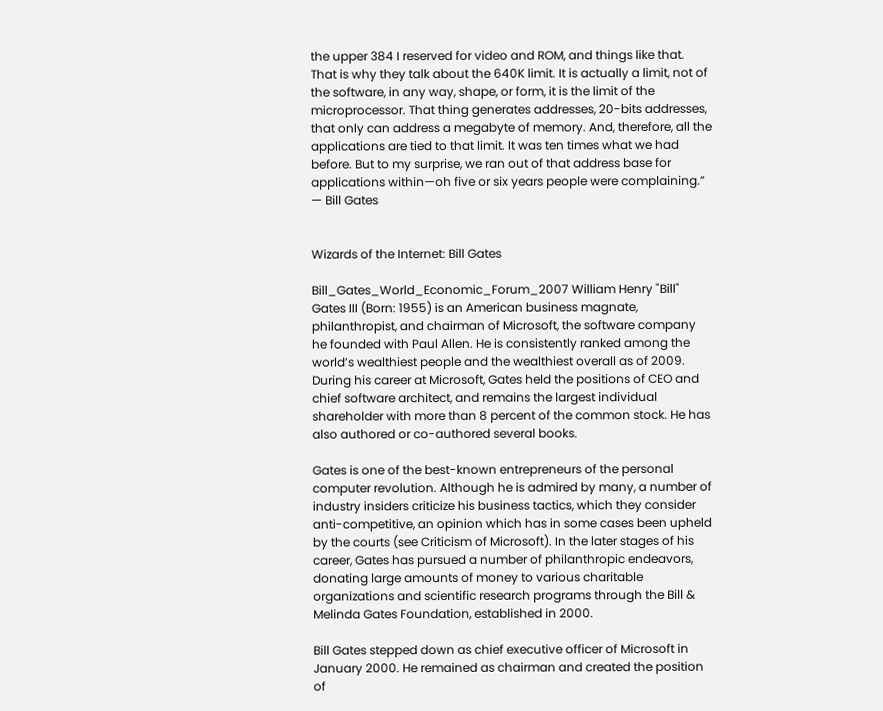the upper 384 I reserved for video and ROM, and things like that. That is why they talk about the 640K limit. It is actually a limit, not of the software, in any way, shape, or form, it is the limit of the microprocessor. That thing generates addresses, 20-bits addresses, that only can address a megabyte of memory. And, therefore, all the applications are tied to that limit. It was ten times what we had before. But to my surprise, we ran out of that address base for applications within—oh five or six years people were complaining.”
— Bill Gates


Wizards of the Internet: Bill Gates

Bill_Gates_World_Economic_Forum_2007 William Henry "Bill" Gates III (Born: 1955) is an American business magnate, philanthropist, and chairman of Microsoft, the software company he founded with Paul Allen. He is consistently ranked among the world’s wealthiest people and the wealthiest overall as of 2009. During his career at Microsoft, Gates held the positions of CEO and chief software architect, and remains the largest individual shareholder with more than 8 percent of the common stock. He has also authored or co-authored several books.

Gates is one of the best-known entrepreneurs of the personal computer revolution. Although he is admired by many, a number of industry insiders criticize his business tactics, which they consider anti-competitive, an opinion which has in some cases been upheld by the courts (see Criticism of Microsoft). In the later stages of his career, Gates has pursued a number of philanthropic endeavors, donating large amounts of money to various charitable organizations and scientific research programs through the Bill & Melinda Gates Foundation, established in 2000.

Bill Gates stepped down as chief executive officer of Microsoft in January 2000. He remained as chairman and created the position of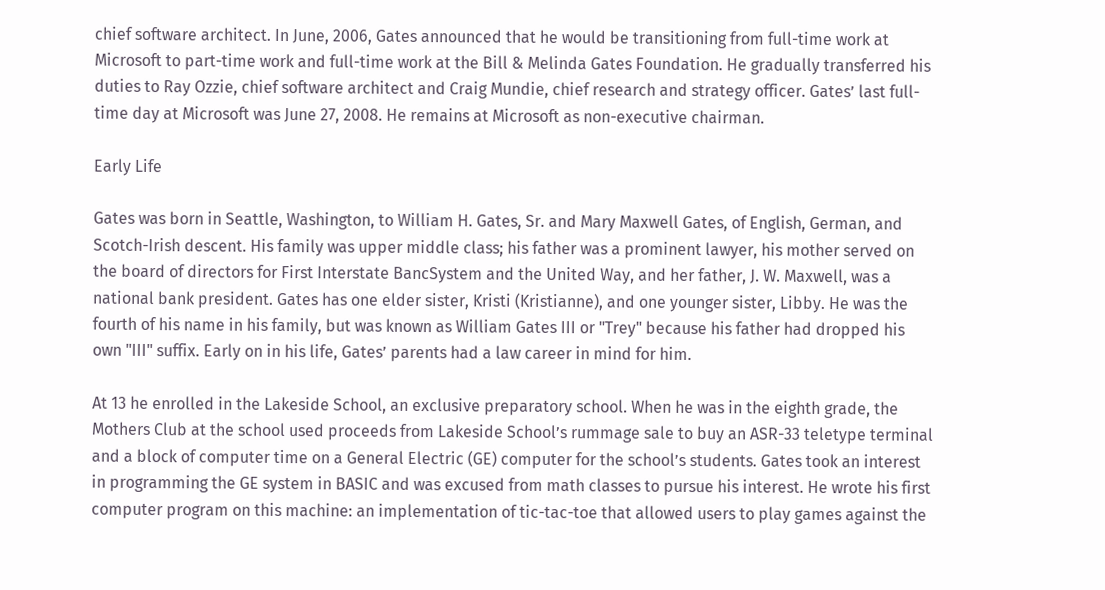chief software architect. In June, 2006, Gates announced that he would be transitioning from full-time work at Microsoft to part-time work and full-time work at the Bill & Melinda Gates Foundation. He gradually transferred his duties to Ray Ozzie, chief software architect and Craig Mundie, chief research and strategy officer. Gates’ last full-time day at Microsoft was June 27, 2008. He remains at Microsoft as non-executive chairman.

Early Life

Gates was born in Seattle, Washington, to William H. Gates, Sr. and Mary Maxwell Gates, of English, German, and Scotch-Irish descent. His family was upper middle class; his father was a prominent lawyer, his mother served on the board of directors for First Interstate BancSystem and the United Way, and her father, J. W. Maxwell, was a national bank president. Gates has one elder sister, Kristi (Kristianne), and one younger sister, Libby. He was the fourth of his name in his family, but was known as William Gates III or "Trey" because his father had dropped his own "III" suffix. Early on in his life, Gates’ parents had a law career in mind for him.

At 13 he enrolled in the Lakeside School, an exclusive preparatory school. When he was in the eighth grade, the Mothers Club at the school used proceeds from Lakeside School’s rummage sale to buy an ASR-33 teletype terminal and a block of computer time on a General Electric (GE) computer for the school’s students. Gates took an interest in programming the GE system in BASIC and was excused from math classes to pursue his interest. He wrote his first computer program on this machine: an implementation of tic-tac-toe that allowed users to play games against the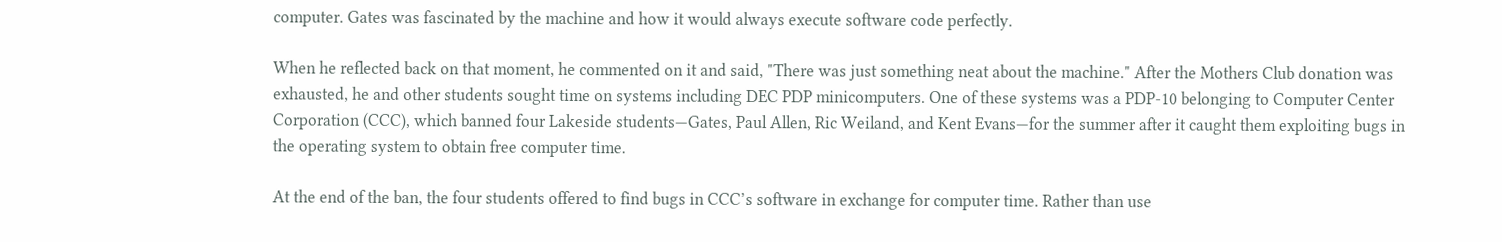computer. Gates was fascinated by the machine and how it would always execute software code perfectly.

When he reflected back on that moment, he commented on it and said, "There was just something neat about the machine." After the Mothers Club donation was exhausted, he and other students sought time on systems including DEC PDP minicomputers. One of these systems was a PDP-10 belonging to Computer Center Corporation (CCC), which banned four Lakeside students—Gates, Paul Allen, Ric Weiland, and Kent Evans—for the summer after it caught them exploiting bugs in the operating system to obtain free computer time.

At the end of the ban, the four students offered to find bugs in CCC’s software in exchange for computer time. Rather than use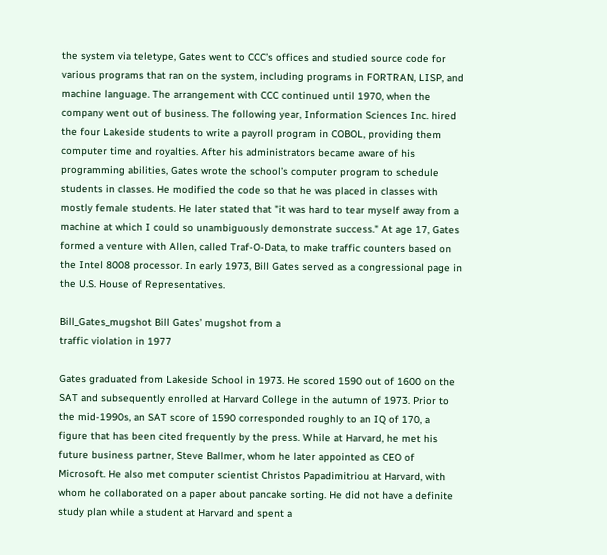the system via teletype, Gates went to CCC’s offices and studied source code for various programs that ran on the system, including programs in FORTRAN, LISP, and machine language. The arrangement with CCC continued until 1970, when the company went out of business. The following year, Information Sciences Inc. hired the four Lakeside students to write a payroll program in COBOL, providing them computer time and royalties. After his administrators became aware of his programming abilities, Gates wrote the school’s computer program to schedule students in classes. He modified the code so that he was placed in classes with mostly female students. He later stated that "it was hard to tear myself away from a machine at which I could so unambiguously demonstrate success." At age 17, Gates formed a venture with Allen, called Traf-O-Data, to make traffic counters based on the Intel 8008 processor. In early 1973, Bill Gates served as a congressional page in the U.S. House of Representatives.

Bill_Gates_mugshot Bill Gates’ mugshot from a
traffic violation in 1977

Gates graduated from Lakeside School in 1973. He scored 1590 out of 1600 on the SAT and subsequently enrolled at Harvard College in the autumn of 1973. Prior to the mid-1990s, an SAT score of 1590 corresponded roughly to an IQ of 170, a figure that has been cited frequently by the press. While at Harvard, he met his future business partner, Steve Ballmer, whom he later appointed as CEO of Microsoft. He also met computer scientist Christos Papadimitriou at Harvard, with whom he collaborated on a paper about pancake sorting. He did not have a definite study plan while a student at Harvard and spent a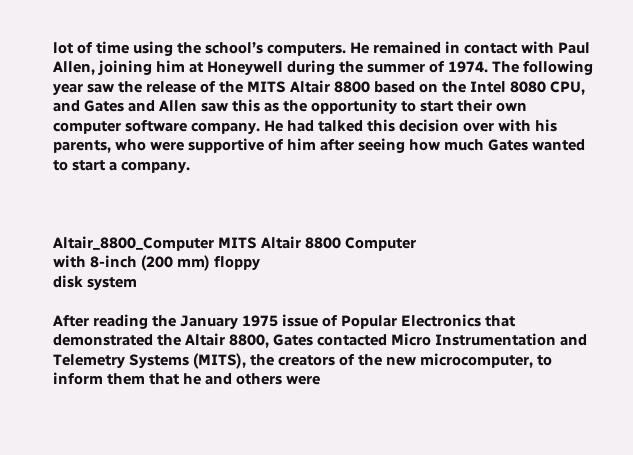lot of time using the school’s computers. He remained in contact with Paul Allen, joining him at Honeywell during the summer of 1974. The following year saw the release of the MITS Altair 8800 based on the Intel 8080 CPU, and Gates and Allen saw this as the opportunity to start their own computer software company. He had talked this decision over with his parents, who were supportive of him after seeing how much Gates wanted to start a company.



Altair_8800_Computer MITS Altair 8800 Computer
with 8-inch (200 mm) floppy
disk system

After reading the January 1975 issue of Popular Electronics that demonstrated the Altair 8800, Gates contacted Micro Instrumentation and Telemetry Systems (MITS), the creators of the new microcomputer, to inform them that he and others were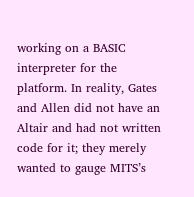working on a BASIC interpreter for the platform. In reality, Gates and Allen did not have an Altair and had not written code for it; they merely wanted to gauge MITS’s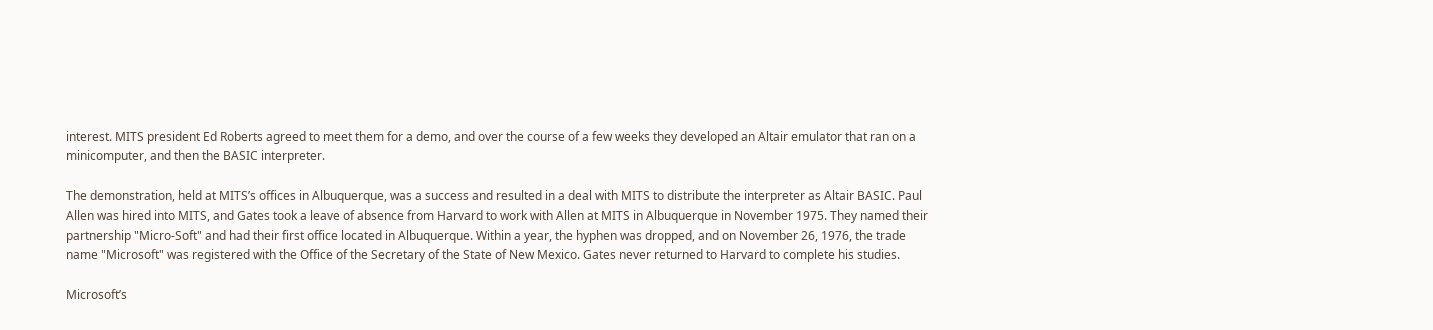interest. MITS president Ed Roberts agreed to meet them for a demo, and over the course of a few weeks they developed an Altair emulator that ran on a minicomputer, and then the BASIC interpreter.

The demonstration, held at MITS’s offices in Albuquerque, was a success and resulted in a deal with MITS to distribute the interpreter as Altair BASIC. Paul Allen was hired into MITS, and Gates took a leave of absence from Harvard to work with Allen at MITS in Albuquerque in November 1975. They named their partnership "Micro-Soft" and had their first office located in Albuquerque. Within a year, the hyphen was dropped, and on November 26, 1976, the trade name "Microsoft" was registered with the Office of the Secretary of the State of New Mexico. Gates never returned to Harvard to complete his studies.

Microsoft’s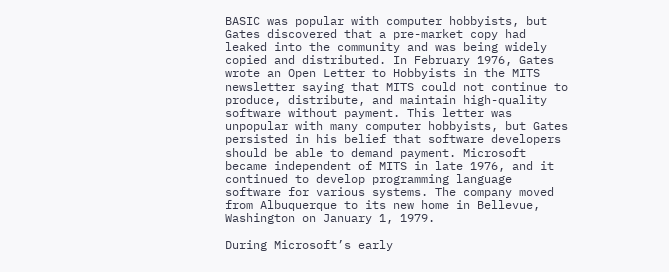BASIC was popular with computer hobbyists, but Gates discovered that a pre-market copy had leaked into the community and was being widely copied and distributed. In February 1976, Gates wrote an Open Letter to Hobbyists in the MITS newsletter saying that MITS could not continue to produce, distribute, and maintain high-quality software without payment. This letter was unpopular with many computer hobbyists, but Gates persisted in his belief that software developers should be able to demand payment. Microsoft became independent of MITS in late 1976, and it continued to develop programming language software for various systems. The company moved from Albuquerque to its new home in Bellevue, Washington on January 1, 1979.

During Microsoft’s early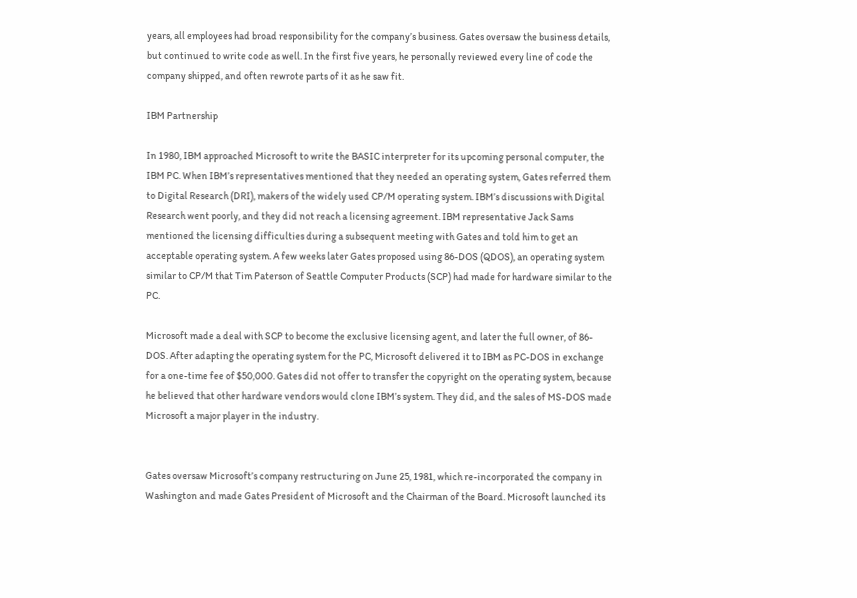years, all employees had broad responsibility for the company’s business. Gates oversaw the business details, but continued to write code as well. In the first five years, he personally reviewed every line of code the company shipped, and often rewrote parts of it as he saw fit.

IBM Partnership

In 1980, IBM approached Microsoft to write the BASIC interpreter for its upcoming personal computer, the IBM PC. When IBM’s representatives mentioned that they needed an operating system, Gates referred them to Digital Research (DRI), makers of the widely used CP/M operating system. IBM’s discussions with Digital Research went poorly, and they did not reach a licensing agreement. IBM representative Jack Sams mentioned the licensing difficulties during a subsequent meeting with Gates and told him to get an acceptable operating system. A few weeks later Gates proposed using 86-DOS (QDOS), an operating system similar to CP/M that Tim Paterson of Seattle Computer Products (SCP) had made for hardware similar to the PC.

Microsoft made a deal with SCP to become the exclusive licensing agent, and later the full owner, of 86-DOS. After adapting the operating system for the PC, Microsoft delivered it to IBM as PC-DOS in exchange for a one-time fee of $50,000. Gates did not offer to transfer the copyright on the operating system, because he believed that other hardware vendors would clone IBM’s system. They did, and the sales of MS-DOS made Microsoft a major player in the industry.


Gates oversaw Microsoft’s company restructuring on June 25, 1981, which re-incorporated the company in Washington and made Gates President of Microsoft and the Chairman of the Board. Microsoft launched its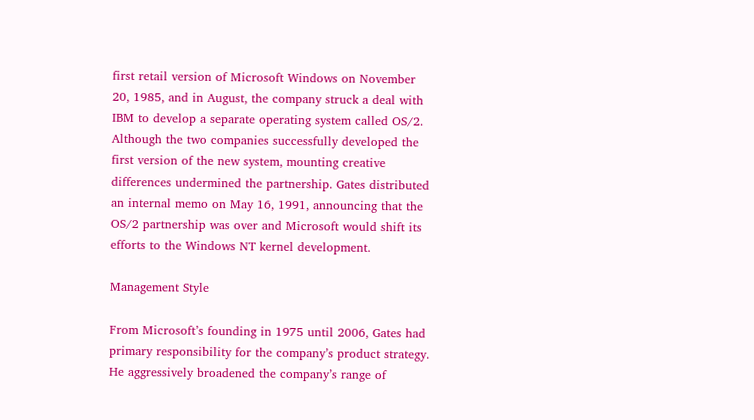first retail version of Microsoft Windows on November 20, 1985, and in August, the company struck a deal with IBM to develop a separate operating system called OS/2. Although the two companies successfully developed the first version of the new system, mounting creative differences undermined the partnership. Gates distributed an internal memo on May 16, 1991, announcing that the OS/2 partnership was over and Microsoft would shift its efforts to the Windows NT kernel development.

Management Style

From Microsoft’s founding in 1975 until 2006, Gates had primary responsibility for the company’s product strategy. He aggressively broadened the company’s range of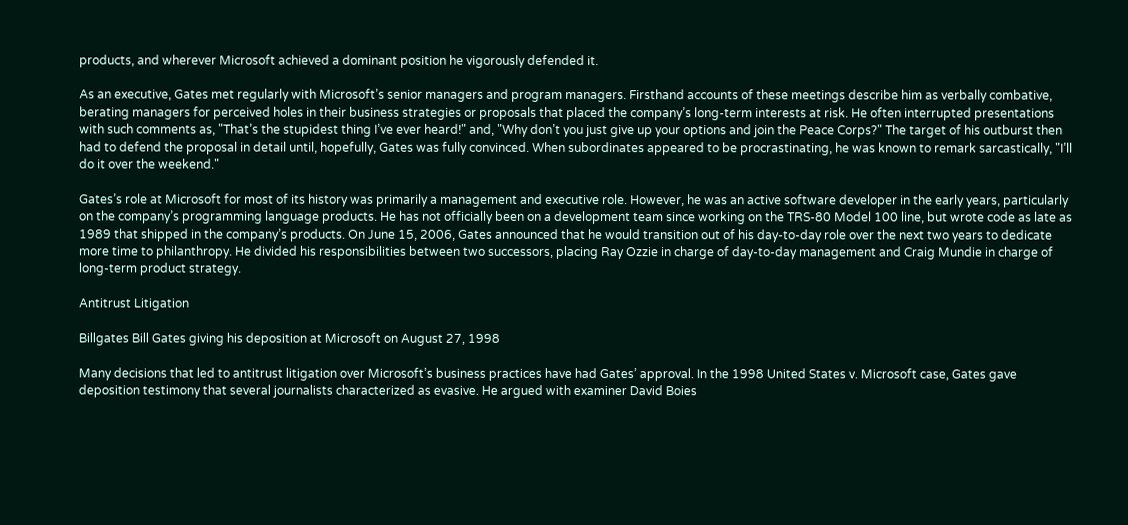products, and wherever Microsoft achieved a dominant position he vigorously defended it.

As an executive, Gates met regularly with Microsoft’s senior managers and program managers. Firsthand accounts of these meetings describe him as verbally combative, berating managers for perceived holes in their business strategies or proposals that placed the company’s long-term interests at risk. He often interrupted presentations with such comments as, "That’s the stupidest thing I’ve ever heard!" and, "Why don’t you just give up your options and join the Peace Corps?" The target of his outburst then had to defend the proposal in detail until, hopefully, Gates was fully convinced. When subordinates appeared to be procrastinating, he was known to remark sarcastically, "I’ll do it over the weekend."

Gates’s role at Microsoft for most of its history was primarily a management and executive role. However, he was an active software developer in the early years, particularly on the company’s programming language products. He has not officially been on a development team since working on the TRS-80 Model 100 line, but wrote code as late as 1989 that shipped in the company’s products. On June 15, 2006, Gates announced that he would transition out of his day-to-day role over the next two years to dedicate more time to philanthropy. He divided his responsibilities between two successors, placing Ray Ozzie in charge of day-to-day management and Craig Mundie in charge of long-term product strategy.

Antitrust Litigation

Billgates Bill Gates giving his deposition at Microsoft on August 27, 1998

Many decisions that led to antitrust litigation over Microsoft’s business practices have had Gates’ approval. In the 1998 United States v. Microsoft case, Gates gave deposition testimony that several journalists characterized as evasive. He argued with examiner David Boies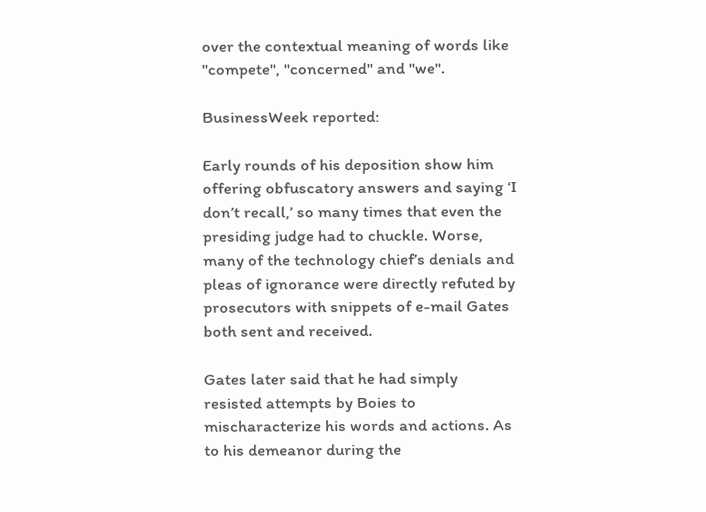over the contextual meaning of words like "compete", "concerned" and "we".

BusinessWeek reported:

Early rounds of his deposition show him offering obfuscatory answers and saying ‘I don’t recall,’ so many times that even the presiding judge had to chuckle. Worse, many of the technology chief’s denials and pleas of ignorance were directly refuted by prosecutors with snippets of e-mail Gates both sent and received.

Gates later said that he had simply resisted attempts by Boies to mischaracterize his words and actions. As to his demeanor during the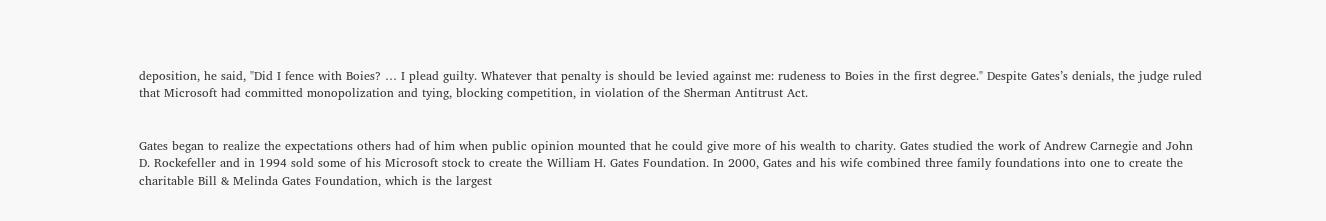deposition, he said, "Did I fence with Boies? … I plead guilty. Whatever that penalty is should be levied against me: rudeness to Boies in the first degree." Despite Gates’s denials, the judge ruled that Microsoft had committed monopolization and tying, blocking competition, in violation of the Sherman Antitrust Act.


Gates began to realize the expectations others had of him when public opinion mounted that he could give more of his wealth to charity. Gates studied the work of Andrew Carnegie and John D. Rockefeller and in 1994 sold some of his Microsoft stock to create the William H. Gates Foundation. In 2000, Gates and his wife combined three family foundations into one to create the charitable Bill & Melinda Gates Foundation, which is the largest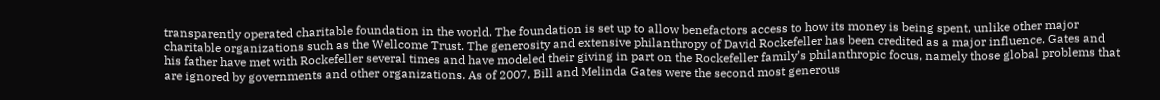transparently operated charitable foundation in the world. The foundation is set up to allow benefactors access to how its money is being spent, unlike other major charitable organizations such as the Wellcome Trust. The generosity and extensive philanthropy of David Rockefeller has been credited as a major influence. Gates and his father have met with Rockefeller several times and have modeled their giving in part on the Rockefeller family’s philanthropic focus, namely those global problems that are ignored by governments and other organizations. As of 2007, Bill and Melinda Gates were the second most generous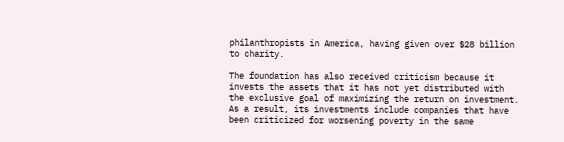philanthropists in America, having given over $28 billion to charity.

The foundation has also received criticism because it invests the assets that it has not yet distributed with the exclusive goal of maximizing the return on investment. As a result, its investments include companies that have been criticized for worsening poverty in the same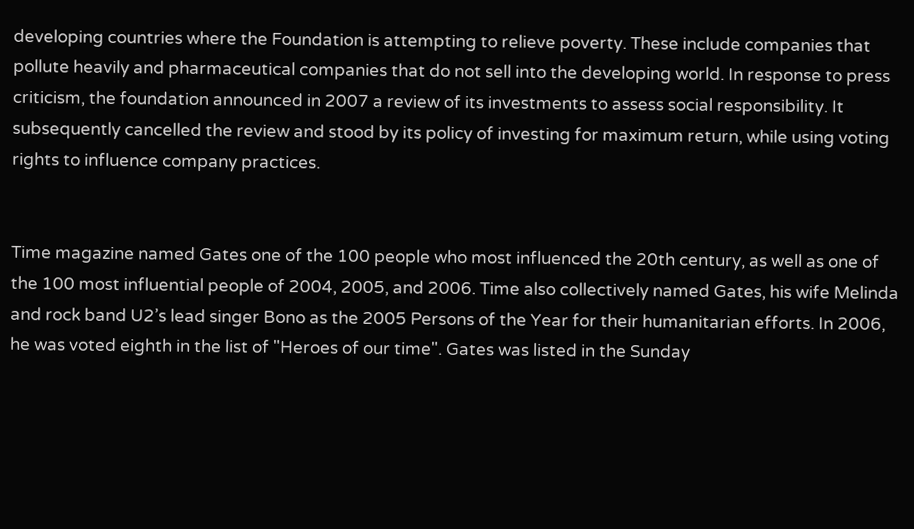developing countries where the Foundation is attempting to relieve poverty. These include companies that pollute heavily and pharmaceutical companies that do not sell into the developing world. In response to press criticism, the foundation announced in 2007 a review of its investments to assess social responsibility. It subsequently cancelled the review and stood by its policy of investing for maximum return, while using voting rights to influence company practices.


Time magazine named Gates one of the 100 people who most influenced the 20th century, as well as one of the 100 most influential people of 2004, 2005, and 2006. Time also collectively named Gates, his wife Melinda and rock band U2’s lead singer Bono as the 2005 Persons of the Year for their humanitarian efforts. In 2006, he was voted eighth in the list of "Heroes of our time". Gates was listed in the Sunday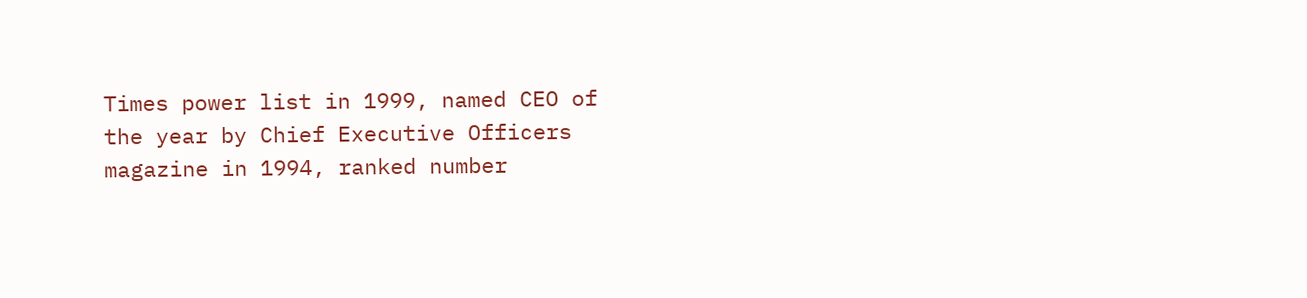Times power list in 1999, named CEO of the year by Chief Executive Officers magazine in 1994, ranked number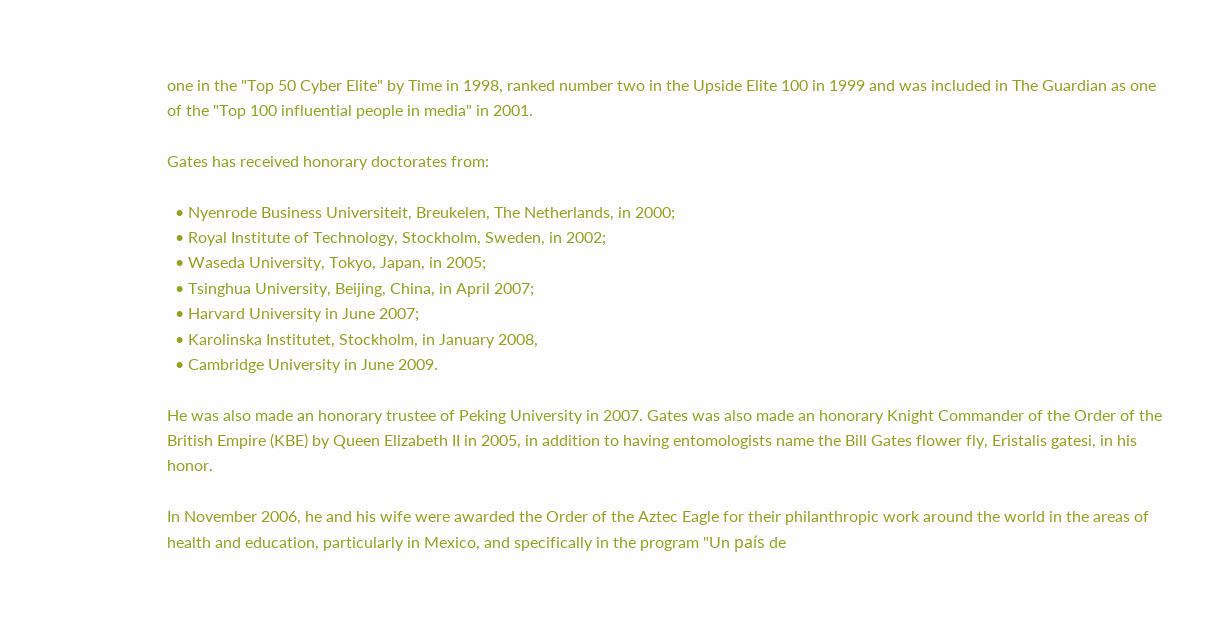one in the "Top 50 Cyber Elite" by Time in 1998, ranked number two in the Upside Elite 100 in 1999 and was included in The Guardian as one of the "Top 100 influential people in media" in 2001.

Gates has received honorary doctorates from:

  • Nyenrode Business Universiteit, Breukelen, The Netherlands, in 2000;
  • Royal Institute of Technology, Stockholm, Sweden, in 2002;
  • Waseda University, Tokyo, Japan, in 2005;
  • Tsinghua University, Beijing, China, in April 2007;
  • Harvard University in June 2007;
  • Karolinska Institutet, Stockholm, in January 2008,
  • Cambridge University in June 2009.

He was also made an honorary trustee of Peking University in 2007. Gates was also made an honorary Knight Commander of the Order of the British Empire (KBE) by Queen Elizabeth II in 2005, in addition to having entomologists name the Bill Gates flower fly, Eristalis gatesi, in his honor.

In November 2006, he and his wife were awarded the Order of the Aztec Eagle for their philanthropic work around the world in the areas of health and education, particularly in Mexico, and specifically in the program "Un país de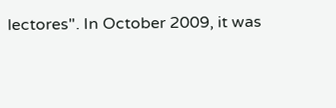lectores". In October 2009, it was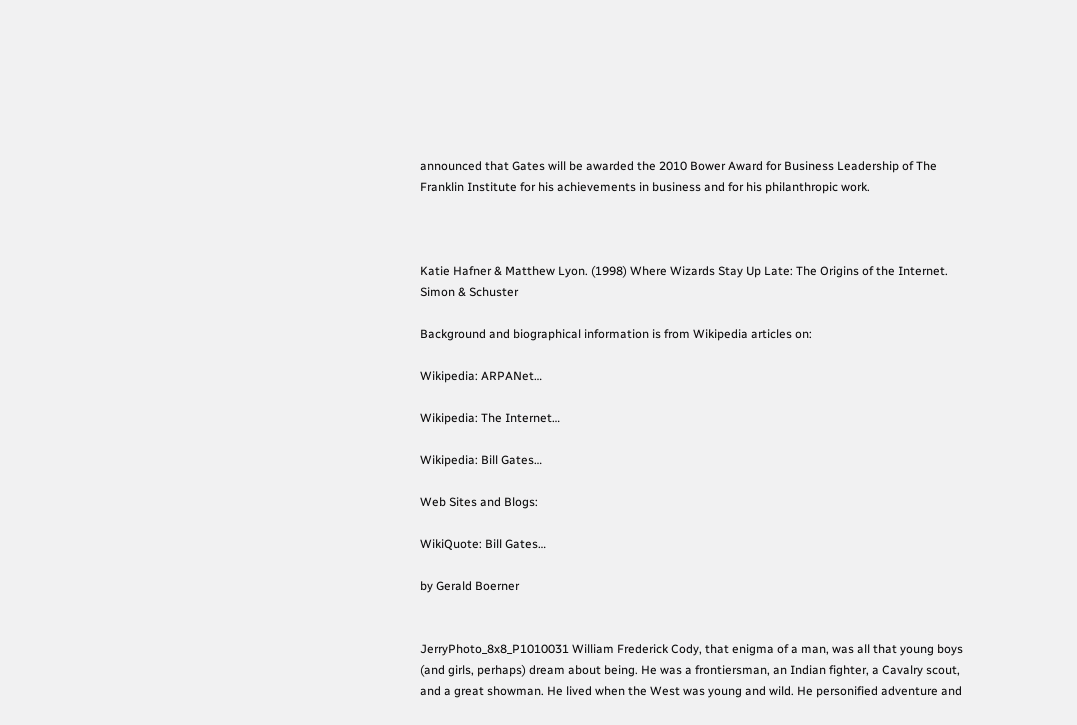announced that Gates will be awarded the 2010 Bower Award for Business Leadership of The Franklin Institute for his achievements in business and for his philanthropic work.



Katie Hafner & Matthew Lyon. (1998) Where Wizards Stay Up Late: The Origins of the Internet. Simon & Schuster

Background and biographical information is from Wikipedia articles on:

Wikipedia: ARPANet…

Wikipedia: The Internet…

Wikipedia: Bill Gates…

Web Sites and Blogs:

WikiQuote: Bill Gates…

by Gerald Boerner


JerryPhoto_8x8_P1010031 William Frederick Cody, that enigma of a man, was all that young boys (and girls, perhaps) dream about being. He was a frontiersman, an Indian fighter, a Cavalry scout, and a great showman. He lived when the West was young and wild. He personified adventure and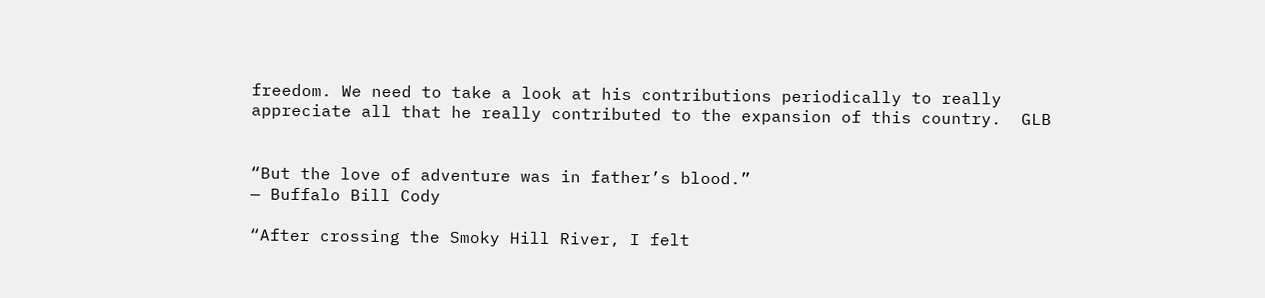freedom. We need to take a look at his contributions periodically to really appreciate all that he really contributed to the expansion of this country.  GLB


“But the love of adventure was in father’s blood.”
— Buffalo Bill Cody

“After crossing the Smoky Hill River, I felt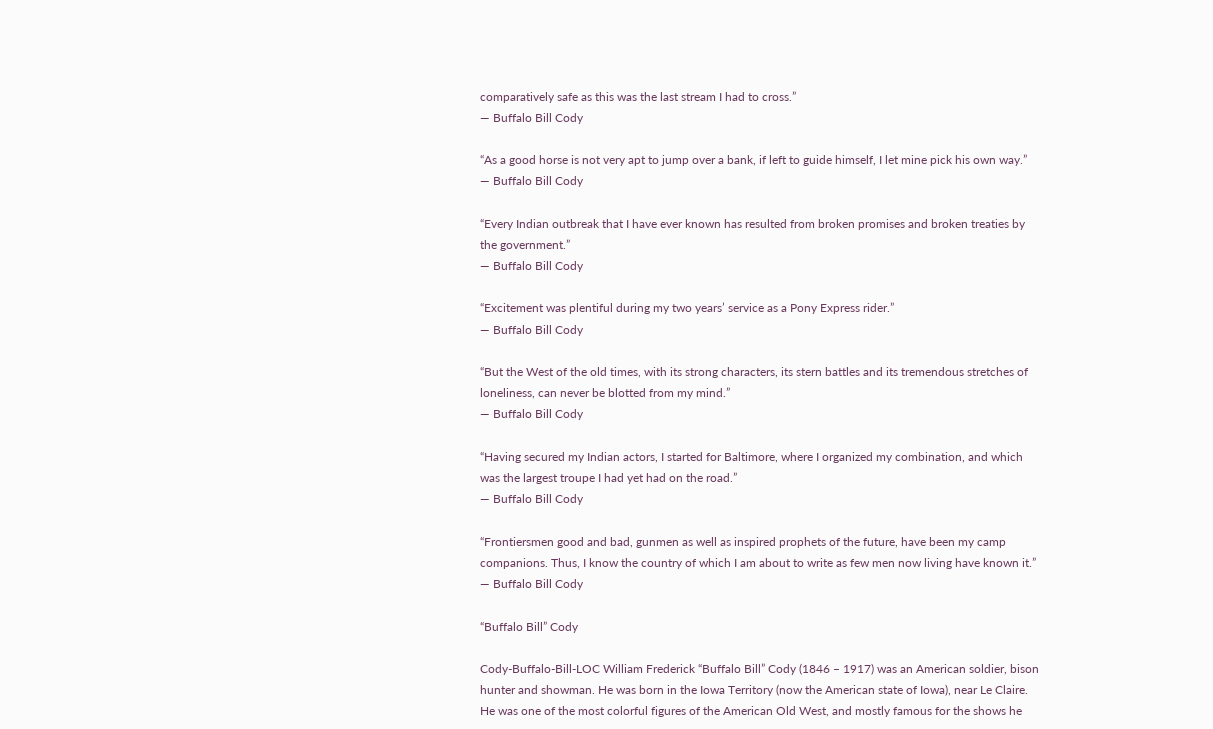comparatively safe as this was the last stream I had to cross.”
— Buffalo Bill Cody

“As a good horse is not very apt to jump over a bank, if left to guide himself, I let mine pick his own way.”
— Buffalo Bill Cody

“Every Indian outbreak that I have ever known has resulted from broken promises and broken treaties by the government.”
— Buffalo Bill Cody

“Excitement was plentiful during my two years’ service as a Pony Express rider.”
— Buffalo Bill Cody

“But the West of the old times, with its strong characters, its stern battles and its tremendous stretches of loneliness, can never be blotted from my mind.”
— Buffalo Bill Cody

“Having secured my Indian actors, I started for Baltimore, where I organized my combination, and which was the largest troupe I had yet had on the road.”
— Buffalo Bill Cody

“Frontiersmen good and bad, gunmen as well as inspired prophets of the future, have been my camp companions. Thus, I know the country of which I am about to write as few men now living have known it.”
— Buffalo Bill Cody

“Buffalo Bill” Cody

Cody-Buffalo-Bill-LOC William Frederick “Buffalo Bill” Cody (1846 – 1917) was an American soldier, bison hunter and showman. He was born in the Iowa Territory (now the American state of Iowa), near Le Claire. He was one of the most colorful figures of the American Old West, and mostly famous for the shows he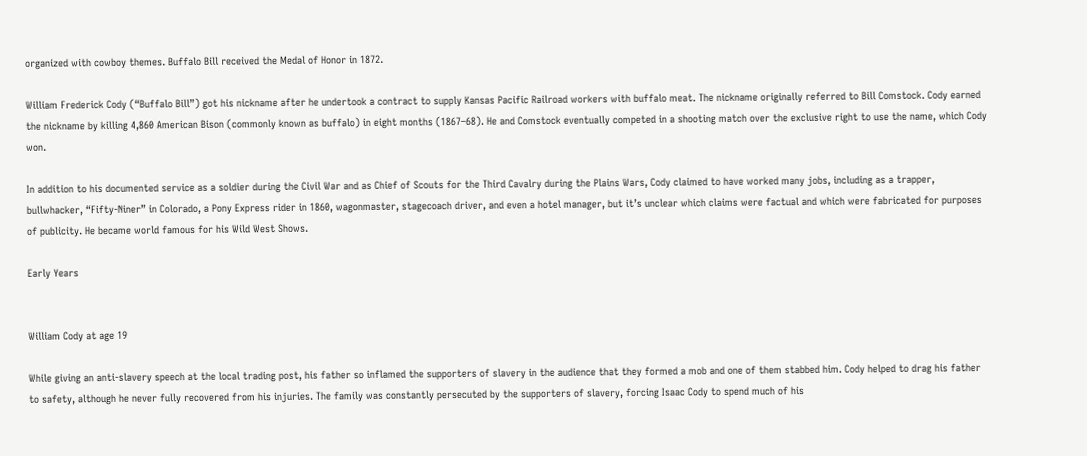organized with cowboy themes. Buffalo Bill received the Medal of Honor in 1872.

William Frederick Cody (“Buffalo Bill”) got his nickname after he undertook a contract to supply Kansas Pacific Railroad workers with buffalo meat. The nickname originally referred to Bill Comstock. Cody earned the nickname by killing 4,860 American Bison (commonly known as buffalo) in eight months (1867–68). He and Comstock eventually competed in a shooting match over the exclusive right to use the name, which Cody won.

In addition to his documented service as a soldier during the Civil War and as Chief of Scouts for the Third Cavalry during the Plains Wars, Cody claimed to have worked many jobs, including as a trapper, bullwhacker, “Fifty-Niner” in Colorado, a Pony Express rider in 1860, wagonmaster, stagecoach driver, and even a hotel manager, but it’s unclear which claims were factual and which were fabricated for purposes of publicity. He became world famous for his Wild West Shows.

Early Years


William Cody at age 19

While giving an anti-slavery speech at the local trading post, his father so inflamed the supporters of slavery in the audience that they formed a mob and one of them stabbed him. Cody helped to drag his father to safety, although he never fully recovered from his injuries. The family was constantly persecuted by the supporters of slavery, forcing Isaac Cody to spend much of his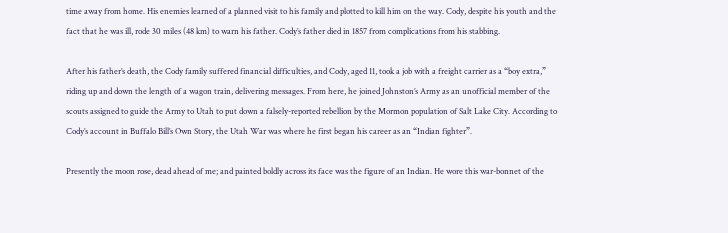time away from home. His enemies learned of a planned visit to his family and plotted to kill him on the way. Cody, despite his youth and the fact that he was ill, rode 30 miles (48 km) to warn his father. Cody’s father died in 1857 from complications from his stabbing.

After his father’s death, the Cody family suffered financial difficulties, and Cody, aged 11, took a job with a freight carrier as a “boy extra,” riding up and down the length of a wagon train, delivering messages. From here, he joined Johnston’s Army as an unofficial member of the scouts assigned to guide the Army to Utah to put down a falsely-reported rebellion by the Mormon population of Salt Lake City. According to Cody’s account in Buffalo Bill’s Own Story, the Utah War was where he first began his career as an “Indian fighter”.

Presently the moon rose, dead ahead of me; and painted boldly across its face was the figure of an Indian. He wore this war-bonnet of the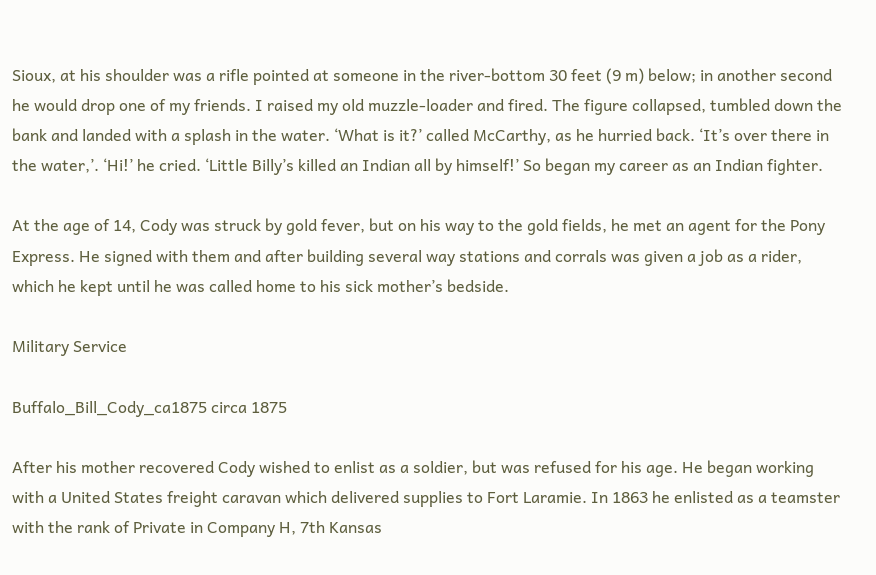Sioux, at his shoulder was a rifle pointed at someone in the river-bottom 30 feet (9 m) below; in another second he would drop one of my friends. I raised my old muzzle-loader and fired. The figure collapsed, tumbled down the bank and landed with a splash in the water. ‘What is it?’ called McCarthy, as he hurried back. ‘It’s over there in the water,’. ‘Hi!’ he cried. ‘Little Billy’s killed an Indian all by himself!’ So began my career as an Indian fighter.

At the age of 14, Cody was struck by gold fever, but on his way to the gold fields, he met an agent for the Pony Express. He signed with them and after building several way stations and corrals was given a job as a rider, which he kept until he was called home to his sick mother’s bedside.

Military Service

Buffalo_Bill_Cody_ca1875 circa 1875

After his mother recovered Cody wished to enlist as a soldier, but was refused for his age. He began working with a United States freight caravan which delivered supplies to Fort Laramie. In 1863 he enlisted as a teamster with the rank of Private in Company H, 7th Kansas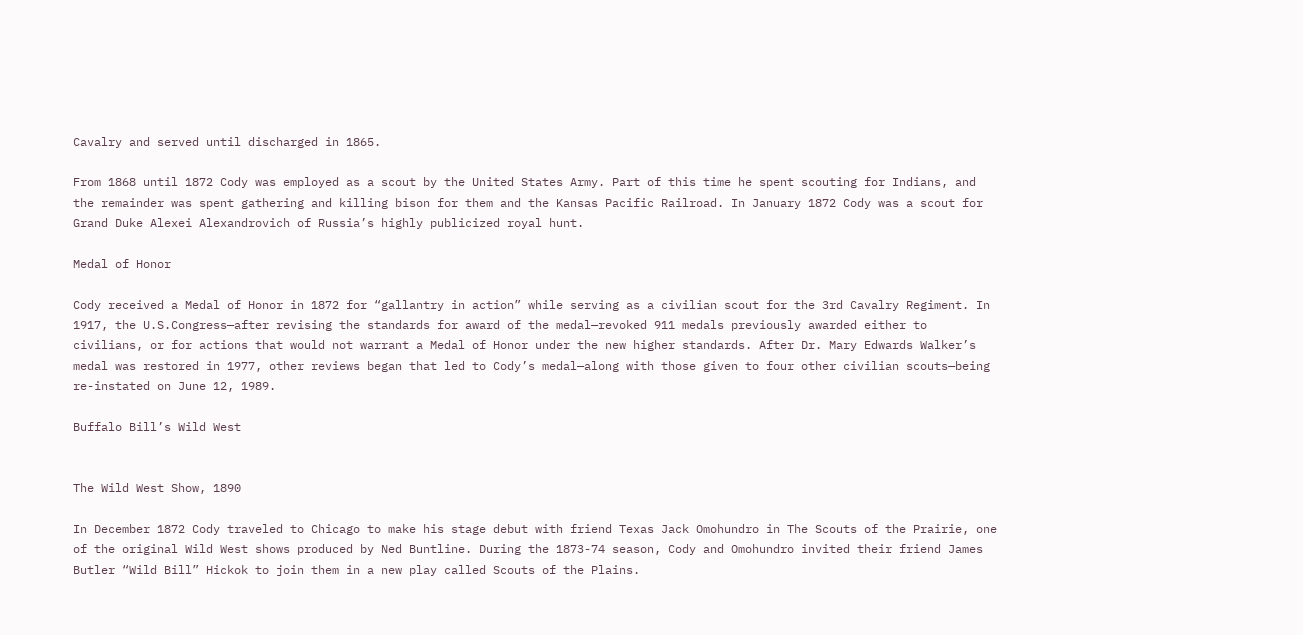Cavalry and served until discharged in 1865.

From 1868 until 1872 Cody was employed as a scout by the United States Army. Part of this time he spent scouting for Indians, and the remainder was spent gathering and killing bison for them and the Kansas Pacific Railroad. In January 1872 Cody was a scout for Grand Duke Alexei Alexandrovich of Russia’s highly publicized royal hunt.

Medal of Honor

Cody received a Medal of Honor in 1872 for “gallantry in action” while serving as a civilian scout for the 3rd Cavalry Regiment. In 1917, the U.S.Congress—after revising the standards for award of the medal—revoked 911 medals previously awarded either to civilians, or for actions that would not warrant a Medal of Honor under the new higher standards. After Dr. Mary Edwards Walker’s medal was restored in 1977, other reviews began that led to Cody’s medal—along with those given to four other civilian scouts—being re-instated on June 12, 1989.

Buffalo Bill’s Wild West


The Wild West Show, 1890

In December 1872 Cody traveled to Chicago to make his stage debut with friend Texas Jack Omohundro in The Scouts of the Prairie, one of the original Wild West shows produced by Ned Buntline. During the 1873-74 season, Cody and Omohundro invited their friend James Butler “Wild Bill” Hickok to join them in a new play called Scouts of the Plains.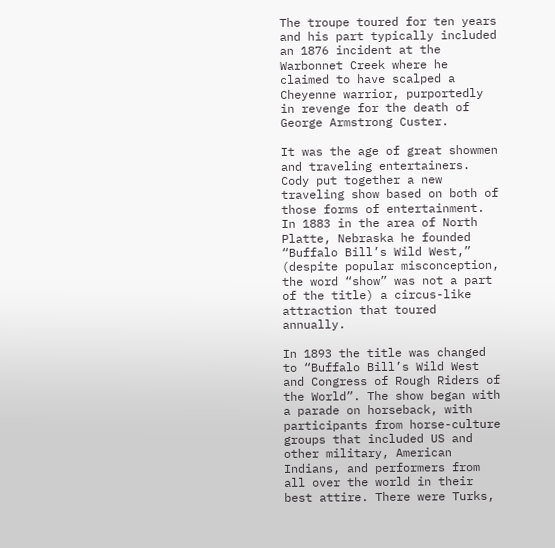The troupe toured for ten years and his part typically included an 1876 incident at the Warbonnet Creek where he claimed to have scalped a Cheyenne warrior, purportedly in revenge for the death of George Armstrong Custer.

It was the age of great showmen and traveling entertainers. Cody put together a new traveling show based on both of those forms of entertainment. In 1883 in the area of North Platte, Nebraska he founded “Buffalo Bill’s Wild West,” (despite popular misconception, the word “show” was not a part of the title) a circus-like attraction that toured annually.

In 1893 the title was changed to “Buffalo Bill’s Wild West and Congress of Rough Riders of the World”. The show began with a parade on horseback, with participants from horse-culture groups that included US and other military, American Indians, and performers from all over the world in their best attire. There were Turks,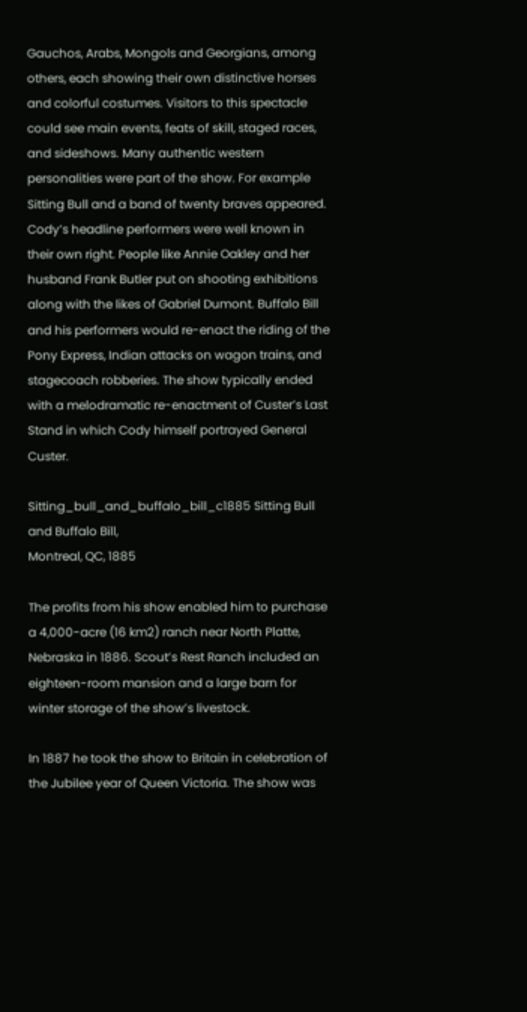Gauchos, Arabs, Mongols and Georgians, among others, each showing their own distinctive horses and colorful costumes. Visitors to this spectacle could see main events, feats of skill, staged races, and sideshows. Many authentic western personalities were part of the show. For example Sitting Bull and a band of twenty braves appeared. Cody’s headline performers were well known in their own right. People like Annie Oakley and her husband Frank Butler put on shooting exhibitions along with the likes of Gabriel Dumont. Buffalo Bill and his performers would re-enact the riding of the Pony Express, Indian attacks on wagon trains, and stagecoach robberies. The show typically ended with a melodramatic re-enactment of Custer’s Last Stand in which Cody himself portrayed General Custer.

Sitting_bull_and_buffalo_bill_c1885 Sitting Bull and Buffalo Bill,
Montreal, QC, 1885

The profits from his show enabled him to purchase a 4,000-acre (16 km2) ranch near North Platte, Nebraska in 1886. Scout’s Rest Ranch included an eighteen-room mansion and a large barn for winter storage of the show’s livestock.

In 1887 he took the show to Britain in celebration of the Jubilee year of Queen Victoria. The show was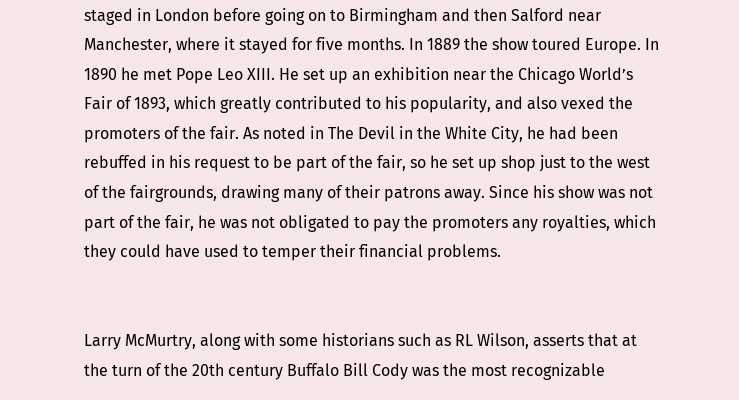staged in London before going on to Birmingham and then Salford near Manchester, where it stayed for five months. In 1889 the show toured Europe. In 1890 he met Pope Leo XIII. He set up an exhibition near the Chicago World’s Fair of 1893, which greatly contributed to his popularity, and also vexed the promoters of the fair. As noted in The Devil in the White City, he had been rebuffed in his request to be part of the fair, so he set up shop just to the west of the fairgrounds, drawing many of their patrons away. Since his show was not part of the fair, he was not obligated to pay the promoters any royalties, which they could have used to temper their financial problems.


Larry McMurtry, along with some historians such as RL Wilson, asserts that at the turn of the 20th century Buffalo Bill Cody was the most recognizable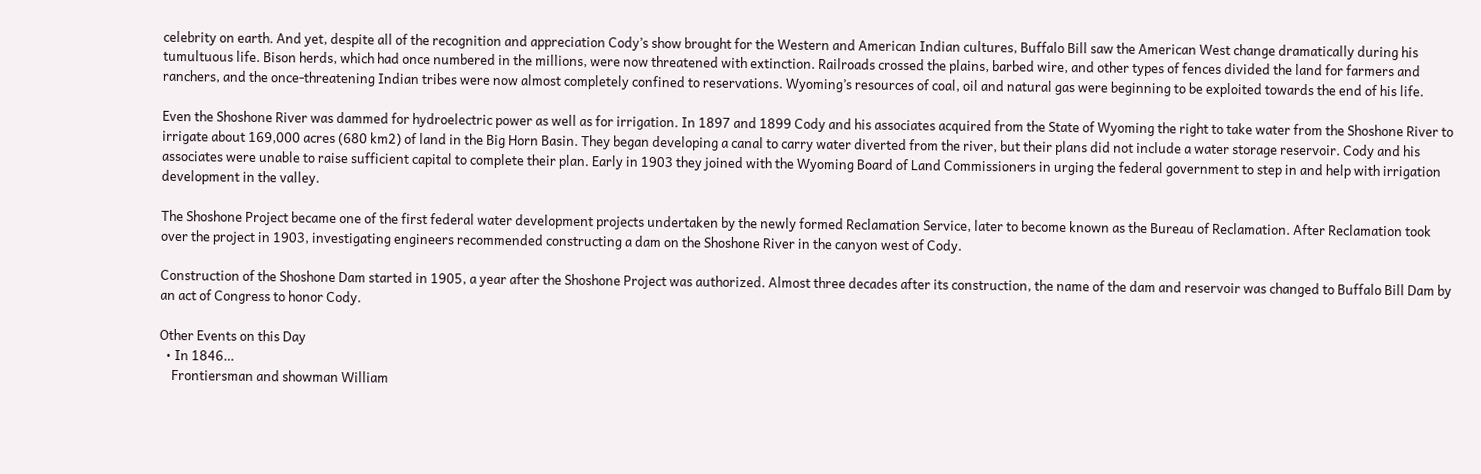celebrity on earth. And yet, despite all of the recognition and appreciation Cody’s show brought for the Western and American Indian cultures, Buffalo Bill saw the American West change dramatically during his tumultuous life. Bison herds, which had once numbered in the millions, were now threatened with extinction. Railroads crossed the plains, barbed wire, and other types of fences divided the land for farmers and ranchers, and the once-threatening Indian tribes were now almost completely confined to reservations. Wyoming’s resources of coal, oil and natural gas were beginning to be exploited towards the end of his life.

Even the Shoshone River was dammed for hydroelectric power as well as for irrigation. In 1897 and 1899 Cody and his associates acquired from the State of Wyoming the right to take water from the Shoshone River to irrigate about 169,000 acres (680 km2) of land in the Big Horn Basin. They began developing a canal to carry water diverted from the river, but their plans did not include a water storage reservoir. Cody and his associates were unable to raise sufficient capital to complete their plan. Early in 1903 they joined with the Wyoming Board of Land Commissioners in urging the federal government to step in and help with irrigation development in the valley.

The Shoshone Project became one of the first federal water development projects undertaken by the newly formed Reclamation Service, later to become known as the Bureau of Reclamation. After Reclamation took over the project in 1903, investigating engineers recommended constructing a dam on the Shoshone River in the canyon west of Cody.

Construction of the Shoshone Dam started in 1905, a year after the Shoshone Project was authorized. Almost three decades after its construction, the name of the dam and reservoir was changed to Buffalo Bill Dam by an act of Congress to honor Cody.

Other Events on this Day
  • In 1846…
    Frontiersman and showman William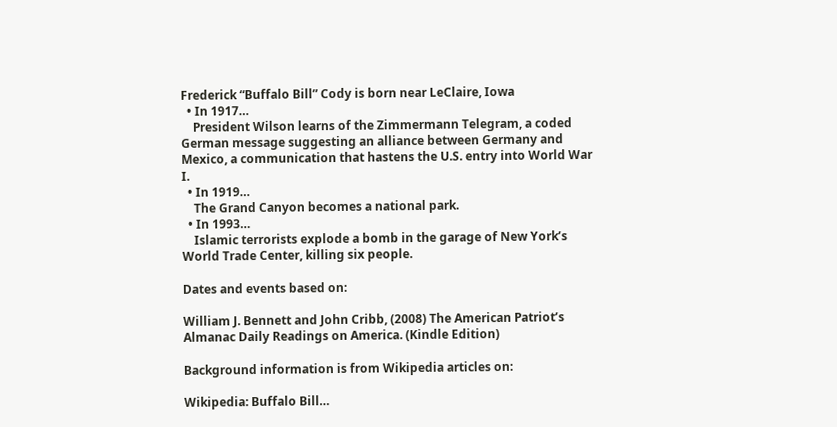Frederick “Buffalo Bill” Cody is born near LeClaire, Iowa
  • In 1917…
    President Wilson learns of the Zimmermann Telegram, a coded German message suggesting an alliance between Germany and Mexico, a communication that hastens the U.S. entry into World War I.
  • In 1919…
    The Grand Canyon becomes a national park.
  • In 1993…
    Islamic terrorists explode a bomb in the garage of New York’s World Trade Center, killing six people.

Dates and events based on:

William J. Bennett and John Cribb, (2008) The American Patriot’s Almanac Daily Readings on America. (Kindle Edition)

Background information is from Wikipedia articles on:

Wikipedia: Buffalo Bill…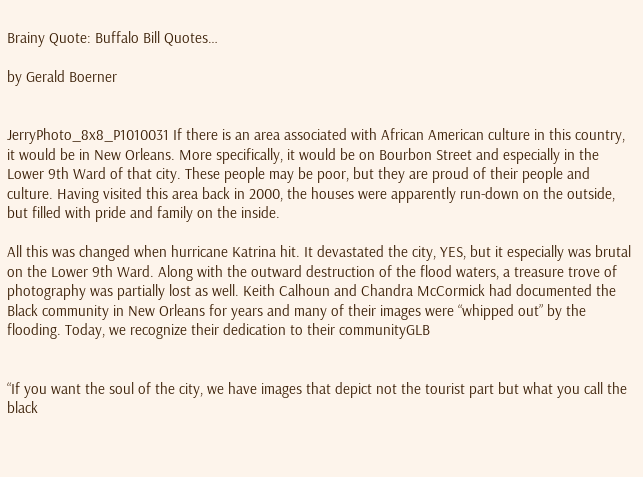Brainy Quote: Buffalo Bill Quotes…

by Gerald Boerner


JerryPhoto_8x8_P1010031 If there is an area associated with African American culture in this country, it would be in New Orleans. More specifically, it would be on Bourbon Street and especially in the Lower 9th Ward of that city. These people may be poor, but they are proud of their people and culture. Having visited this area back in 2000, the houses were apparently run-down on the outside, but filled with pride and family on the inside.

All this was changed when hurricane Katrina hit. It devastated the city, YES, but it especially was brutal on the Lower 9th Ward. Along with the outward destruction of the flood waters, a treasure trove of photography was partially lost as well. Keith Calhoun and Chandra McCormick had documented the Black community in New Orleans for years and many of their images were “whipped out” by the flooding. Today, we recognize their dedication to their communityGLB


“If you want the soul of the city, we have images that depict not the tourist part but what you call the black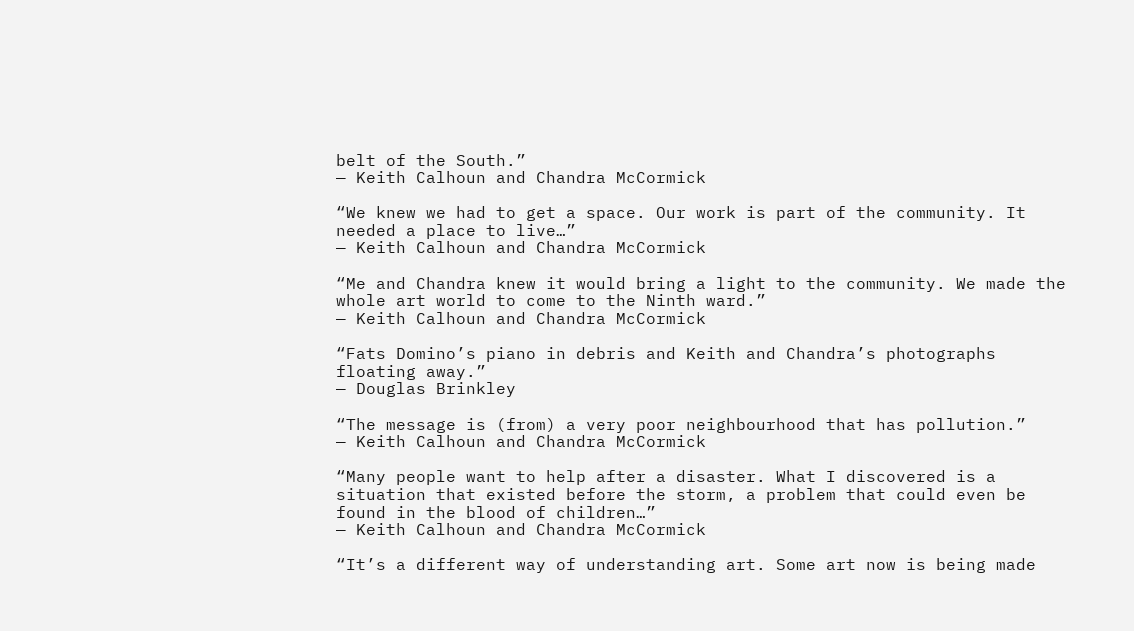belt of the South.”
— Keith Calhoun and Chandra McCormick

“We knew we had to get a space. Our work is part of the community. It needed a place to live…”
— Keith Calhoun and Chandra McCormick

“Me and Chandra knew it would bring a light to the community. We made the whole art world to come to the Ninth ward.”
— Keith Calhoun and Chandra McCormick

“Fats Domino’s piano in debris and Keith and Chandra’s photographs floating away.”
— Douglas Brinkley

“The message is (from) a very poor neighbourhood that has pollution.”
— Keith Calhoun and Chandra McCormick

“Many people want to help after a disaster. What I discovered is a situation that existed before the storm, a problem that could even be found in the blood of children…”
— Keith Calhoun and Chandra McCormick

“It’s a different way of understanding art. Some art now is being made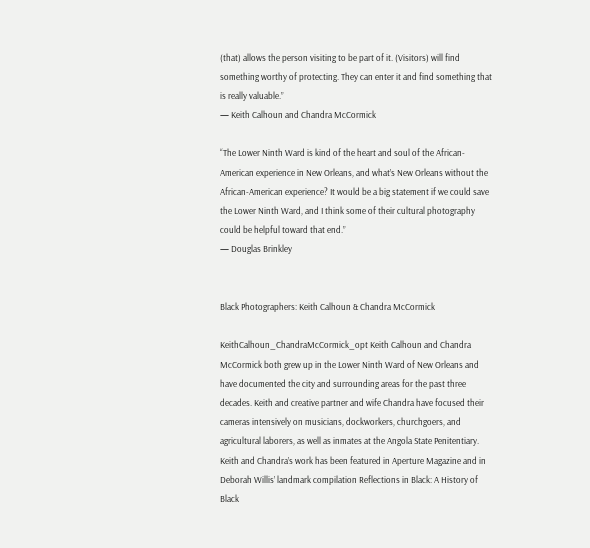(that) allows the person visiting to be part of it. (Visitors) will find something worthy of protecting. They can enter it and find something that is really valuable.”
— Keith Calhoun and Chandra McCormick

“The Lower Ninth Ward is kind of the heart and soul of the African-American experience in New Orleans, and what’s New Orleans without the African-American experience? It would be a big statement if we could save the Lower Ninth Ward, and I think some of their cultural photography could be helpful toward that end.”
— Douglas Brinkley


Black Photographers: Keith Calhoun & Chandra McCormick

KeithCalhoun_ChandraMcCormick_opt Keith Calhoun and Chandra McCormick both grew up in the Lower Ninth Ward of New Orleans and have documented the city and surrounding areas for the past three decades. Keith and creative partner and wife Chandra have focused their cameras intensively on musicians, dockworkers, churchgoers, and agricultural laborers, as well as inmates at the Angola State Penitentiary. Keith and Chandra’s work has been featured in Aperture Magazine and in Deborah Willis’ landmark compilation Reflections in Black: A History of Black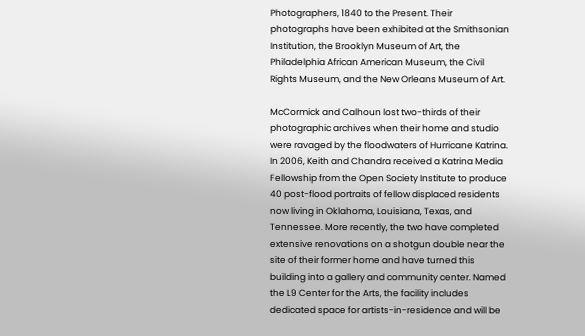Photographers, 1840 to the Present. Their photographs have been exhibited at the Smithsonian Institution, the Brooklyn Museum of Art, the Philadelphia African American Museum, the Civil Rights Museum, and the New Orleans Museum of Art.

McCormick and Calhoun lost two-thirds of their photographic archives when their home and studio were ravaged by the floodwaters of Hurricane Katrina. In 2006, Keith and Chandra received a Katrina Media Fellowship from the Open Society Institute to produce 40 post-flood portraits of fellow displaced residents now living in Oklahoma, Louisiana, Texas, and Tennessee. More recently, the two have completed extensive renovations on a shotgun double near the site of their former home and have turned this building into a gallery and community center. Named the L9 Center for the Arts, the facility includes dedicated space for artists-in-residence and will be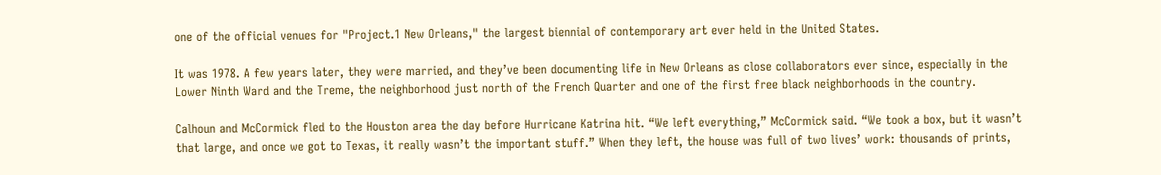one of the official venues for "Project.1 New Orleans," the largest biennial of contemporary art ever held in the United States.

It was 1978. A few years later, they were married, and they’ve been documenting life in New Orleans as close collaborators ever since, especially in the Lower Ninth Ward and the Treme, the neighborhood just north of the French Quarter and one of the first free black neighborhoods in the country.

Calhoun and McCormick fled to the Houston area the day before Hurricane Katrina hit. “We left everything,” McCormick said. “We took a box, but it wasn’t that large, and once we got to Texas, it really wasn’t the important stuff.” When they left, the house was full of two lives’ work: thousands of prints,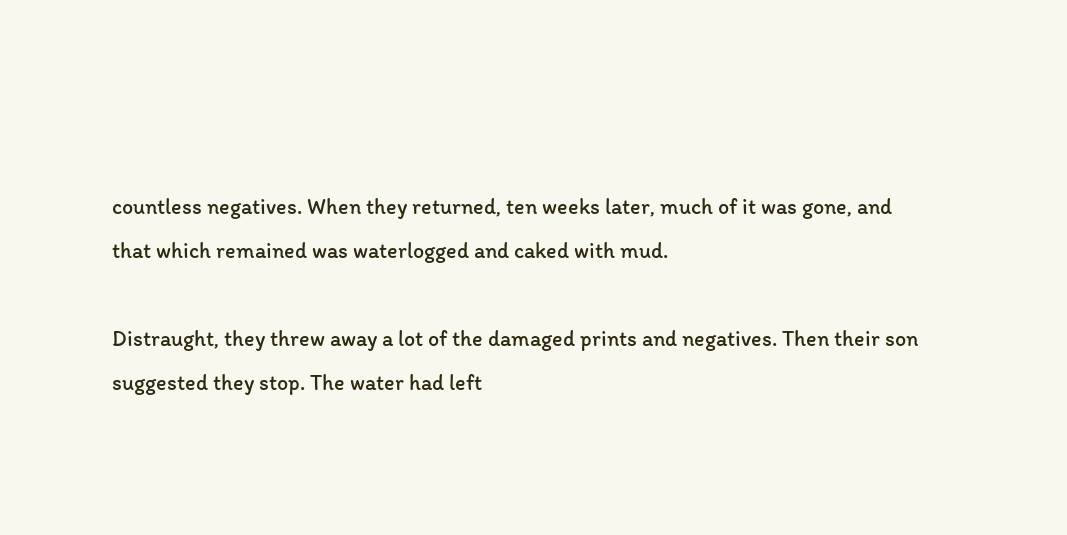countless negatives. When they returned, ten weeks later, much of it was gone, and that which remained was waterlogged and caked with mud.

Distraught, they threw away a lot of the damaged prints and negatives. Then their son suggested they stop. The water had left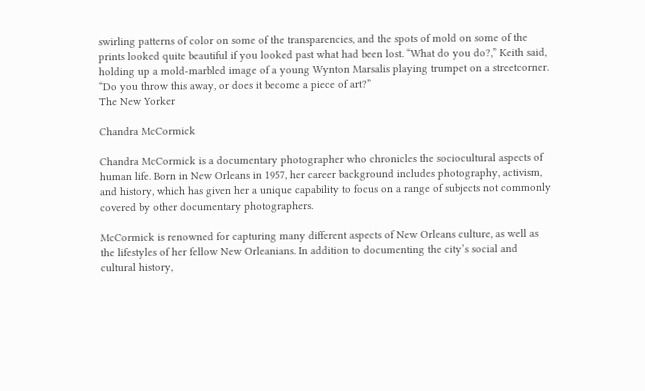swirling patterns of color on some of the transparencies, and the spots of mold on some of the prints looked quite beautiful if you looked past what had been lost. “What do you do?,” Keith said, holding up a mold-marbled image of a young Wynton Marsalis playing trumpet on a streetcorner. “Do you throw this away, or does it become a piece of art?”
The New Yorker

Chandra McCormick

Chandra McCormick is a documentary photographer who chronicles the sociocultural aspects of human life. Born in New Orleans in 1957, her career background includes photography, activism, and history, which has given her a unique capability to focus on a range of subjects not commonly covered by other documentary photographers.

McCormick is renowned for capturing many different aspects of New Orleans culture, as well as the lifestyles of her fellow New Orleanians. In addition to documenting the city’s social and cultural history,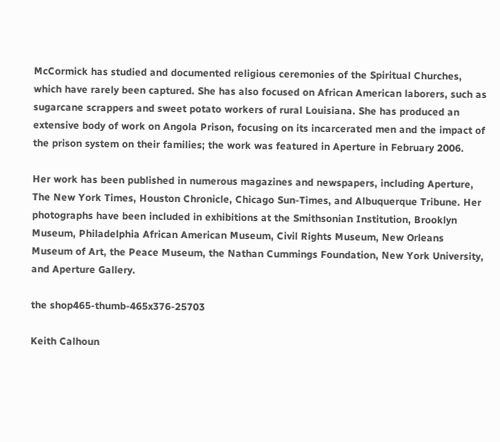McCormick has studied and documented religious ceremonies of the Spiritual Churches, which have rarely been captured. She has also focused on African American laborers, such as sugarcane scrappers and sweet potato workers of rural Louisiana. She has produced an extensive body of work on Angola Prison, focusing on its incarcerated men and the impact of the prison system on their families; the work was featured in Aperture in February 2006.

Her work has been published in numerous magazines and newspapers, including Aperture, The New York Times, Houston Chronicle, Chicago Sun-Times, and Albuquerque Tribune. Her photographs have been included in exhibitions at the Smithsonian Institution, Brooklyn Museum, Philadelphia African American Museum, Civil Rights Museum, New Orleans Museum of Art, the Peace Museum, the Nathan Cummings Foundation, New York University, and Aperture Gallery.

the shop465-thumb-465x376-25703

Keith Calhoun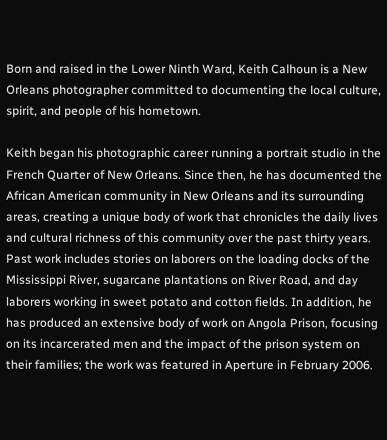Born and raised in the Lower Ninth Ward, Keith Calhoun is a New Orleans photographer committed to documenting the local culture, spirit, and people of his hometown.

Keith began his photographic career running a portrait studio in the French Quarter of New Orleans. Since then, he has documented the African American community in New Orleans and its surrounding areas, creating a unique body of work that chronicles the daily lives and cultural richness of this community over the past thirty years. Past work includes stories on laborers on the loading docks of the Mississippi River, sugarcane plantations on River Road, and day laborers working in sweet potato and cotton fields. In addition, he has produced an extensive body of work on Angola Prison, focusing on its incarcerated men and the impact of the prison system on their families; the work was featured in Aperture in February 2006.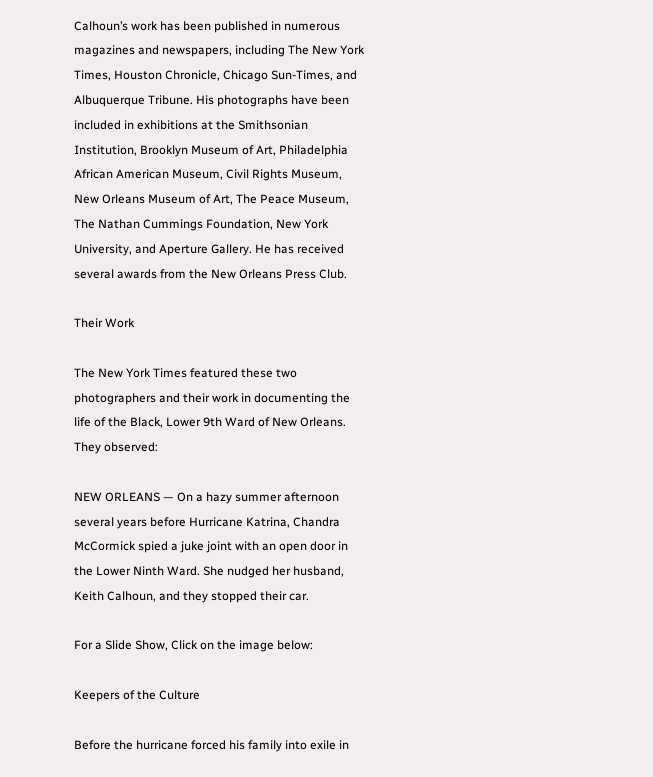Calhoun’s work has been published in numerous magazines and newspapers, including The New York Times, Houston Chronicle, Chicago Sun-Times, and Albuquerque Tribune. His photographs have been included in exhibitions at the Smithsonian Institution, Brooklyn Museum of Art, Philadelphia African American Museum, Civil Rights Museum, New Orleans Museum of Art, The Peace Museum, The Nathan Cummings Foundation, New York University, and Aperture Gallery. He has received several awards from the New Orleans Press Club.

Their Work

The New York Times featured these two photographers and their work in documenting the life of the Black, Lower 9th Ward of New Orleans. They observed:

NEW ORLEANS — On a hazy summer afternoon several years before Hurricane Katrina, Chandra McCormick spied a juke joint with an open door in the Lower Ninth Ward. She nudged her husband, Keith Calhoun, and they stopped their car.

For a Slide Show, Click on the image below:

Keepers of the Culture

Before the hurricane forced his family into exile in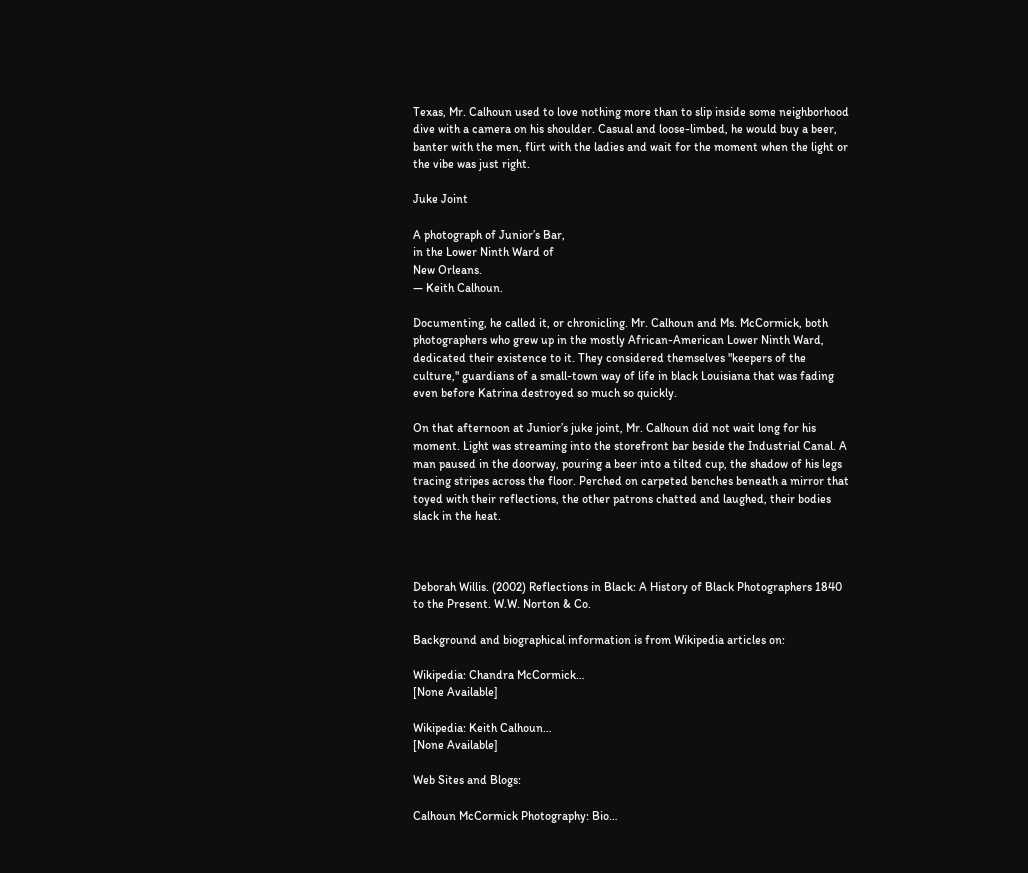Texas, Mr. Calhoun used to love nothing more than to slip inside some neighborhood dive with a camera on his shoulder. Casual and loose-limbed, he would buy a beer, banter with the men, flirt with the ladies and wait for the moment when the light or the vibe was just right.

Juke Joint

A photograph of Junior’s Bar,
in the Lower Ninth Ward of
New Orleans.
— Keith Calhoun.

Documenting, he called it, or chronicling. Mr. Calhoun and Ms. McCormick, both photographers who grew up in the mostly African-American Lower Ninth Ward, dedicated their existence to it. They considered themselves "keepers of the culture," guardians of a small-town way of life in black Louisiana that was fading even before Katrina destroyed so much so quickly.

On that afternoon at Junior’s juke joint, Mr. Calhoun did not wait long for his moment. Light was streaming into the storefront bar beside the Industrial Canal. A man paused in the doorway, pouring a beer into a tilted cup, the shadow of his legs tracing stripes across the floor. Perched on carpeted benches beneath a mirror that toyed with their reflections, the other patrons chatted and laughed, their bodies slack in the heat.



Deborah Willis. (2002) Reflections in Black: A History of Black Photographers 1840 to the Present. W.W. Norton & Co.

Background and biographical information is from Wikipedia articles on:

Wikipedia: Chandra McCormick…
[None Available]

Wikipedia: Keith Calhoun…
[None Available]

Web Sites and Blogs:

Calhoun McCormick Photography: Bio…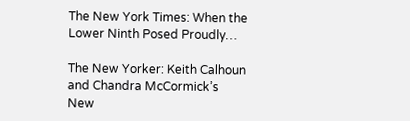The New York Times: When the Lower Ninth Posed Proudly…

The New Yorker: Keith Calhoun and Chandra McCormick’s New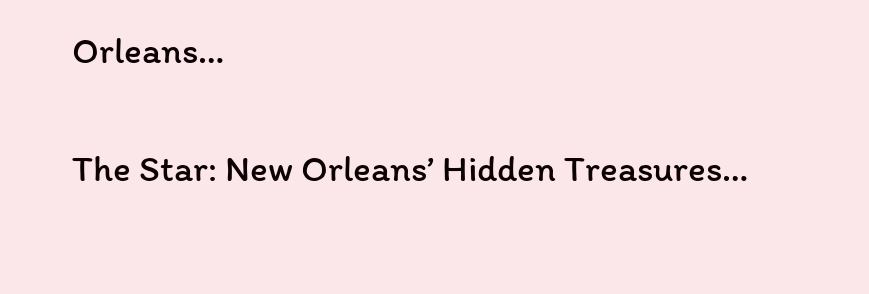Orleans…

The Star: New Orleans’ Hidden Treasures…